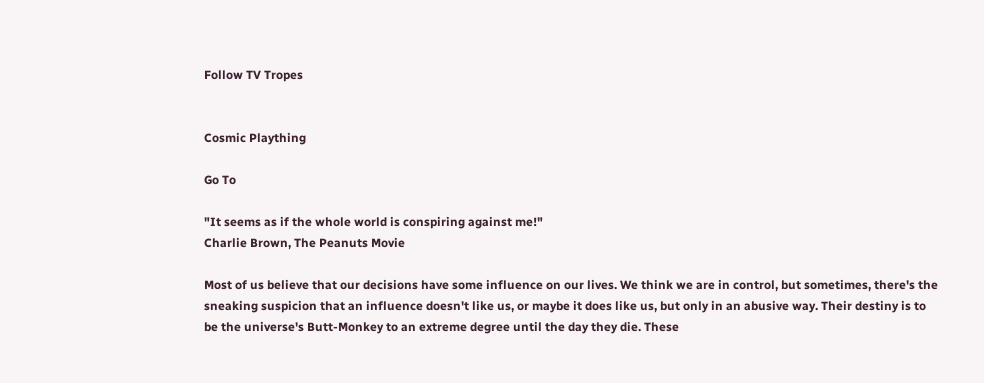Follow TV Tropes


Cosmic Plaything

Go To

"It seems as if the whole world is conspiring against me!"
Charlie Brown, The Peanuts Movie

Most of us believe that our decisions have some influence on our lives. We think we are in control, but sometimes, there's the sneaking suspicion that an influence doesn't like us, or maybe it does like us, but only in an abusive way. Their destiny is to be the universe's Butt-Monkey to an extreme degree until the day they die. These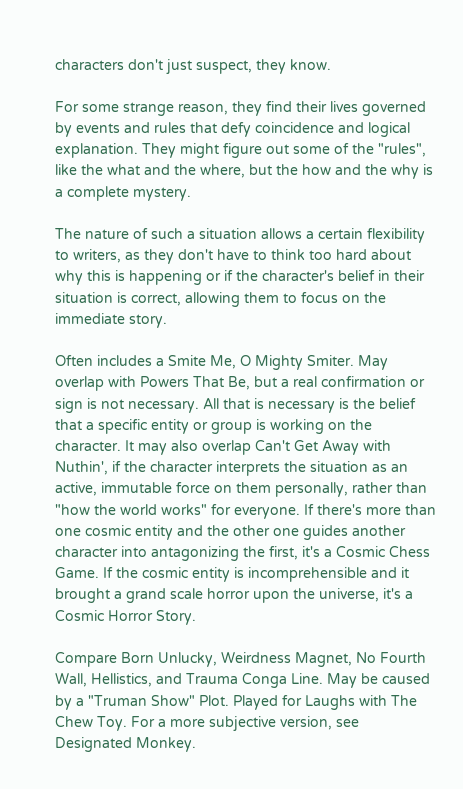characters don't just suspect, they know.

For some strange reason, they find their lives governed by events and rules that defy coincidence and logical explanation. They might figure out some of the "rules", like the what and the where, but the how and the why is a complete mystery.

The nature of such a situation allows a certain flexibility to writers, as they don't have to think too hard about why this is happening or if the character's belief in their situation is correct, allowing them to focus on the immediate story.

Often includes a Smite Me, O Mighty Smiter. May overlap with Powers That Be, but a real confirmation or sign is not necessary. All that is necessary is the belief that a specific entity or group is working on the character. It may also overlap Can't Get Away with Nuthin', if the character interprets the situation as an active, immutable force on them personally, rather than "how the world works" for everyone. If there's more than one cosmic entity and the other one guides another character into antagonizing the first, it's a Cosmic Chess Game. If the cosmic entity is incomprehensible and it brought a grand scale horror upon the universe, it's a Cosmic Horror Story.

Compare Born Unlucky, Weirdness Magnet, No Fourth Wall, Hellistics, and Trauma Conga Line. May be caused by a "Truman Show" Plot. Played for Laughs with The Chew Toy. For a more subjective version, see Designated Monkey.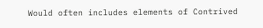Would often includes elements of Contrived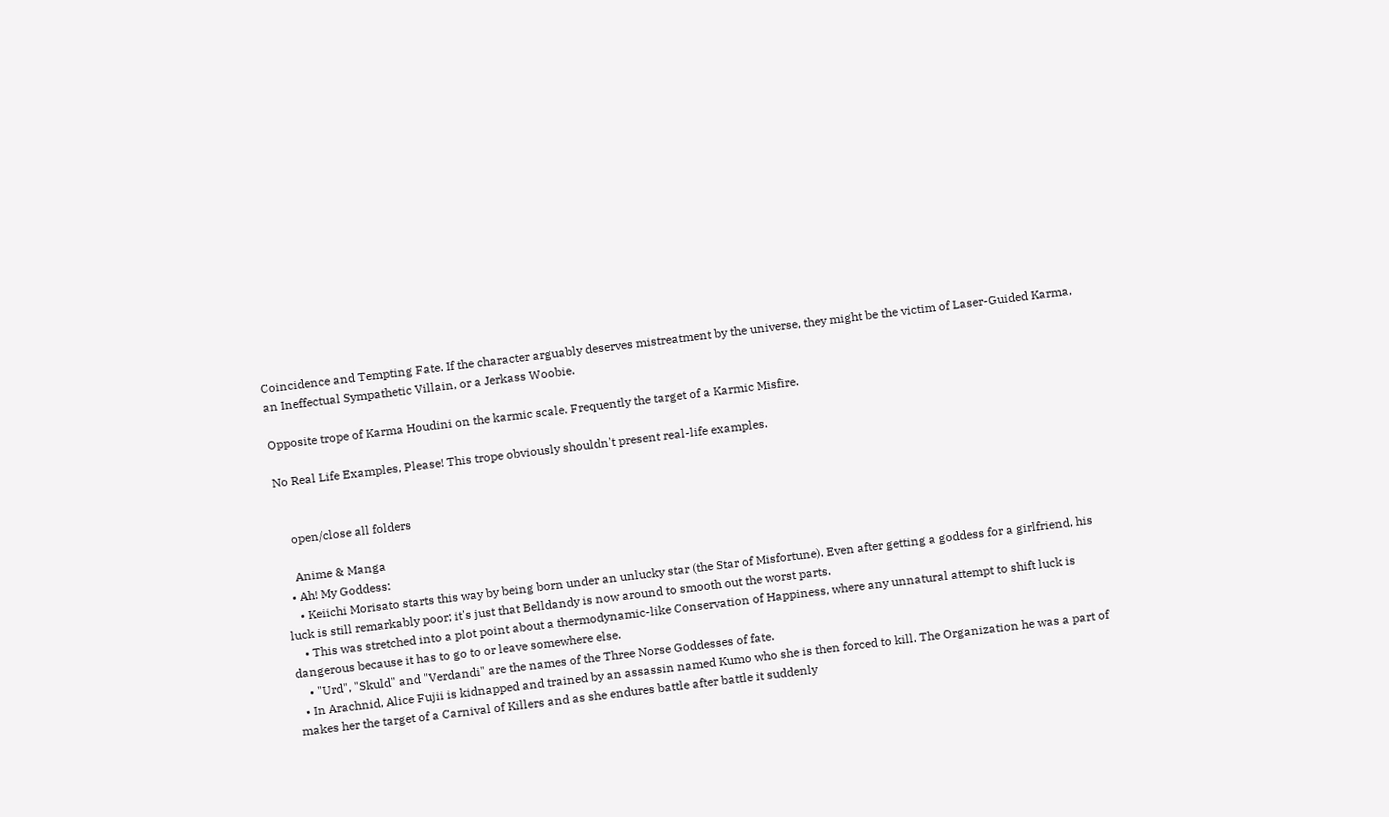Coincidence and Tempting Fate. If the character arguably deserves mistreatment by the universe, they might be the victim of Laser-Guided Karma, an Ineffectual Sympathetic Villain, or a Jerkass Woobie.

Opposite trope of Karma Houdini on the karmic scale. Frequently the target of a Karmic Misfire.

No Real Life Examples, Please! This trope obviously shouldn't present real-life examples.


    open/close all folders

    Anime & Manga
  • Ah! My Goddess:
    • Keiichi Morisato starts this way by being born under an unlucky star (the Star of Misfortune). Even after getting a goddess for a girlfriend, his luck is still remarkably poor; it's just that Belldandy is now around to smooth out the worst parts.
    • This was stretched into a plot point about a thermodynamic-like Conservation of Happiness, where any unnatural attempt to shift luck is dangerous because it has to go to or leave somewhere else.
    • "Urd", "Skuld" and "Verdandi" are the names of the Three Norse Goddesses of fate.
  • In Arachnid, Alice Fujii is kidnapped and trained by an assassin named Kumo who she is then forced to kill. The Organization he was a part of makes her the target of a Carnival of Killers and as she endures battle after battle it suddenly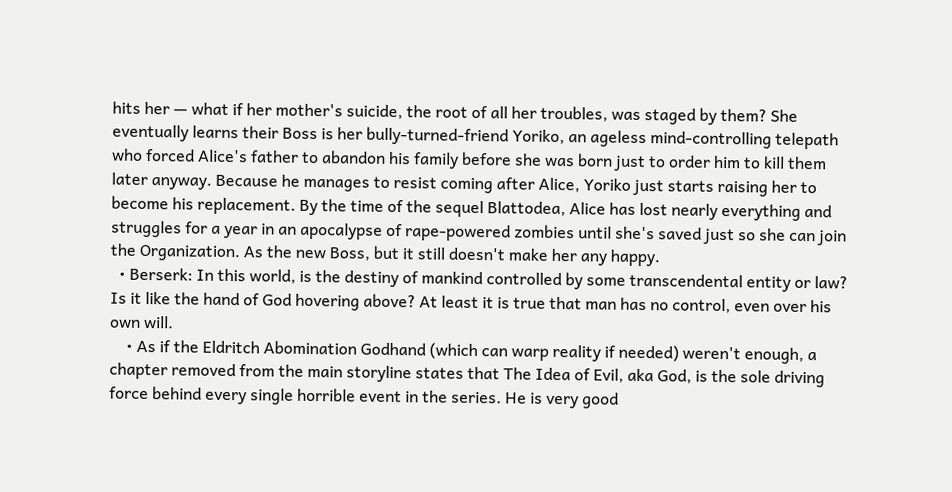hits her — what if her mother's suicide, the root of all her troubles, was staged by them? She eventually learns their Boss is her bully-turned-friend Yoriko, an ageless mind-controlling telepath who forced Alice's father to abandon his family before she was born just to order him to kill them later anyway. Because he manages to resist coming after Alice, Yoriko just starts raising her to become his replacement. By the time of the sequel Blattodea, Alice has lost nearly everything and struggles for a year in an apocalypse of rape-powered zombies until she's saved just so she can join the Organization. As the new Boss, but it still doesn't make her any happy.
  • Berserk: In this world, is the destiny of mankind controlled by some transcendental entity or law? Is it like the hand of God hovering above? At least it is true that man has no control, even over his own will.
    • As if the Eldritch Abomination Godhand (which can warp reality if needed) weren't enough, a chapter removed from the main storyline states that The Idea of Evil, aka God, is the sole driving force behind every single horrible event in the series. He is very good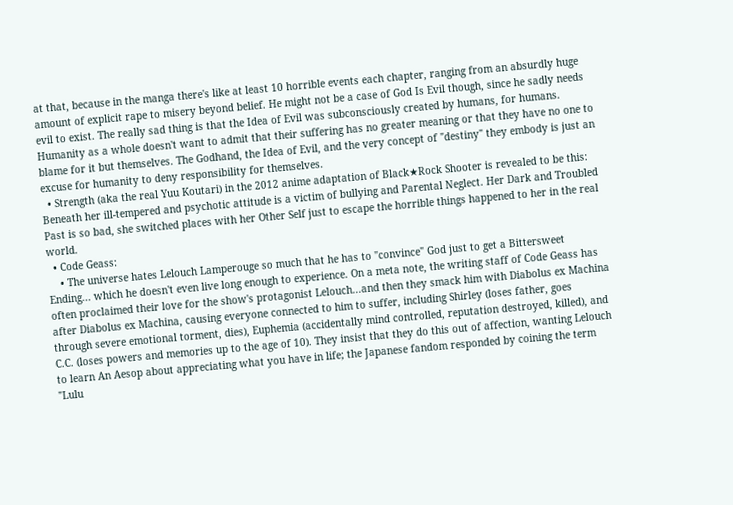at that, because in the manga there's like at least 10 horrible events each chapter, ranging from an absurdly huge amount of explicit rape to misery beyond belief. He might not be a case of God Is Evil though, since he sadly needs evil to exist. The really sad thing is that the Idea of Evil was subconsciously created by humans, for humans. Humanity as a whole doesn't want to admit that their suffering has no greater meaning or that they have no one to blame for it but themselves. The Godhand, the Idea of Evil, and the very concept of "destiny" they embody is just an excuse for humanity to deny responsibility for themselves.
  • Strength (aka the real Yuu Koutari) in the 2012 anime adaptation of Black★Rock Shooter is revealed to be this: Beneath her ill-tempered and psychotic attitude is a victim of bullying and Parental Neglect. Her Dark and Troubled Past is so bad, she switched places with her Other Self just to escape the horrible things happened to her in the real world.
  • Code Geass:
    • The universe hates Lelouch Lamperouge so much that he has to "convince" God just to get a Bittersweet Ending... which he doesn't even live long enough to experience. On a meta note, the writing staff of Code Geass has often proclaimed their love for the show's protagonist Lelouch...and then they smack him with Diabolus ex Machina after Diabolus ex Machina, causing everyone connected to him to suffer, including Shirley (loses father, goes through severe emotional torment, dies), Euphemia (accidentally mind controlled, reputation destroyed, killed), and C.C. (loses powers and memories up to the age of 10). They insist that they do this out of affection, wanting Lelouch to learn An Aesop about appreciating what you have in life; the Japanese fandom responded by coining the term "Lulu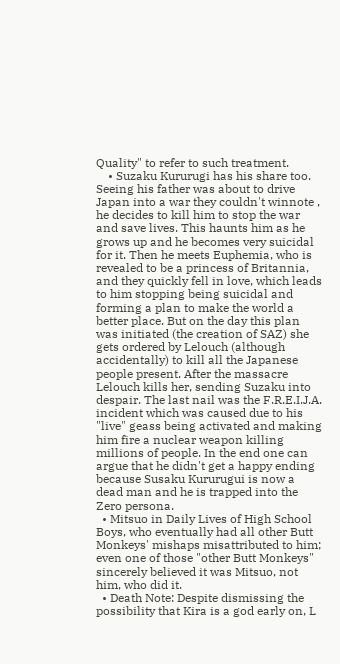Quality" to refer to such treatment.
    • Suzaku Kururugi has his share too. Seeing his father was about to drive Japan into a war they couldn't winnote , he decides to kill him to stop the war and save lives. This haunts him as he grows up and he becomes very suicidal for it. Then he meets Euphemia, who is revealed to be a princess of Britannia, and they quickly fell in love, which leads to him stopping being suicidal and forming a plan to make the world a better place. But on the day this plan was initiated (the creation of SAZ) she gets ordered by Lelouch (although accidentally) to kill all the Japanese people present. After the massacre Lelouch kills her, sending Suzaku into despair. The last nail was the F.R.E.I.J.A. incident which was caused due to his "live" geass being activated and making him fire a nuclear weapon killing millions of people. In the end one can argue that he didn't get a happy ending because Susaku Kururugui is now a dead man and he is trapped into the Zero persona.
  • Mitsuo in Daily Lives of High School Boys, who eventually had all other Butt Monkeys' mishaps misattributed to him; even one of those "other Butt Monkeys" sincerely believed it was Mitsuo, not him, who did it.
  • Death Note: Despite dismissing the possibility that Kira is a god early on, L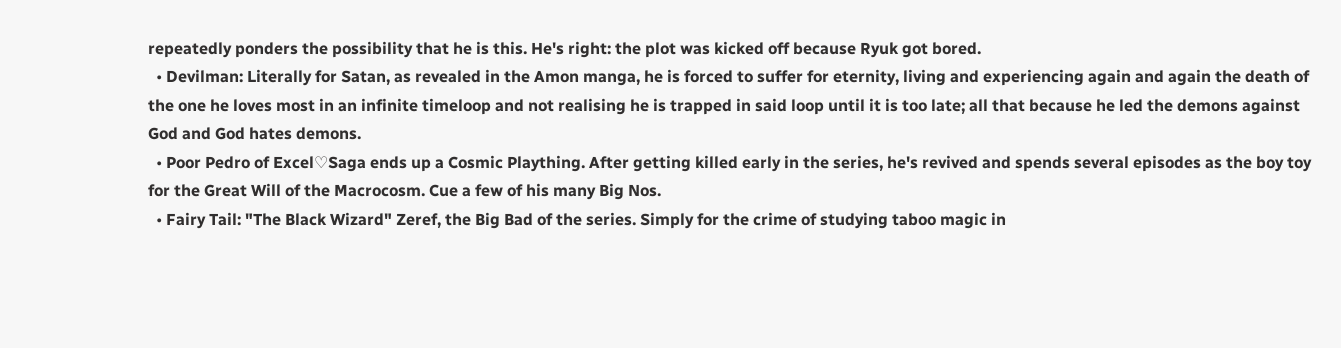repeatedly ponders the possibility that he is this. He's right: the plot was kicked off because Ryuk got bored.
  • Devilman: Literally for Satan, as revealed in the Amon manga, he is forced to suffer for eternity, living and experiencing again and again the death of the one he loves most in an infinite timeloop and not realising he is trapped in said loop until it is too late; all that because he led the demons against God and God hates demons.
  • Poor Pedro of Excel♡Saga ends up a Cosmic Plaything. After getting killed early in the series, he's revived and spends several episodes as the boy toy for the Great Will of the Macrocosm. Cue a few of his many Big Nos.
  • Fairy Tail: "The Black Wizard" Zeref, the Big Bad of the series. Simply for the crime of studying taboo magic in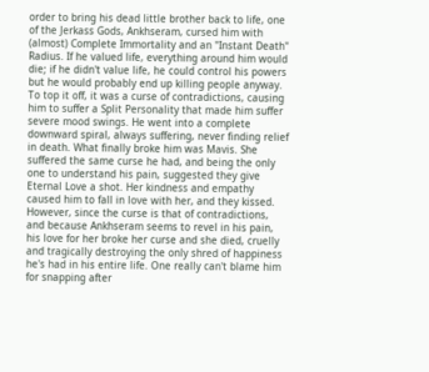order to bring his dead little brother back to life, one of the Jerkass Gods, Ankhseram, cursed him with (almost) Complete Immortality and an "Instant Death" Radius. If he valued life, everything around him would die; if he didn't value life, he could control his powers but he would probably end up killing people anyway. To top it off, it was a curse of contradictions, causing him to suffer a Split Personality that made him suffer severe mood swings. He went into a complete downward spiral, always suffering, never finding relief in death. What finally broke him was Mavis. She suffered the same curse he had, and being the only one to understand his pain, suggested they give Eternal Love a shot. Her kindness and empathy caused him to fall in love with her, and they kissed. However, since the curse is that of contradictions, and because Ankhseram seems to revel in his pain, his love for her broke her curse and she died, cruelly and tragically destroying the only shred of happiness he's had in his entire life. One really can't blame him for snapping after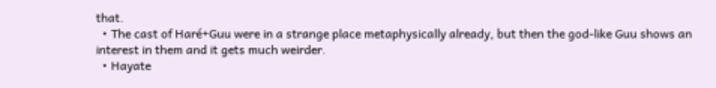that.
  • The cast of Haré+Guu were in a strange place metaphysically already, but then the god-like Guu shows an interest in them and it gets much weirder.
  • Hayate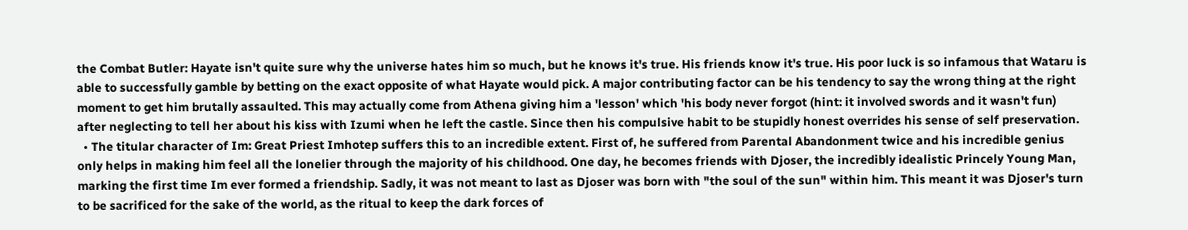the Combat Butler: Hayate isn't quite sure why the universe hates him so much, but he knows it's true. His friends know it's true. His poor luck is so infamous that Wataru is able to successfully gamble by betting on the exact opposite of what Hayate would pick. A major contributing factor can be his tendency to say the wrong thing at the right moment to get him brutally assaulted. This may actually come from Athena giving him a 'lesson' which 'his body never forgot (hint: it involved swords and it wasn't fun) after neglecting to tell her about his kiss with Izumi when he left the castle. Since then his compulsive habit to be stupidly honest overrides his sense of self preservation.
  • The titular character of Im: Great Priest Imhotep suffers this to an incredible extent. First of, he suffered from Parental Abandonment twice and his incredible genius only helps in making him feel all the lonelier through the majority of his childhood. One day, he becomes friends with Djoser, the incredibly idealistic Princely Young Man, marking the first time Im ever formed a friendship. Sadly, it was not meant to last as Djoser was born with "the soul of the sun" within him. This meant it was Djoser's turn to be sacrificed for the sake of the world, as the ritual to keep the dark forces of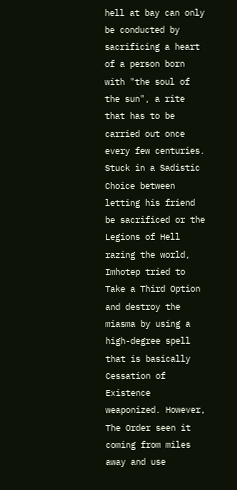hell at bay can only be conducted by sacrificing a heart of a person born with "the soul of the sun", a rite that has to be carried out once every few centuries. Stuck in a Sadistic Choice between letting his friend be sacrificed or the Legions of Hell razing the world, Imhotep tried to Take a Third Option and destroy the miasma by using a high-degree spell that is basically Cessation of Existence weaponized. However, The Order seen it coming from miles away and use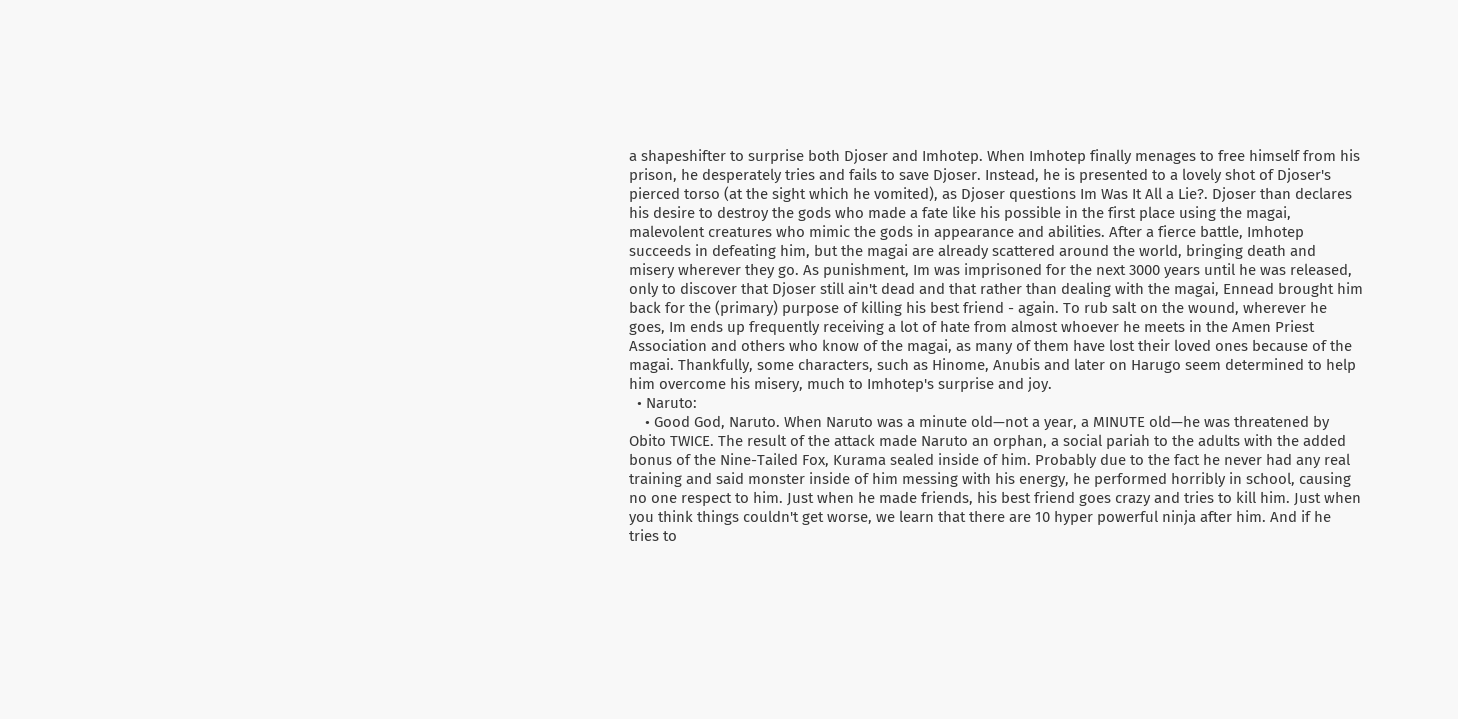a shapeshifter to surprise both Djoser and Imhotep. When Imhotep finally menages to free himself from his prison, he desperately tries and fails to save Djoser. Instead, he is presented to a lovely shot of Djoser's pierced torso (at the sight which he vomited), as Djoser questions Im Was It All a Lie?. Djoser than declares his desire to destroy the gods who made a fate like his possible in the first place using the magai, malevolent creatures who mimic the gods in appearance and abilities. After a fierce battle, Imhotep succeeds in defeating him, but the magai are already scattered around the world, bringing death and misery wherever they go. As punishment, Im was imprisoned for the next 3000 years until he was released, only to discover that Djoser still ain't dead and that rather than dealing with the magai, Ennead brought him back for the (primary) purpose of killing his best friend - again. To rub salt on the wound, wherever he goes, Im ends up frequently receiving a lot of hate from almost whoever he meets in the Amen Priest Association and others who know of the magai, as many of them have lost their loved ones because of the magai. Thankfully, some characters, such as Hinome, Anubis and later on Harugo seem determined to help him overcome his misery, much to Imhotep's surprise and joy.
  • Naruto:
    • Good God, Naruto. When Naruto was a minute old—not a year, a MINUTE old—he was threatened by Obito TWICE. The result of the attack made Naruto an orphan, a social pariah to the adults with the added bonus of the Nine-Tailed Fox, Kurama sealed inside of him. Probably due to the fact he never had any real training and said monster inside of him messing with his energy, he performed horribly in school, causing no one respect to him. Just when he made friends, his best friend goes crazy and tries to kill him. Just when you think things couldn't get worse, we learn that there are 10 hyper powerful ninja after him. And if he tries to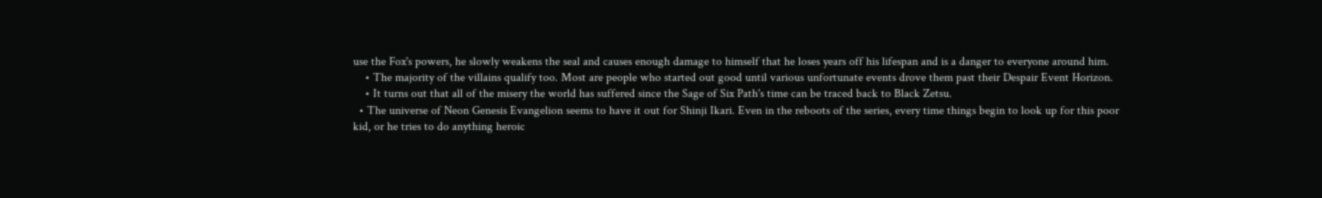use the Fox's powers, he slowly weakens the seal and causes enough damage to himself that he loses years off his lifespan and is a danger to everyone around him.
    • The majority of the villains qualify too. Most are people who started out good until various unfortunate events drove them past their Despair Event Horizon.
    • It turns out that all of the misery the world has suffered since the Sage of Six Path's time can be traced back to Black Zetsu.
  • The universe of Neon Genesis Evangelion seems to have it out for Shinji Ikari. Even in the reboots of the series, every time things begin to look up for this poor kid, or he tries to do anything heroic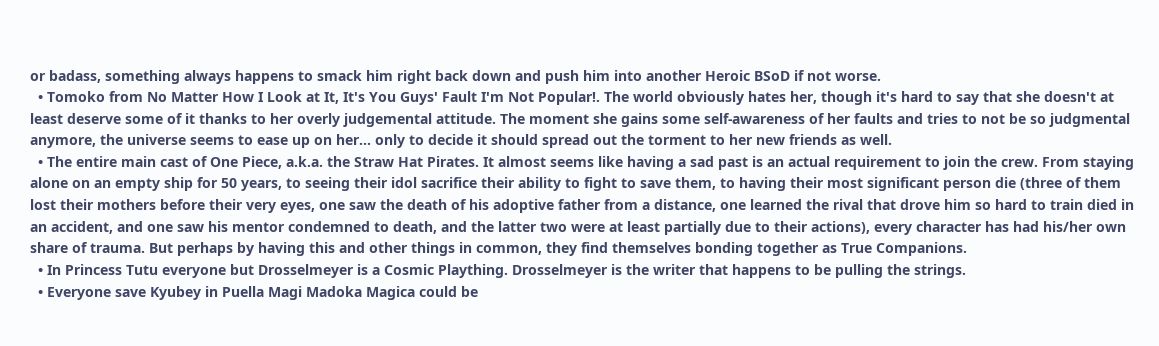or badass, something always happens to smack him right back down and push him into another Heroic BSoD if not worse.
  • Tomoko from No Matter How I Look at It, It's You Guys' Fault I'm Not Popular!. The world obviously hates her, though it's hard to say that she doesn't at least deserve some of it thanks to her overly judgemental attitude. The moment she gains some self-awareness of her faults and tries to not be so judgmental anymore, the universe seems to ease up on her... only to decide it should spread out the torment to her new friends as well.
  • The entire main cast of One Piece, a.k.a. the Straw Hat Pirates. It almost seems like having a sad past is an actual requirement to join the crew. From staying alone on an empty ship for 50 years, to seeing their idol sacrifice their ability to fight to save them, to having their most significant person die (three of them lost their mothers before their very eyes, one saw the death of his adoptive father from a distance, one learned the rival that drove him so hard to train died in an accident, and one saw his mentor condemned to death, and the latter two were at least partially due to their actions), every character has had his/her own share of trauma. But perhaps by having this and other things in common, they find themselves bonding together as True Companions.
  • In Princess Tutu everyone but Drosselmeyer is a Cosmic Plaything. Drosselmeyer is the writer that happens to be pulling the strings.
  • Everyone save Kyubey in Puella Magi Madoka Magica could be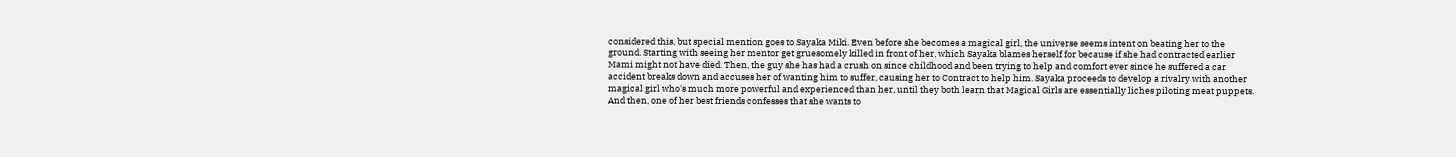considered this, but special mention goes to Sayaka Miki. Even before she becomes a magical girl, the universe seems intent on beating her to the ground. Starting with seeing her mentor get gruesomely killed in front of her, which Sayaka blames herself for because if she had contracted earlier Mami might not have died. Then, the guy she has had a crush on since childhood and been trying to help and comfort ever since he suffered a car accident breaks down and accuses her of wanting him to suffer, causing her to Contract to help him. Sayaka proceeds to develop a rivalry with another magical girl who's much more powerful and experienced than her, until they both learn that Magical Girls are essentially liches piloting meat puppets. And then, one of her best friends confesses that she wants to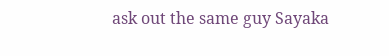ask out the same guy Sayaka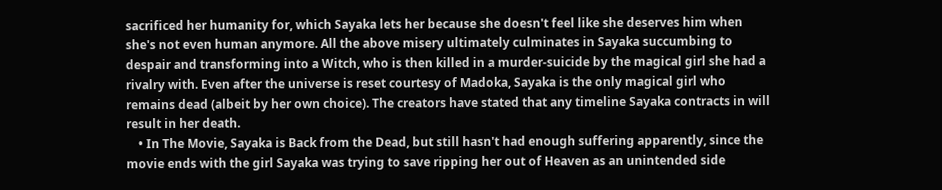sacrificed her humanity for, which Sayaka lets her because she doesn't feel like she deserves him when she's not even human anymore. All the above misery ultimately culminates in Sayaka succumbing to despair and transforming into a Witch, who is then killed in a murder-suicide by the magical girl she had a rivalry with. Even after the universe is reset courtesy of Madoka, Sayaka is the only magical girl who remains dead (albeit by her own choice). The creators have stated that any timeline Sayaka contracts in will result in her death.
    • In The Movie, Sayaka is Back from the Dead, but still hasn't had enough suffering apparently, since the movie ends with the girl Sayaka was trying to save ripping her out of Heaven as an unintended side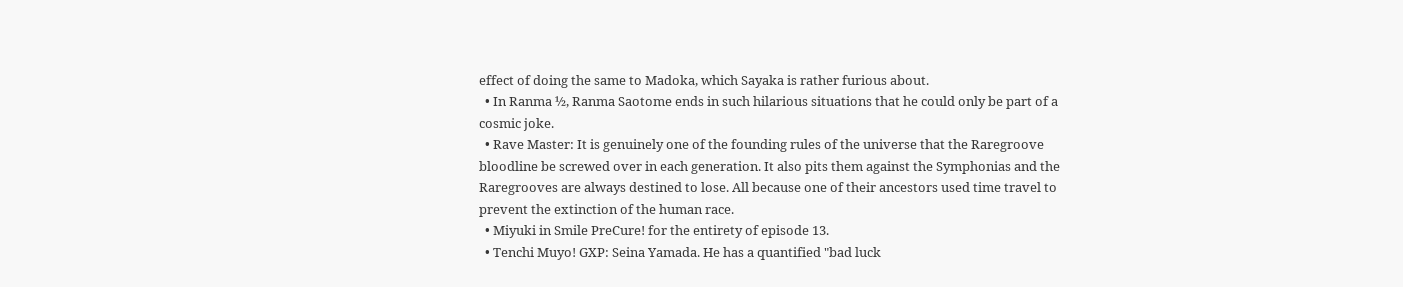effect of doing the same to Madoka, which Sayaka is rather furious about.
  • In Ranma ½, Ranma Saotome ends in such hilarious situations that he could only be part of a cosmic joke.
  • Rave Master: It is genuinely one of the founding rules of the universe that the Raregroove bloodline be screwed over in each generation. It also pits them against the Symphonias and the Raregrooves are always destined to lose. All because one of their ancestors used time travel to prevent the extinction of the human race.
  • Miyuki in Smile PreCure! for the entirety of episode 13.
  • Tenchi Muyo! GXP: Seina Yamada. He has a quantified "bad luck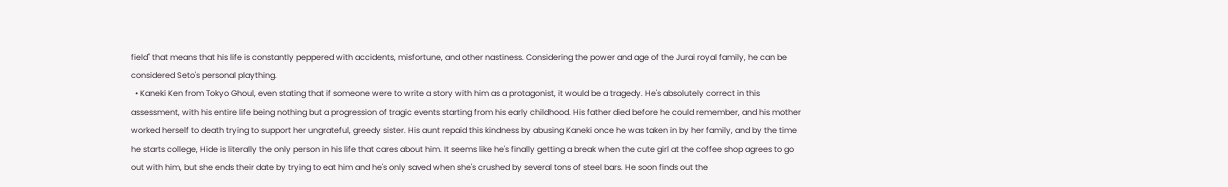field" that means that his life is constantly peppered with accidents, misfortune, and other nastiness. Considering the power and age of the Jurai royal family, he can be considered Seto's personal plaything.
  • Kaneki Ken from Tokyo Ghoul, even stating that if someone were to write a story with him as a protagonist, it would be a tragedy. He's absolutely correct in this assessment, with his entire life being nothing but a progression of tragic events starting from his early childhood. His father died before he could remember, and his mother worked herself to death trying to support her ungrateful, greedy sister. His aunt repaid this kindness by abusing Kaneki once he was taken in by her family, and by the time he starts college, Hide is literally the only person in his life that cares about him. It seems like he's finally getting a break when the cute girl at the coffee shop agrees to go out with him, but she ends their date by trying to eat him and he's only saved when she's crushed by several tons of steel bars. He soon finds out the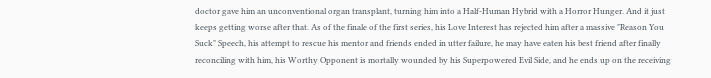doctor gave him an unconventional organ transplant, turning him into a Half-Human Hybrid with a Horror Hunger. And it just keeps getting worse after that. As of the finale of the first series, his Love Interest has rejected him after a massive "Reason You Suck" Speech, his attempt to rescue his mentor and friends ended in utter failure, he may have eaten his best friend after finally reconciling with him, his Worthy Opponent is mortally wounded by his Superpowered Evil Side, and he ends up on the receiving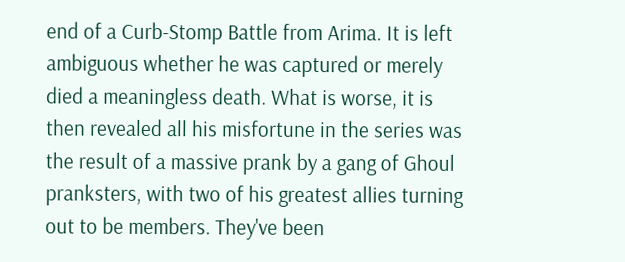end of a Curb-Stomp Battle from Arima. It is left ambiguous whether he was captured or merely died a meaningless death. What is worse, it is then revealed all his misfortune in the series was the result of a massive prank by a gang of Ghoul pranksters, with two of his greatest allies turning out to be members. They've been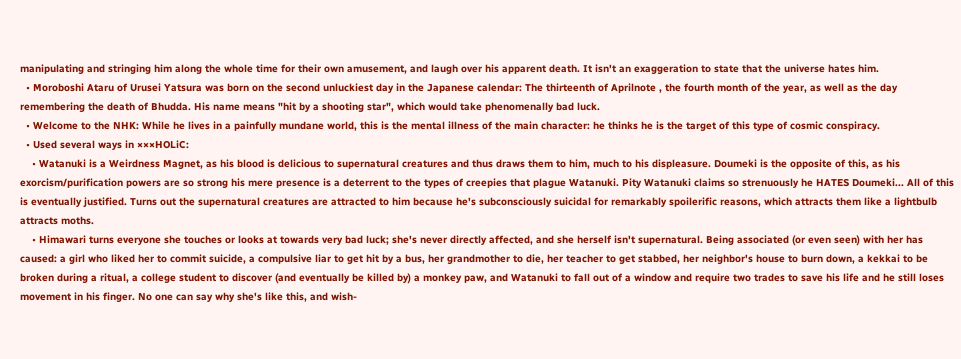manipulating and stringing him along the whole time for their own amusement, and laugh over his apparent death. It isn't an exaggeration to state that the universe hates him.
  • Moroboshi Ataru of Urusei Yatsura was born on the second unluckiest day in the Japanese calendar: The thirteenth of Aprilnote , the fourth month of the year, as well as the day remembering the death of Bhudda. His name means "hit by a shooting star", which would take phenomenally bad luck.
  • Welcome to the NHK: While he lives in a painfully mundane world, this is the mental illness of the main character: he thinks he is the target of this type of cosmic conspiracy.
  • Used several ways in ×××HOLiC:
    • Watanuki is a Weirdness Magnet, as his blood is delicious to supernatural creatures and thus draws them to him, much to his displeasure. Doumeki is the opposite of this, as his exorcism/purification powers are so strong his mere presence is a deterrent to the types of creepies that plague Watanuki. Pity Watanuki claims so strenuously he HATES Doumeki... All of this is eventually justified. Turns out the supernatural creatures are attracted to him because he's subconsciously suicidal for remarkably spoilerific reasons, which attracts them like a lightbulb attracts moths.
    • Himawari turns everyone she touches or looks at towards very bad luck; she's never directly affected, and she herself isn't supernatural. Being associated (or even seen) with her has caused: a girl who liked her to commit suicide, a compulsive liar to get hit by a bus, her grandmother to die, her teacher to get stabbed, her neighbor's house to burn down, a kekkai to be broken during a ritual, a college student to discover (and eventually be killed by) a monkey paw, and Watanuki to fall out of a window and require two trades to save his life and he still loses movement in his finger. No one can say why she's like this, and wish-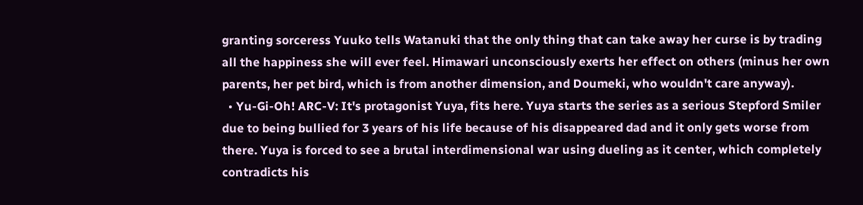granting sorceress Yuuko tells Watanuki that the only thing that can take away her curse is by trading all the happiness she will ever feel. Himawari unconsciously exerts her effect on others (minus her own parents, her pet bird, which is from another dimension, and Doumeki, who wouldn't care anyway).
  • Yu-Gi-Oh! ARC-V: It's protagonist Yuya, fits here. Yuya starts the series as a serious Stepford Smiler due to being bullied for 3 years of his life because of his disappeared dad and it only gets worse from there. Yuya is forced to see a brutal interdimensional war using dueling as it center, which completely contradicts his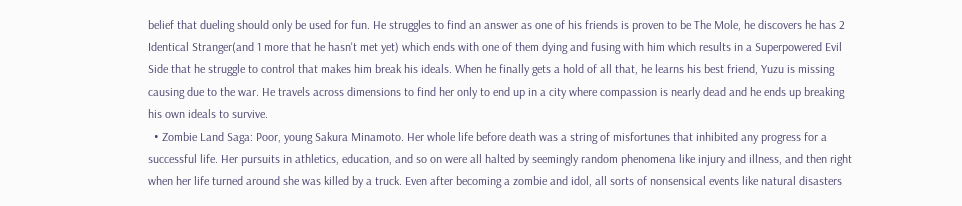belief that dueling should only be used for fun. He struggles to find an answer as one of his friends is proven to be The Mole, he discovers he has 2 Identical Stranger(and 1 more that he hasn't met yet) which ends with one of them dying and fusing with him which results in a Superpowered Evil Side that he struggle to control that makes him break his ideals. When he finally gets a hold of all that, he learns his best friend, Yuzu is missing causing due to the war. He travels across dimensions to find her only to end up in a city where compassion is nearly dead and he ends up breaking his own ideals to survive.
  • Zombie Land Saga: Poor, young Sakura Minamoto. Her whole life before death was a string of misfortunes that inhibited any progress for a successful life. Her pursuits in athletics, education, and so on were all halted by seemingly random phenomena like injury and illness, and then right when her life turned around she was killed by a truck. Even after becoming a zombie and idol, all sorts of nonsensical events like natural disasters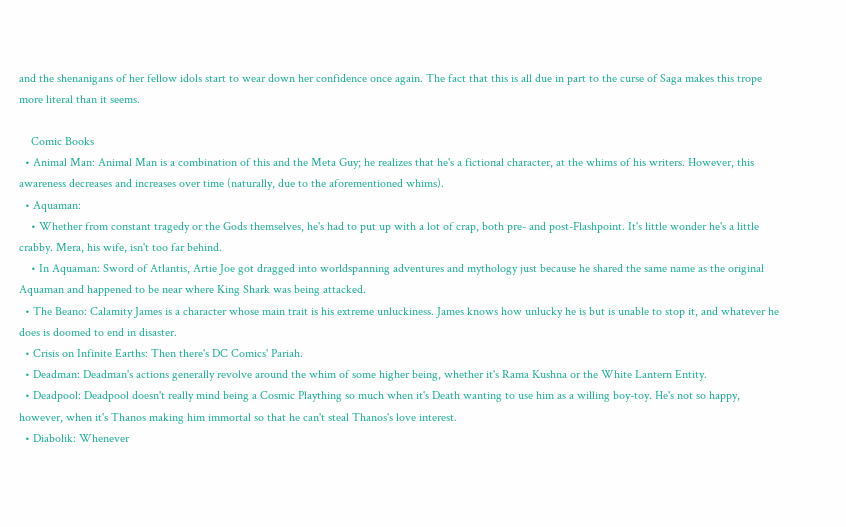and the shenanigans of her fellow idols start to wear down her confidence once again. The fact that this is all due in part to the curse of Saga makes this trope more literal than it seems.

    Comic Books
  • Animal Man: Animal Man is a combination of this and the Meta Guy; he realizes that he's a fictional character, at the whims of his writers. However, this awareness decreases and increases over time (naturally, due to the aforementioned whims).
  • Aquaman:
    • Whether from constant tragedy or the Gods themselves, he's had to put up with a lot of crap, both pre- and post-Flashpoint. It's little wonder he's a little crabby. Mera, his wife, isn't too far behind.
    • In Aquaman: Sword of Atlantis, Artie Joe got dragged into worldspanning adventures and mythology just because he shared the same name as the original Aquaman and happened to be near where King Shark was being attacked.
  • The Beano: Calamity James is a character whose main trait is his extreme unluckiness. James knows how unlucky he is but is unable to stop it, and whatever he does is doomed to end in disaster.
  • Crisis on Infinite Earths: Then there's DC Comics' Pariah.
  • Deadman: Deadman's actions generally revolve around the whim of some higher being, whether it's Rama Kushna or the White Lantern Entity.
  • Deadpool: Deadpool doesn't really mind being a Cosmic Plaything so much when it's Death wanting to use him as a willing boy-toy. He's not so happy, however, when it's Thanos making him immortal so that he can't steal Thanos's love interest.
  • Diabolik: Whenever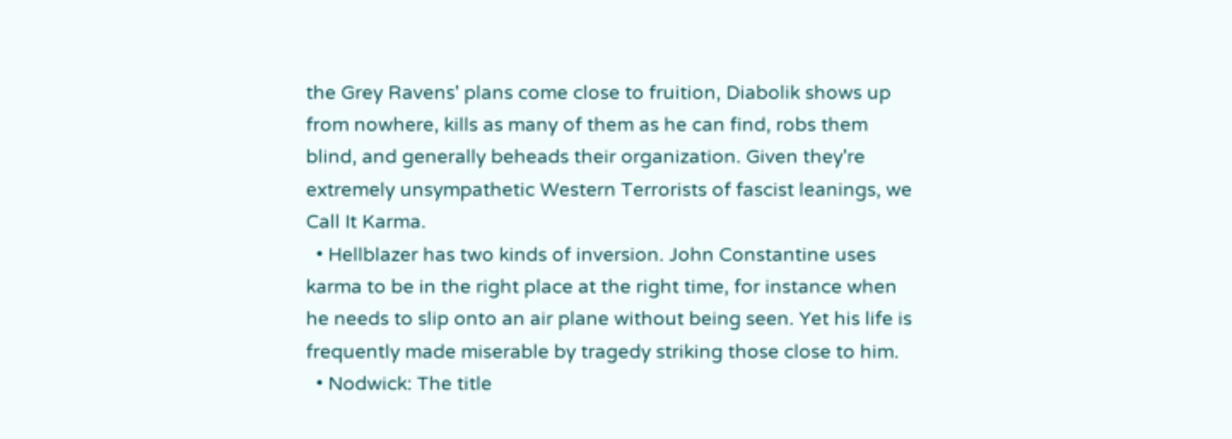the Grey Ravens' plans come close to fruition, Diabolik shows up from nowhere, kills as many of them as he can find, robs them blind, and generally beheads their organization. Given they're extremely unsympathetic Western Terrorists of fascist leanings, we Call It Karma.
  • Hellblazer has two kinds of inversion. John Constantine uses karma to be in the right place at the right time, for instance when he needs to slip onto an air plane without being seen. Yet his life is frequently made miserable by tragedy striking those close to him.
  • Nodwick: The title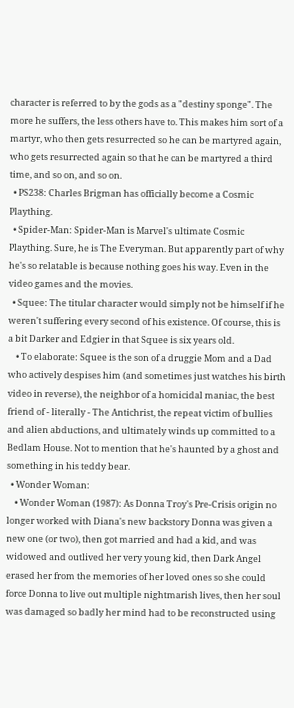character is referred to by the gods as a "destiny sponge". The more he suffers, the less others have to. This makes him sort of a martyr, who then gets resurrected so he can be martyred again, who gets resurrected again so that he can be martyred a third time, and so on, and so on.
  • PS238: Charles Brigman has officially become a Cosmic Plaything.
  • Spider-Man: Spider-Man is Marvel's ultimate Cosmic Plaything. Sure, he is The Everyman. But apparently part of why he's so relatable is because nothing goes his way. Even in the video games and the movies.
  • Squee: The titular character would simply not be himself if he weren't suffering every second of his existence. Of course, this is a bit Darker and Edgier in that Squee is six years old.
    • To elaborate: Squee is the son of a druggie Mom and a Dad who actively despises him (and sometimes just watches his birth video in reverse), the neighbor of a homicidal maniac, the best friend of - literally - The Antichrist, the repeat victim of bullies and alien abductions, and ultimately winds up committed to a Bedlam House. Not to mention that he's haunted by a ghost and something in his teddy bear.
  • Wonder Woman:
    • Wonder Woman (1987): As Donna Troy's Pre-Crisis origin no longer worked with Diana's new backstory Donna was given a new one (or two), then got married and had a kid, and was widowed and outlived her very young kid, then Dark Angel erased her from the memories of her loved ones so she could force Donna to live out multiple nightmarish lives, then her soul was damaged so badly her mind had to be reconstructed using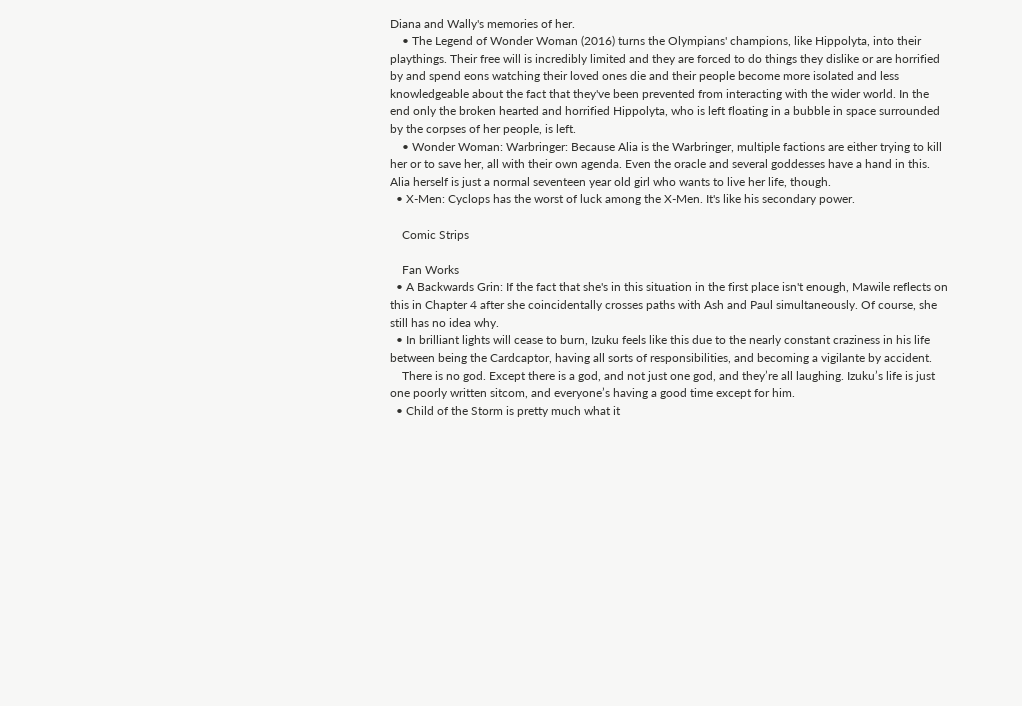Diana and Wally's memories of her.
    • The Legend of Wonder Woman (2016) turns the Olympians' champions, like Hippolyta, into their playthings. Their free will is incredibly limited and they are forced to do things they dislike or are horrified by and spend eons watching their loved ones die and their people become more isolated and less knowledgeable about the fact that they've been prevented from interacting with the wider world. In the end only the broken hearted and horrified Hippolyta, who is left floating in a bubble in space surrounded by the corpses of her people, is left.
    • Wonder Woman: Warbringer: Because Alia is the Warbringer, multiple factions are either trying to kill her or to save her, all with their own agenda. Even the oracle and several goddesses have a hand in this. Alia herself is just a normal seventeen year old girl who wants to live her life, though.
  • X-Men: Cyclops has the worst of luck among the X-Men. It's like his secondary power.

    Comic Strips

    Fan Works
  • A Backwards Grin: If the fact that she's in this situation in the first place isn't enough, Mawile reflects on this in Chapter 4 after she coincidentally crosses paths with Ash and Paul simultaneously. Of course, she still has no idea why.
  • In brilliant lights will cease to burn, Izuku feels like this due to the nearly constant craziness in his life between being the Cardcaptor, having all sorts of responsibilities, and becoming a vigilante by accident.
    There is no god. Except there is a god, and not just one god, and they’re all laughing. Izuku’s life is just one poorly written sitcom, and everyone’s having a good time except for him.
  • Child of the Storm is pretty much what it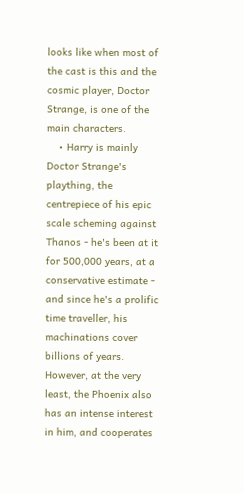looks like when most of the cast is this and the cosmic player, Doctor Strange, is one of the main characters.
    • Harry is mainly Doctor Strange's plaything, the centrepiece of his epic scale scheming against Thanos - he's been at it for 500,000 years, at a conservative estimate - and since he's a prolific time traveller, his machinations cover billions of years. However, at the very least, the Phoenix also has an intense interest in him, and cooperates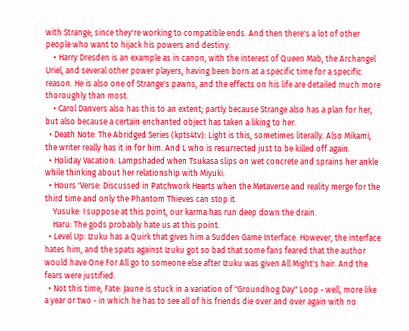with Strange, since they're working to compatible ends. And then there's a lot of other people who want to hijack his powers and destiny.
    • Harry Dresden is an example as in canon, with the interest of Queen Mab, the Archangel Uriel, and several other power players, having been born at a specific time for a specific reason. He is also one of Strange's pawns, and the effects on his life are detailed much more thoroughly than most.
    • Carol Danvers also has this to an extent; partly because Strange also has a plan for her, but also because a certain enchanted object has taken a liking to her.
  • Death Note: The Abridged Series (kpts4tv): Light is this, sometimes literally. Also Mikami, the writer really has it in for him. And L who is resurrected just to be killed off again.
  • Holiday Vacation: Lampshaded when Tsukasa slips on wet concrete and sprains her ankle while thinking about her relationship with Miyuki.
  • Hours 'Verse: Discussed in Patchwork Hearts when the Metaverse and reality merge for the third time and only the Phantom Thieves can stop it.
    Yusuke: I suppose at this point, our karma has run deep down the drain.
    Haru: The gods probably hate us at this point.
  • Level Up: Izuku has a Quirk that gives him a Sudden Game Interface. However, the interface hates him, and the spats against Izuku got so bad that some fans feared that the author would have One For All go to someone else after Izuku was given All Might's hair. And the fears were justified.
  • Not this time, Fate: Jaune is stuck in a variation of "Groundhog Day" Loop - well, more like a year or two - in which he has to see all of his friends die over and over again with no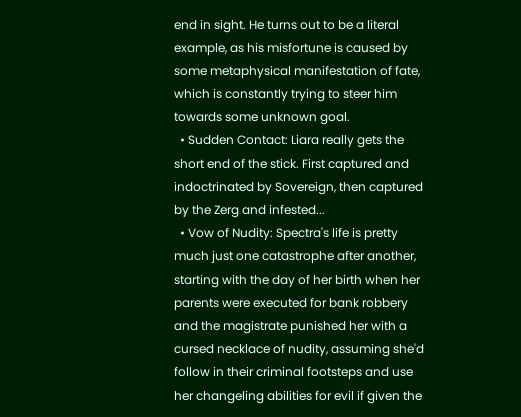end in sight. He turns out to be a literal example, as his misfortune is caused by some metaphysical manifestation of fate, which is constantly trying to steer him towards some unknown goal.
  • Sudden Contact: Liara really gets the short end of the stick. First captured and indoctrinated by Sovereign, then captured by the Zerg and infested...
  • Vow of Nudity: Spectra's life is pretty much just one catastrophe after another, starting with the day of her birth when her parents were executed for bank robbery and the magistrate punished her with a cursed necklace of nudity, assuming she'd follow in their criminal footsteps and use her changeling abilities for evil if given the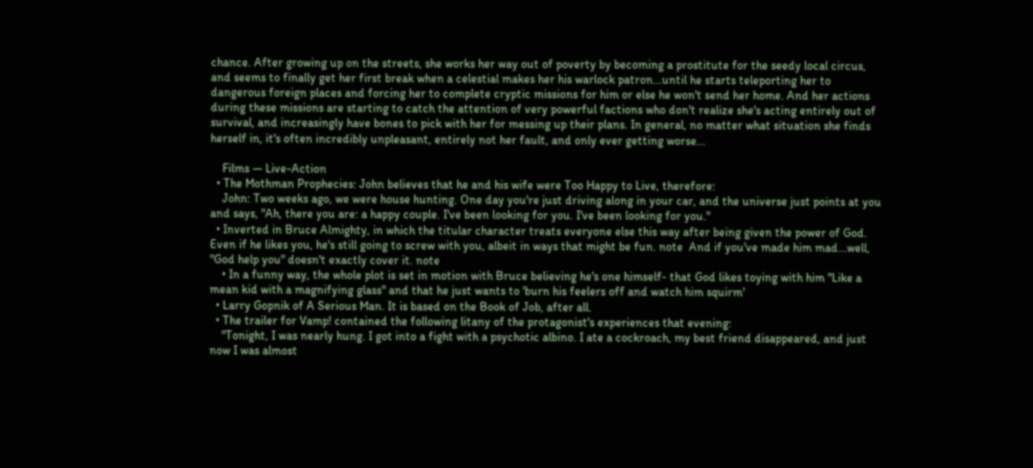chance. After growing up on the streets, she works her way out of poverty by becoming a prostitute for the seedy local circus, and seems to finally get her first break when a celestial makes her his warlock patron...until he starts teleporting her to dangerous foreign places and forcing her to complete cryptic missions for him or else he won't send her home. And her actions during these missions are starting to catch the attention of very powerful factions who don't realize she's acting entirely out of survival, and increasingly have bones to pick with her for messing up their plans. In general, no matter what situation she finds herself in, it's often incredibly unpleasant, entirely not her fault, and only ever getting worse...

    Films — Live-Action
  • The Mothman Prophecies: John believes that he and his wife were Too Happy to Live, therefore:
    John: Two weeks ago, we were house hunting. One day you're just driving along in your car, and the universe just points at you and says, "Ah, there you are: a happy couple. I've been looking for you. I've been looking for you."
  • Inverted in Bruce Almighty, in which the titular character treats everyone else this way after being given the power of God. Even if he likes you, he's still going to screw with you, albeit in ways that might be fun. note  And if you've made him mad...well, "God help you" doesn't exactly cover it. note
    • In a funny way, the whole plot is set in motion with Bruce believing he's one himself- that God likes toying with him "Like a mean kid with a magnifying glass" and that he just wants to 'burn his feelers off and watch him squirm'
  • Larry Gopnik of A Serious Man. It is based on the Book of Job, after all.
  • The trailer for Vamp! contained the following litany of the protagonist's experiences that evening:
    "Tonight, I was nearly hung. I got into a fight with a psychotic albino. I ate a cockroach, my best friend disappeared, and just now I was almost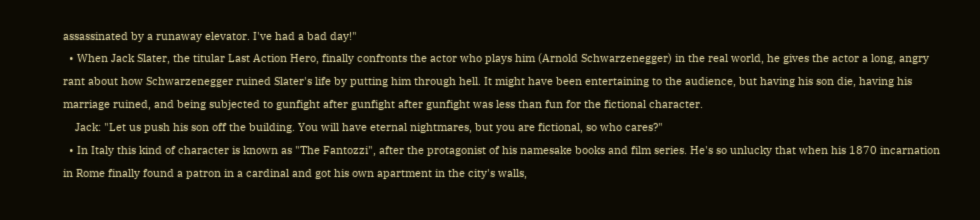assassinated by a runaway elevator. I've had a bad day!"
  • When Jack Slater, the titular Last Action Hero, finally confronts the actor who plays him (Arnold Schwarzenegger) in the real world, he gives the actor a long, angry rant about how Schwarzenegger ruined Slater's life by putting him through hell. It might have been entertaining to the audience, but having his son die, having his marriage ruined, and being subjected to gunfight after gunfight after gunfight was less than fun for the fictional character.
    Jack: "Let us push his son off the building. You will have eternal nightmares, but you are fictional, so who cares?"
  • In Italy this kind of character is known as "The Fantozzi", after the protagonist of his namesake books and film series. He's so unlucky that when his 1870 incarnation in Rome finally found a patron in a cardinal and got his own apartment in the city's walls,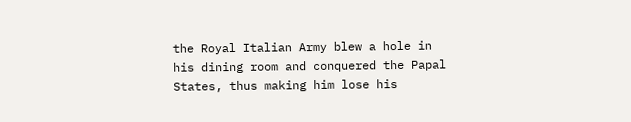the Royal Italian Army blew a hole in his dining room and conquered the Papal States, thus making him lose his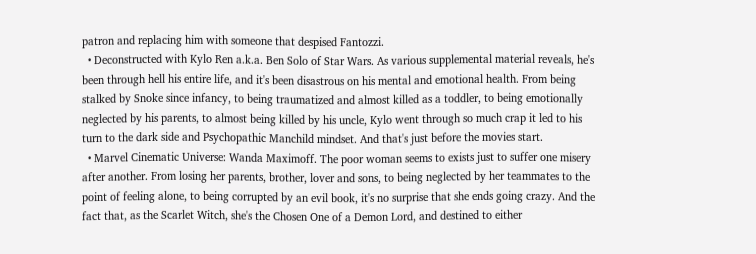patron and replacing him with someone that despised Fantozzi.
  • Deconstructed with Kylo Ren a.k.a. Ben Solo of Star Wars. As various supplemental material reveals, he's been through hell his entire life, and it's been disastrous on his mental and emotional health. From being stalked by Snoke since infancy, to being traumatized and almost killed as a toddler, to being emotionally neglected by his parents, to almost being killed by his uncle, Kylo went through so much crap it led to his turn to the dark side and Psychopathic Manchild mindset. And that's just before the movies start.
  • Marvel Cinematic Universe: Wanda Maximoff. The poor woman seems to exists just to suffer one misery after another. From losing her parents, brother, lover and sons, to being neglected by her teammates to the point of feeling alone, to being corrupted by an evil book, it's no surprise that she ends going crazy. And the fact that, as the Scarlet Witch, she's the Chosen One of a Demon Lord, and destined to either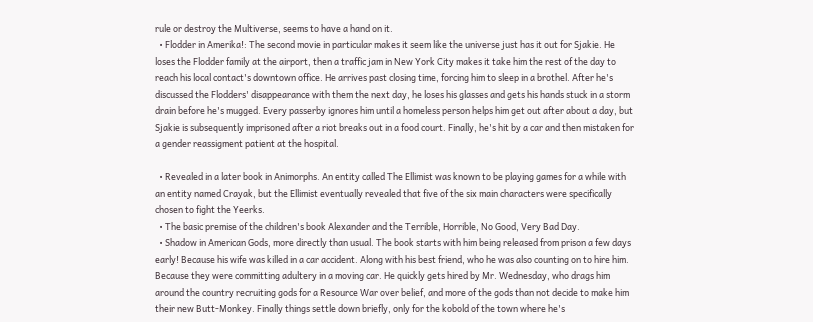rule or destroy the Multiverse, seems to have a hand on it.
  • Flodder in Amerika!: The second movie in particular makes it seem like the universe just has it out for Sjakie. He loses the Flodder family at the airport, then a traffic jam in New York City makes it take him the rest of the day to reach his local contact's downtown office. He arrives past closing time, forcing him to sleep in a brothel. After he's discussed the Flodders' disappearance with them the next day, he loses his glasses and gets his hands stuck in a storm drain before he's mugged. Every passerby ignores him until a homeless person helps him get out after about a day, but Sjakie is subsequently imprisoned after a riot breaks out in a food court. Finally, he's hit by a car and then mistaken for a gender reassigment patient at the hospital.

  • Revealed in a later book in Animorphs. An entity called The Ellimist was known to be playing games for a while with an entity named Crayak, but the Ellimist eventually revealed that five of the six main characters were specifically chosen to fight the Yeerks.
  • The basic premise of the children's book Alexander and the Terrible, Horrible, No Good, Very Bad Day.
  • Shadow in American Gods, more directly than usual. The book starts with him being released from prison a few days early! Because his wife was killed in a car accident. Along with his best friend, who he was also counting on to hire him. Because they were committing adultery in a moving car. He quickly gets hired by Mr. Wednesday, who drags him around the country recruiting gods for a Resource War over belief, and more of the gods than not decide to make him their new Butt-Monkey. Finally things settle down briefly, only for the kobold of the town where he's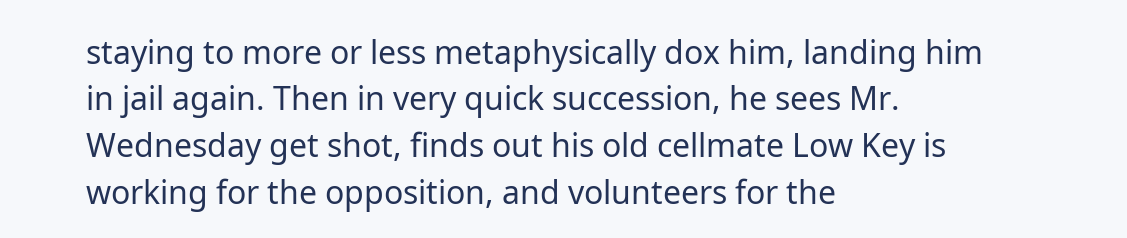staying to more or less metaphysically dox him, landing him in jail again. Then in very quick succession, he sees Mr. Wednesday get shot, finds out his old cellmate Low Key is working for the opposition, and volunteers for the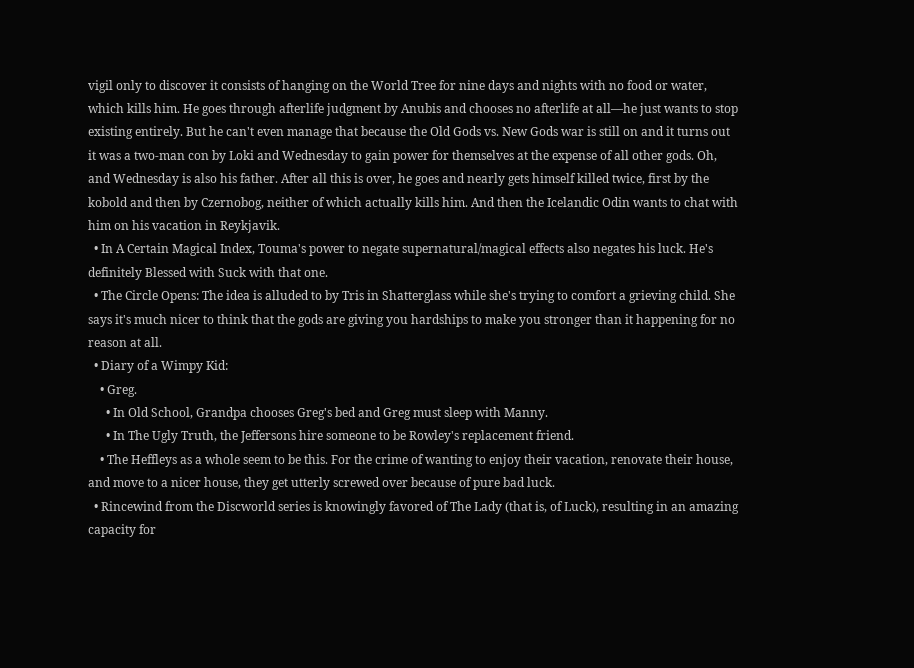vigil only to discover it consists of hanging on the World Tree for nine days and nights with no food or water, which kills him. He goes through afterlife judgment by Anubis and chooses no afterlife at all—he just wants to stop existing entirely. But he can't even manage that because the Old Gods vs. New Gods war is still on and it turns out it was a two-man con by Loki and Wednesday to gain power for themselves at the expense of all other gods. Oh, and Wednesday is also his father. After all this is over, he goes and nearly gets himself killed twice, first by the kobold and then by Czernobog, neither of which actually kills him. And then the Icelandic Odin wants to chat with him on his vacation in Reykjavik.
  • In A Certain Magical Index, Touma's power to negate supernatural/magical effects also negates his luck. He's definitely Blessed with Suck with that one.
  • The Circle Opens: The idea is alluded to by Tris in Shatterglass while she's trying to comfort a grieving child. She says it's much nicer to think that the gods are giving you hardships to make you stronger than it happening for no reason at all.
  • Diary of a Wimpy Kid:
    • Greg.
      • In Old School, Grandpa chooses Greg's bed and Greg must sleep with Manny.
      • In The Ugly Truth, the Jeffersons hire someone to be Rowley's replacement friend.
    • The Heffleys as a whole seem to be this. For the crime of wanting to enjoy their vacation, renovate their house, and move to a nicer house, they get utterly screwed over because of pure bad luck.
  • Rincewind from the Discworld series is knowingly favored of The Lady (that is, of Luck), resulting in an amazing capacity for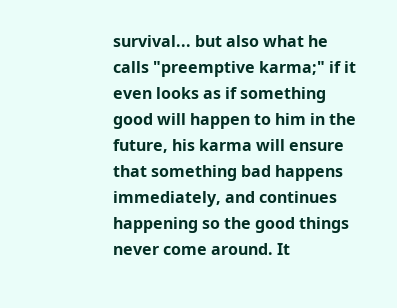survival... but also what he calls "preemptive karma;" if it even looks as if something good will happen to him in the future, his karma will ensure that something bad happens immediately, and continues happening so the good things never come around. It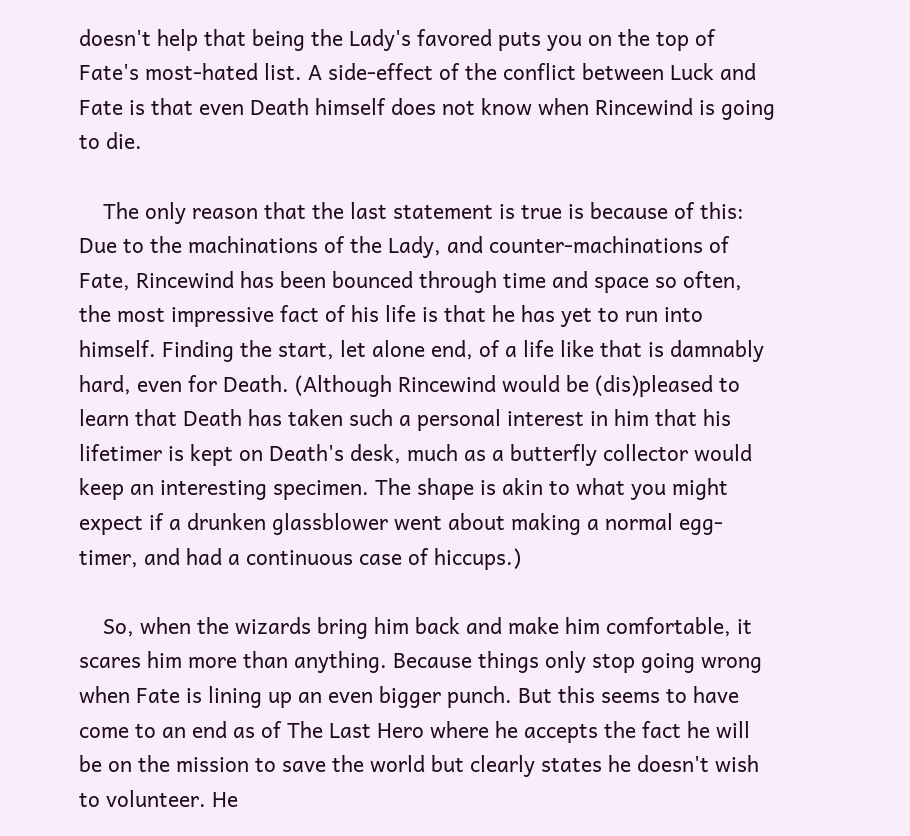doesn't help that being the Lady's favored puts you on the top of Fate's most-hated list. A side-effect of the conflict between Luck and Fate is that even Death himself does not know when Rincewind is going to die.

    The only reason that the last statement is true is because of this: Due to the machinations of the Lady, and counter-machinations of Fate, Rincewind has been bounced through time and space so often, the most impressive fact of his life is that he has yet to run into himself. Finding the start, let alone end, of a life like that is damnably hard, even for Death. (Although Rincewind would be (dis)pleased to learn that Death has taken such a personal interest in him that his lifetimer is kept on Death's desk, much as a butterfly collector would keep an interesting specimen. The shape is akin to what you might expect if a drunken glassblower went about making a normal egg-timer, and had a continuous case of hiccups.)

    So, when the wizards bring him back and make him comfortable, it scares him more than anything. Because things only stop going wrong when Fate is lining up an even bigger punch. But this seems to have come to an end as of The Last Hero where he accepts the fact he will be on the mission to save the world but clearly states he doesn't wish to volunteer. He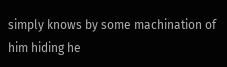simply knows by some machination of him hiding he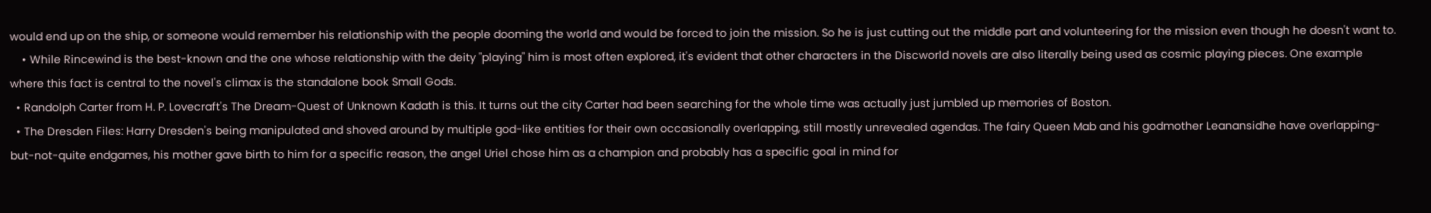would end up on the ship, or someone would remember his relationship with the people dooming the world and would be forced to join the mission. So he is just cutting out the middle part and volunteering for the mission even though he doesn't want to.
    • While Rincewind is the best-known and the one whose relationship with the deity "playing" him is most often explored, it's evident that other characters in the Discworld novels are also literally being used as cosmic playing pieces. One example where this fact is central to the novel's climax is the standalone book Small Gods.
  • Randolph Carter from H. P. Lovecraft's The Dream-Quest of Unknown Kadath is this. It turns out the city Carter had been searching for the whole time was actually just jumbled up memories of Boston.
  • The Dresden Files: Harry Dresden's being manipulated and shoved around by multiple god-like entities for their own occasionally overlapping, still mostly unrevealed agendas. The fairy Queen Mab and his godmother Leanansidhe have overlapping-but-not-quite endgames, his mother gave birth to him for a specific reason, the angel Uriel chose him as a champion and probably has a specific goal in mind for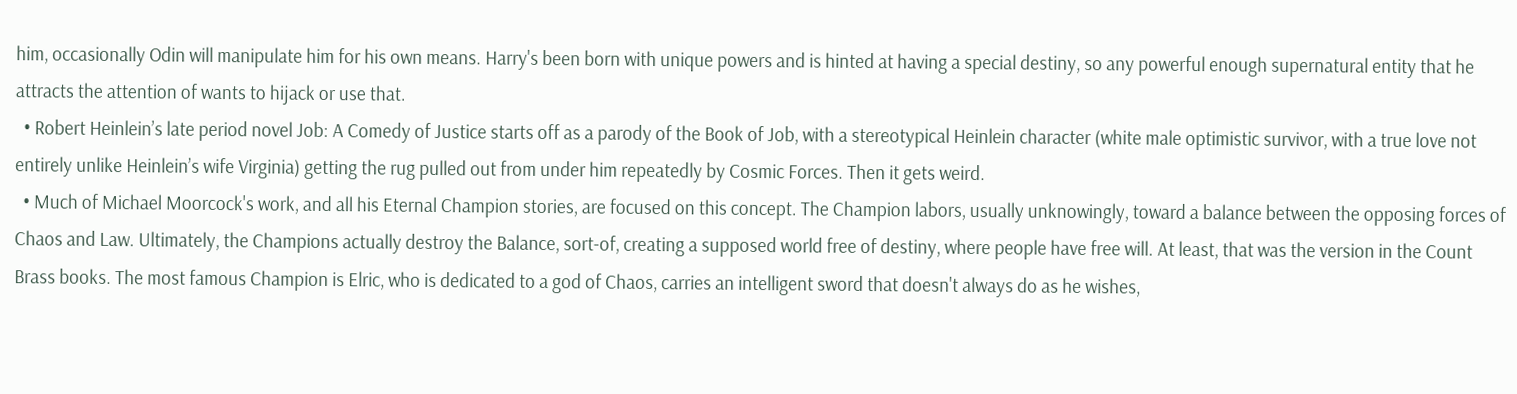him, occasionally Odin will manipulate him for his own means. Harry's been born with unique powers and is hinted at having a special destiny, so any powerful enough supernatural entity that he attracts the attention of wants to hijack or use that.
  • Robert Heinlein’s late period novel Job: A Comedy of Justice starts off as a parody of the Book of Job, with a stereotypical Heinlein character (white male optimistic survivor, with a true love not entirely unlike Heinlein’s wife Virginia) getting the rug pulled out from under him repeatedly by Cosmic Forces. Then it gets weird.
  • Much of Michael Moorcock's work, and all his Eternal Champion stories, are focused on this concept. The Champion labors, usually unknowingly, toward a balance between the opposing forces of Chaos and Law. Ultimately, the Champions actually destroy the Balance, sort-of, creating a supposed world free of destiny, where people have free will. At least, that was the version in the Count Brass books. The most famous Champion is Elric, who is dedicated to a god of Chaos, carries an intelligent sword that doesn't always do as he wishes,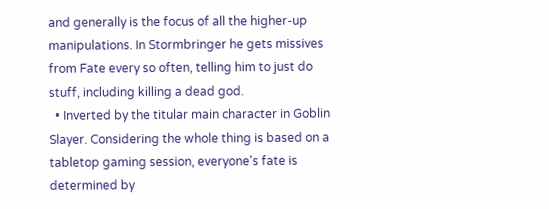and generally is the focus of all the higher-up manipulations. In Stormbringer he gets missives from Fate every so often, telling him to just do stuff, including killing a dead god.
  • Inverted by the titular main character in Goblin Slayer. Considering the whole thing is based on a tabletop gaming session, everyone's fate is determined by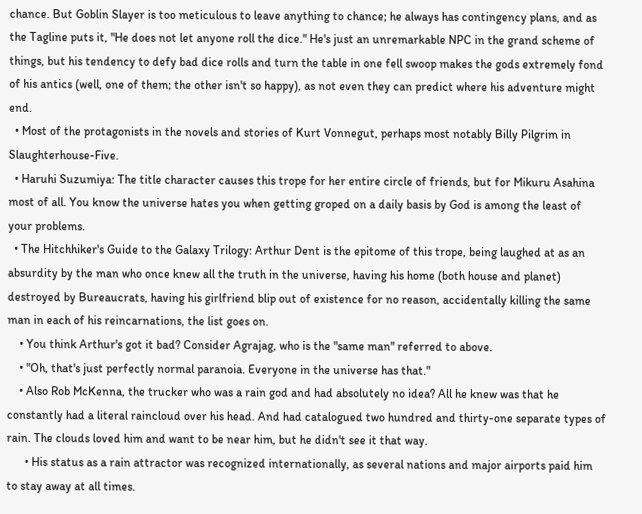chance. But Goblin Slayer is too meticulous to leave anything to chance; he always has contingency plans, and as the Tagline puts it, "He does not let anyone roll the dice." He's just an unremarkable NPC in the grand scheme of things, but his tendency to defy bad dice rolls and turn the table in one fell swoop makes the gods extremely fond of his antics (well, one of them; the other isn't so happy), as not even they can predict where his adventure might end.
  • Most of the protagonists in the novels and stories of Kurt Vonnegut, perhaps most notably Billy Pilgrim in Slaughterhouse-Five.
  • Haruhi Suzumiya: The title character causes this trope for her entire circle of friends, but for Mikuru Asahina most of all. You know the universe hates you when getting groped on a daily basis by God is among the least of your problems.
  • The Hitchhiker's Guide to the Galaxy Trilogy: Arthur Dent is the epitome of this trope, being laughed at as an absurdity by the man who once knew all the truth in the universe, having his home (both house and planet) destroyed by Bureaucrats, having his girlfriend blip out of existence for no reason, accidentally killing the same man in each of his reincarnations, the list goes on.
    • You think Arthur's got it bad? Consider Agrajag, who is the "same man" referred to above.
    • "Oh, that's just perfectly normal paranoia. Everyone in the universe has that."
    • Also Rob McKenna, the trucker who was a rain god and had absolutely no idea? All he knew was that he constantly had a literal raincloud over his head. And had catalogued two hundred and thirty-one separate types of rain. The clouds loved him and want to be near him, but he didn't see it that way.
      • His status as a rain attractor was recognized internationally, as several nations and major airports paid him to stay away at all times.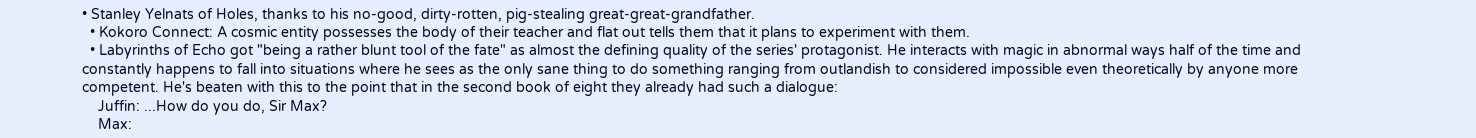• Stanley Yelnats of Holes, thanks to his no-good, dirty-rotten, pig-stealing great-great-grandfather.
  • Kokoro Connect: A cosmic entity possesses the body of their teacher and flat out tells them that it plans to experiment with them.
  • Labyrinths of Echo got "being a rather blunt tool of the fate" as almost the defining quality of the series' protagonist. He interacts with magic in abnormal ways half of the time and constantly happens to fall into situations where he sees as the only sane thing to do something ranging from outlandish to considered impossible even theoretically by anyone more competent. He's beaten with this to the point that in the second book of eight they already had such a dialogue:
    Juffin: ...How do you do, Sir Max?
    Max: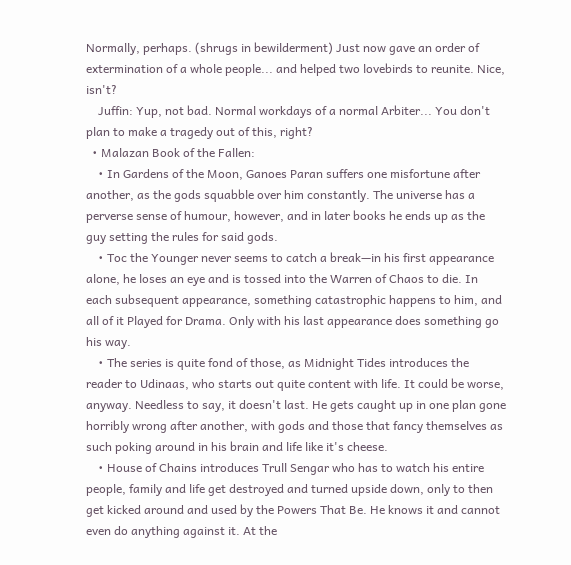Normally, perhaps. (shrugs in bewilderment) Just now gave an order of extermination of a whole people... and helped two lovebirds to reunite. Nice, isn't?
    Juffin: Yup, not bad. Normal workdays of a normal Arbiter... You don't plan to make a tragedy out of this, right?
  • Malazan Book of the Fallen:
    • In Gardens of the Moon, Ganoes Paran suffers one misfortune after another, as the gods squabble over him constantly. The universe has a perverse sense of humour, however, and in later books he ends up as the guy setting the rules for said gods.
    • Toc the Younger never seems to catch a break—in his first appearance alone, he loses an eye and is tossed into the Warren of Chaos to die. In each subsequent appearance, something catastrophic happens to him, and all of it Played for Drama. Only with his last appearance does something go his way.
    • The series is quite fond of those, as Midnight Tides introduces the reader to Udinaas, who starts out quite content with life. It could be worse, anyway. Needless to say, it doesn't last. He gets caught up in one plan gone horribly wrong after another, with gods and those that fancy themselves as such poking around in his brain and life like it's cheese.
    • House of Chains introduces Trull Sengar who has to watch his entire people, family and life get destroyed and turned upside down, only to then get kicked around and used by the Powers That Be. He knows it and cannot even do anything against it. At the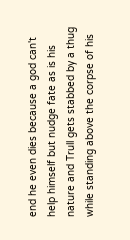end he even dies because a god can't help himself but nudge fate as is his nature and Trull gets stabbed by a thug while standing above the corpse of his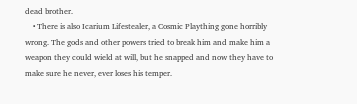dead brother.
    • There is also Icarium Lifestealer, a Cosmic Plaything gone horribly wrong. The gods and other powers tried to break him and make him a weapon they could wield at will, but he snapped and now they have to make sure he never, ever loses his temper.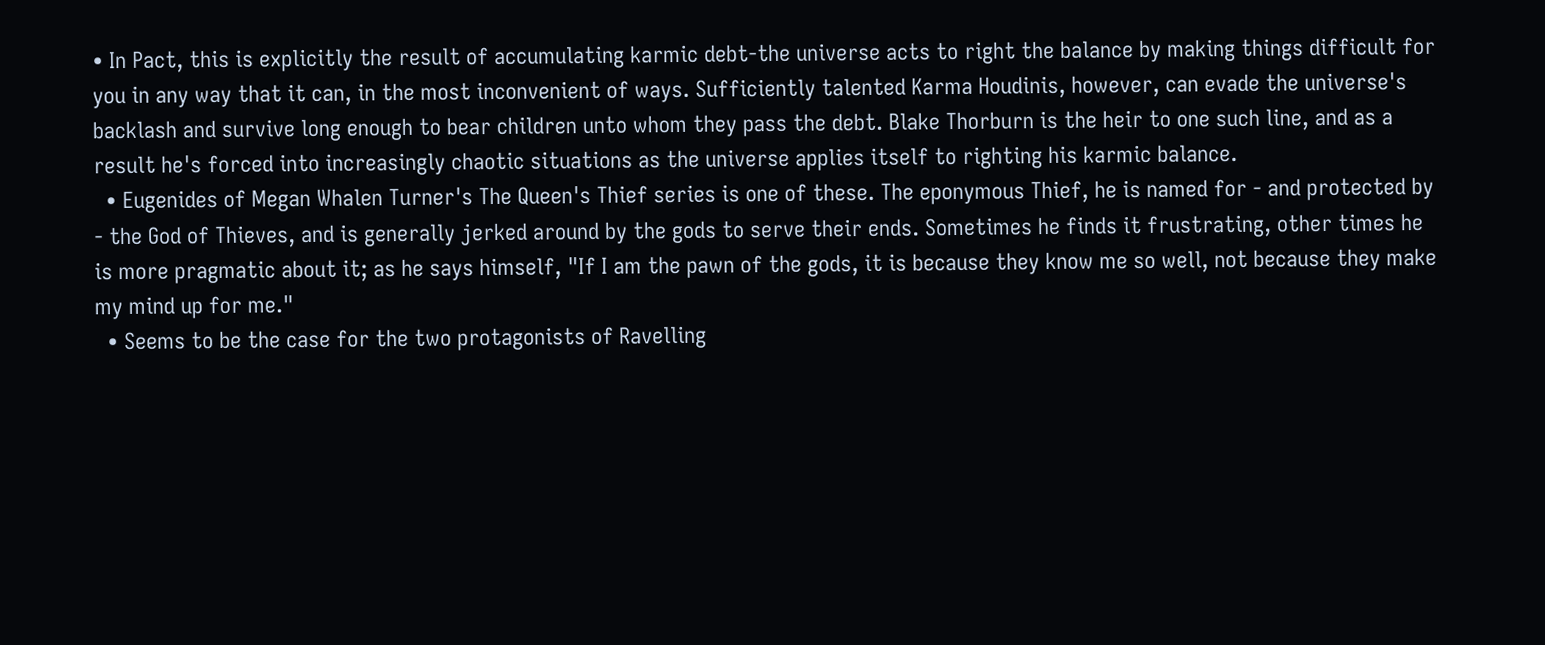• In Pact, this is explicitly the result of accumulating karmic debt-the universe acts to right the balance by making things difficult for you in any way that it can, in the most inconvenient of ways. Sufficiently talented Karma Houdinis, however, can evade the universe's backlash and survive long enough to bear children unto whom they pass the debt. Blake Thorburn is the heir to one such line, and as a result he's forced into increasingly chaotic situations as the universe applies itself to righting his karmic balance.
  • Eugenides of Megan Whalen Turner's The Queen's Thief series is one of these. The eponymous Thief, he is named for - and protected by - the God of Thieves, and is generally jerked around by the gods to serve their ends. Sometimes he finds it frustrating, other times he is more pragmatic about it; as he says himself, "If I am the pawn of the gods, it is because they know me so well, not because they make my mind up for me."
  • Seems to be the case for the two protagonists of Ravelling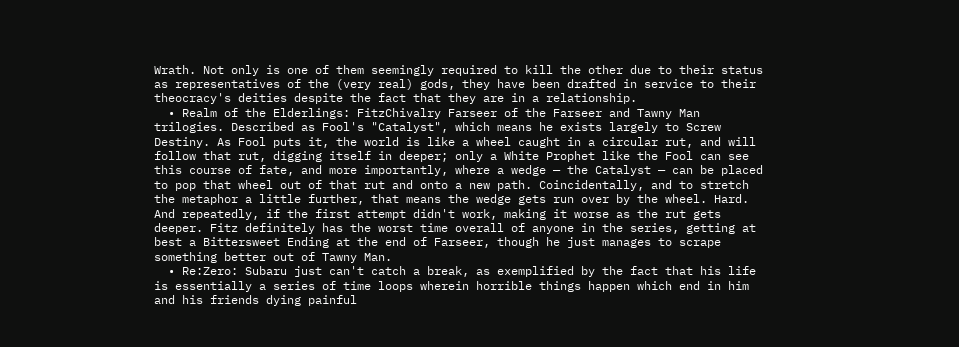Wrath. Not only is one of them seemingly required to kill the other due to their status as representatives of the (very real) gods, they have been drafted in service to their theocracy's deities despite the fact that they are in a relationship.
  • Realm of the Elderlings: FitzChivalry Farseer of the Farseer and Tawny Man trilogies. Described as Fool's "Catalyst", which means he exists largely to Screw Destiny. As Fool puts it, the world is like a wheel caught in a circular rut, and will follow that rut, digging itself in deeper; only a White Prophet like the Fool can see this course of fate, and more importantly, where a wedge — the Catalyst — can be placed to pop that wheel out of that rut and onto a new path. Coincidentally, and to stretch the metaphor a little further, that means the wedge gets run over by the wheel. Hard. And repeatedly, if the first attempt didn't work, making it worse as the rut gets deeper. Fitz definitely has the worst time overall of anyone in the series, getting at best a Bittersweet Ending at the end of Farseer, though he just manages to scrape something better out of Tawny Man.
  • Re:Zero: Subaru just can't catch a break, as exemplified by the fact that his life is essentially a series of time loops wherein horrible things happen which end in him and his friends dying painful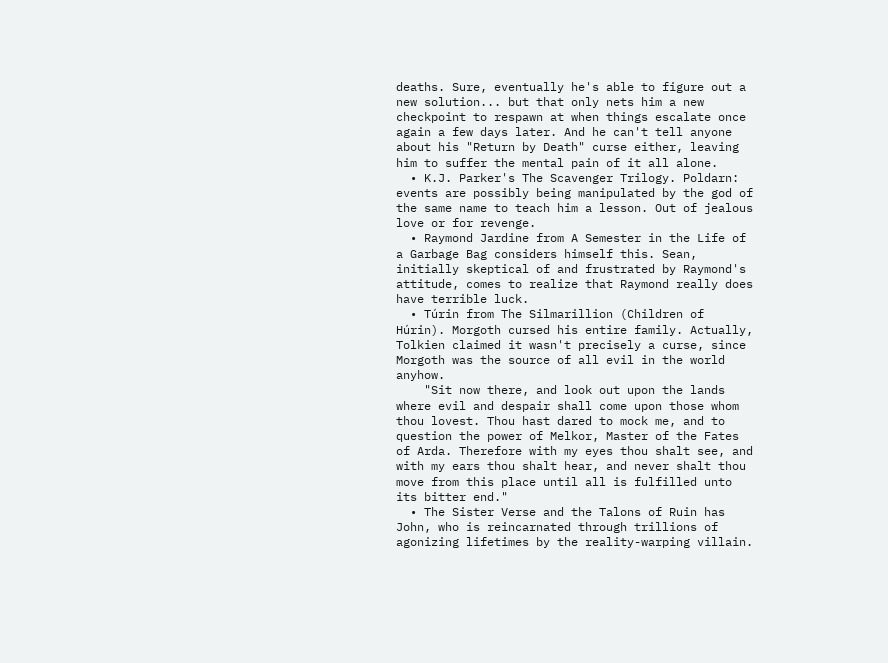deaths. Sure, eventually he's able to figure out a new solution... but that only nets him a new checkpoint to respawn at when things escalate once again a few days later. And he can't tell anyone about his "Return by Death" curse either, leaving him to suffer the mental pain of it all alone.
  • K.J. Parker's The Scavenger Trilogy. Poldarn: events are possibly being manipulated by the god of the same name to teach him a lesson. Out of jealous love or for revenge.
  • Raymond Jardine from A Semester in the Life of a Garbage Bag considers himself this. Sean, initially skeptical of and frustrated by Raymond's attitude, comes to realize that Raymond really does have terrible luck.
  • Túrin from The Silmarillion (Children of Húrin). Morgoth cursed his entire family. Actually, Tolkien claimed it wasn't precisely a curse, since Morgoth was the source of all evil in the world anyhow.
    "Sit now there, and look out upon the lands where evil and despair shall come upon those whom thou lovest. Thou hast dared to mock me, and to question the power of Melkor, Master of the Fates of Arda. Therefore with my eyes thou shalt see, and with my ears thou shalt hear, and never shalt thou move from this place until all is fulfilled unto its bitter end."
  • The Sister Verse and the Talons of Ruin has John, who is reincarnated through trillions of agonizing lifetimes by the reality-warping villain.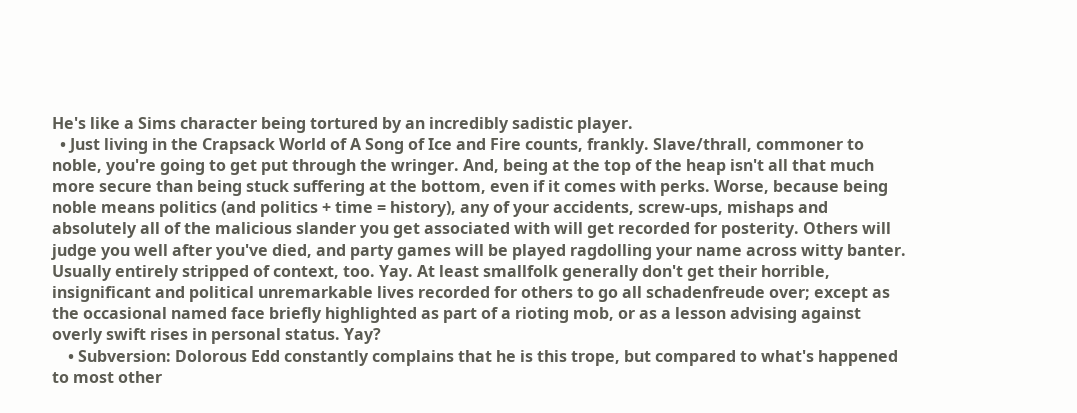He's like a Sims character being tortured by an incredibly sadistic player.
  • Just living in the Crapsack World of A Song of Ice and Fire counts, frankly. Slave/thrall, commoner to noble, you're going to get put through the wringer. And, being at the top of the heap isn't all that much more secure than being stuck suffering at the bottom, even if it comes with perks. Worse, because being noble means politics (and politics + time = history), any of your accidents, screw-ups, mishaps and absolutely all of the malicious slander you get associated with will get recorded for posterity. Others will judge you well after you've died, and party games will be played ragdolling your name across witty banter. Usually entirely stripped of context, too. Yay. At least smallfolk generally don't get their horrible, insignificant and political unremarkable lives recorded for others to go all schadenfreude over; except as the occasional named face briefly highlighted as part of a rioting mob, or as a lesson advising against overly swift rises in personal status. Yay?
    • Subversion: Dolorous Edd constantly complains that he is this trope, but compared to what's happened to most other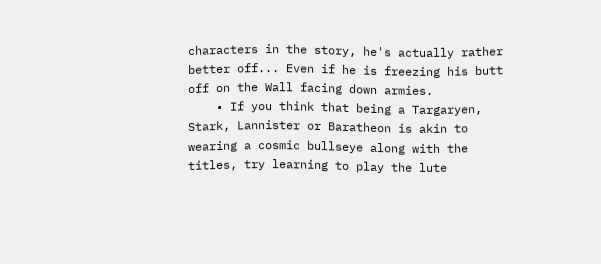characters in the story, he's actually rather better off... Even if he is freezing his butt off on the Wall facing down armies.
    • If you think that being a Targaryen, Stark, Lannister or Baratheon is akin to wearing a cosmic bullseye along with the titles, try learning to play the lute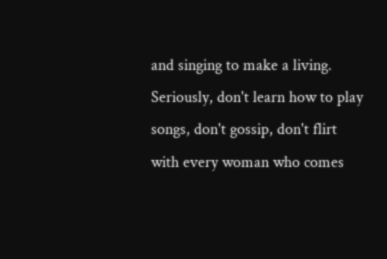and singing to make a living. Seriously, don't learn how to play songs, don't gossip, don't flirt with every woman who comes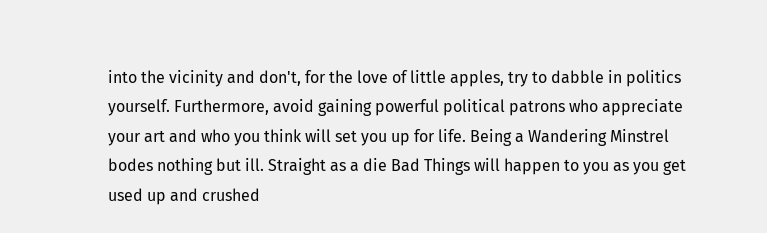into the vicinity and don't, for the love of little apples, try to dabble in politics yourself. Furthermore, avoid gaining powerful political patrons who appreciate your art and who you think will set you up for life. Being a Wandering Minstrel bodes nothing but ill. Straight as a die Bad Things will happen to you as you get used up and crushed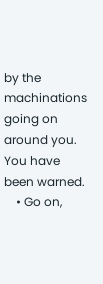by the machinations going on around you. You have been warned.
    • Go on,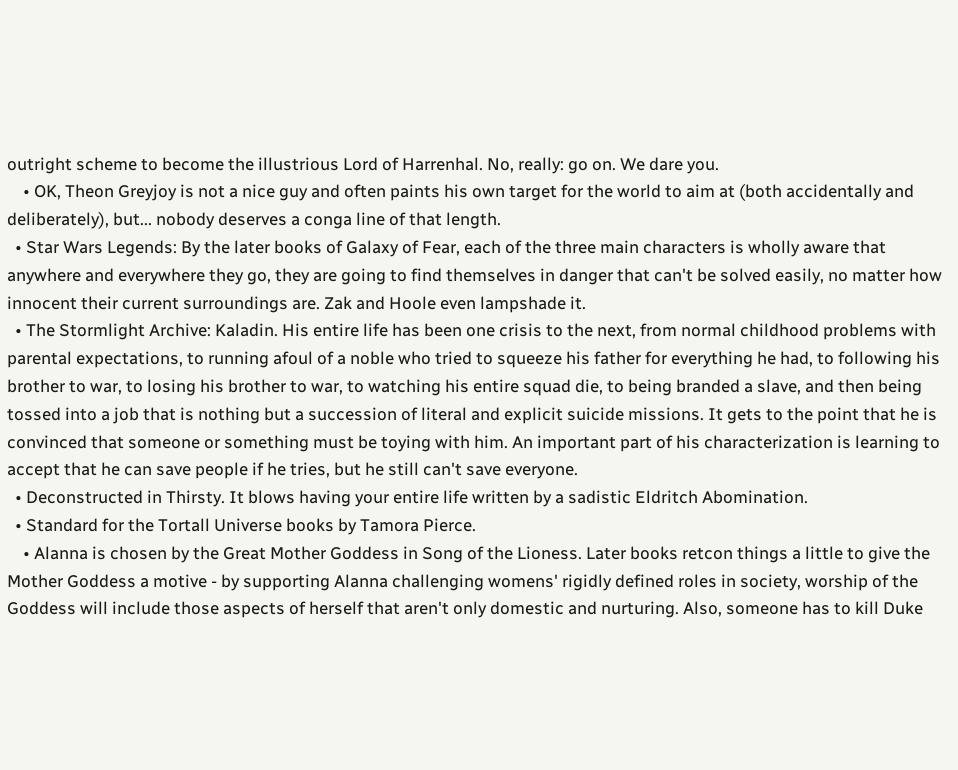outright scheme to become the illustrious Lord of Harrenhal. No, really: go on. We dare you.
    • OK, Theon Greyjoy is not a nice guy and often paints his own target for the world to aim at (both accidentally and deliberately), but... nobody deserves a conga line of that length.
  • Star Wars Legends: By the later books of Galaxy of Fear, each of the three main characters is wholly aware that anywhere and everywhere they go, they are going to find themselves in danger that can't be solved easily, no matter how innocent their current surroundings are. Zak and Hoole even lampshade it.
  • The Stormlight Archive: Kaladin. His entire life has been one crisis to the next, from normal childhood problems with parental expectations, to running afoul of a noble who tried to squeeze his father for everything he had, to following his brother to war, to losing his brother to war, to watching his entire squad die, to being branded a slave, and then being tossed into a job that is nothing but a succession of literal and explicit suicide missions. It gets to the point that he is convinced that someone or something must be toying with him. An important part of his characterization is learning to accept that he can save people if he tries, but he still can't save everyone.
  • Deconstructed in Thirsty. It blows having your entire life written by a sadistic Eldritch Abomination.
  • Standard for the Tortall Universe books by Tamora Pierce.
    • Alanna is chosen by the Great Mother Goddess in Song of the Lioness. Later books retcon things a little to give the Mother Goddess a motive - by supporting Alanna challenging womens' rigidly defined roles in society, worship of the Goddess will include those aspects of herself that aren't only domestic and nurturing. Also, someone has to kill Duke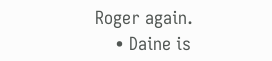Roger again.
    • Daine is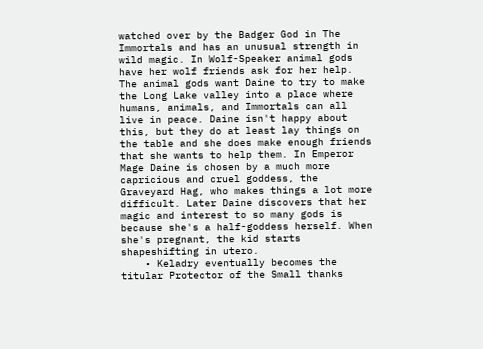watched over by the Badger God in The Immortals and has an unusual strength in wild magic. In Wolf-Speaker animal gods have her wolf friends ask for her help. The animal gods want Daine to try to make the Long Lake valley into a place where humans, animals, and Immortals can all live in peace. Daine isn't happy about this, but they do at least lay things on the table and she does make enough friends that she wants to help them. In Emperor Mage Daine is chosen by a much more capricious and cruel goddess, the Graveyard Hag, who makes things a lot more difficult. Later Daine discovers that her magic and interest to so many gods is because she's a half-goddess herself. When she's pregnant, the kid starts shapeshifting in utero.
    • Keladry eventually becomes the titular Protector of the Small thanks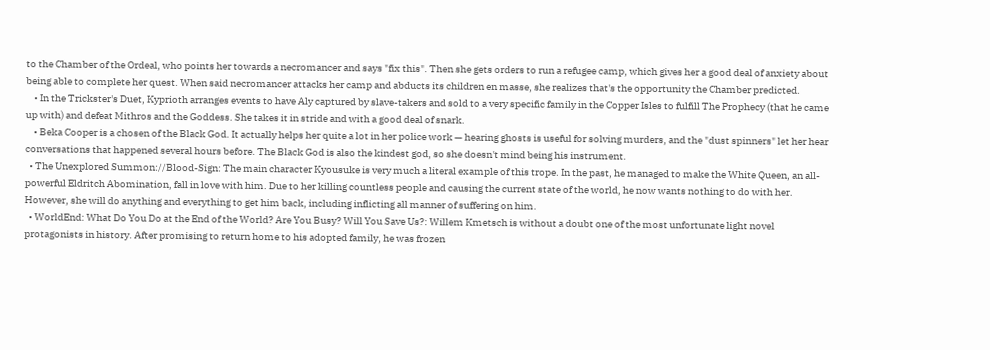to the Chamber of the Ordeal, who points her towards a necromancer and says "fix this". Then she gets orders to run a refugee camp, which gives her a good deal of anxiety about being able to complete her quest. When said necromancer attacks her camp and abducts its children en masse, she realizes that's the opportunity the Chamber predicted.
    • In the Trickster's Duet, Kyprioth arranges events to have Aly captured by slave-takers and sold to a very specific family in the Copper Isles to fulfill The Prophecy (that he came up with) and defeat Mithros and the Goddess. She takes it in stride and with a good deal of snark.
    • Beka Cooper is a chosen of the Black God. It actually helps her quite a lot in her police work — hearing ghosts is useful for solving murders, and the "dust spinners" let her hear conversations that happened several hours before. The Black God is also the kindest god, so she doesn't mind being his instrument.
  • The Unexplored Summon://Blood-Sign: The main character Kyousuke is very much a literal example of this trope. In the past, he managed to make the White Queen, an all-powerful Eldritch Abomination, fall in love with him. Due to her killing countless people and causing the current state of the world, he now wants nothing to do with her. However, she will do anything and everything to get him back, including inflicting all manner of suffering on him.
  • WorldEnd: What Do You Do at the End of the World? Are You Busy? Will You Save Us?: Willem Kmetsch is without a doubt one of the most unfortunate light novel protagonists in history. After promising to return home to his adopted family, he was frozen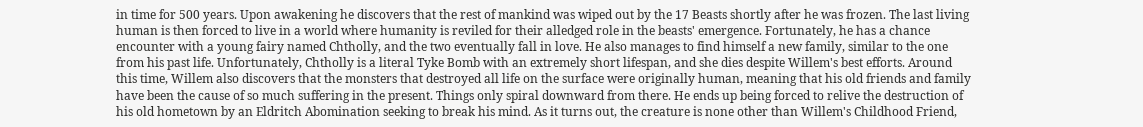in time for 500 years. Upon awakening he discovers that the rest of mankind was wiped out by the 17 Beasts shortly after he was frozen. The last living human is then forced to live in a world where humanity is reviled for their alledged role in the beasts' emergence. Fortunately, he has a chance encounter with a young fairy named Chtholly, and the two eventually fall in love. He also manages to find himself a new family, similar to the one from his past life. Unfortunately, Chtholly is a literal Tyke Bomb with an extremely short lifespan, and she dies despite Willem's best efforts. Around this time, Willem also discovers that the monsters that destroyed all life on the surface were originally human, meaning that his old friends and family have been the cause of so much suffering in the present. Things only spiral downward from there. He ends up being forced to relive the destruction of his old hometown by an Eldritch Abomination seeking to break his mind. As it turns out, the creature is none other than Willem's Childhood Friend,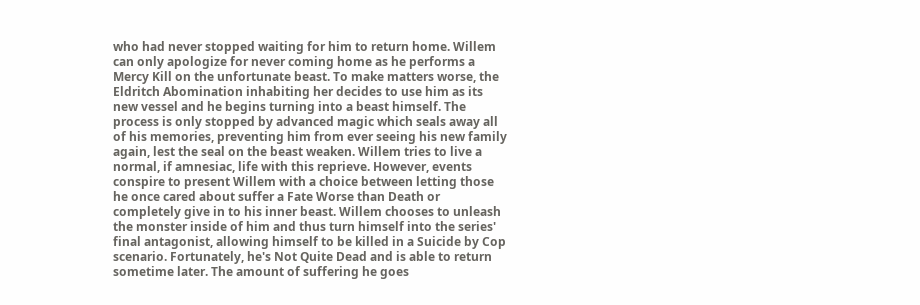who had never stopped waiting for him to return home. Willem can only apologize for never coming home as he performs a Mercy Kill on the unfortunate beast. To make matters worse, the Eldritch Abomination inhabiting her decides to use him as its new vessel and he begins turning into a beast himself. The process is only stopped by advanced magic which seals away all of his memories, preventing him from ever seeing his new family again, lest the seal on the beast weaken. Willem tries to live a normal, if amnesiac, life with this reprieve. However, events conspire to present Willem with a choice between letting those he once cared about suffer a Fate Worse than Death or completely give in to his inner beast. Willem chooses to unleash the monster inside of him and thus turn himself into the series' final antagonist, allowing himself to be killed in a Suicide by Cop scenario. Fortunately, he's Not Quite Dead and is able to return sometime later. The amount of suffering he goes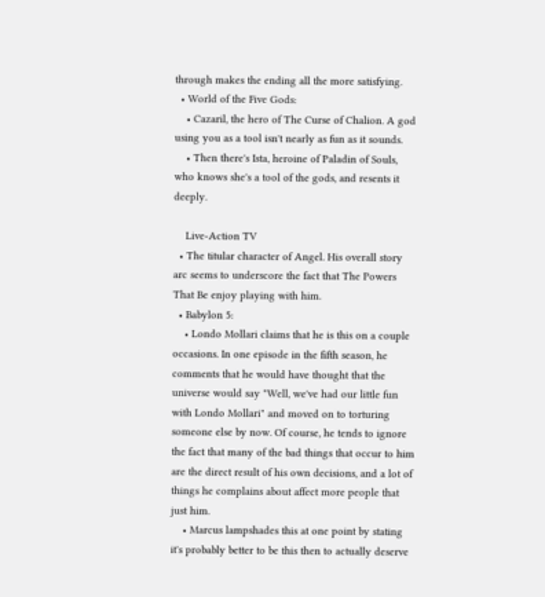through makes the ending all the more satisfying.
  • World of the Five Gods:
    • Cazaril, the hero of The Curse of Chalion. A god using you as a tool isn't nearly as fun as it sounds.
    • Then there's Ista, heroine of Paladin of Souls, who knows she's a tool of the gods, and resents it deeply.

    Live-Action TV
  • The titular character of Angel. His overall story arc seems to underscore the fact that The Powers That Be enjoy playing with him.
  • Babylon 5:
    • Londo Mollari claims that he is this on a couple occasions. In one episode in the fifth season, he comments that he would have thought that the universe would say "Well, we've had our little fun with Londo Mollari" and moved on to torturing someone else by now. Of course, he tends to ignore the fact that many of the bad things that occur to him are the direct result of his own decisions, and a lot of things he complains about affect more people that just him.
    • Marcus lampshades this at one point by stating it's probably better to be this then to actually deserve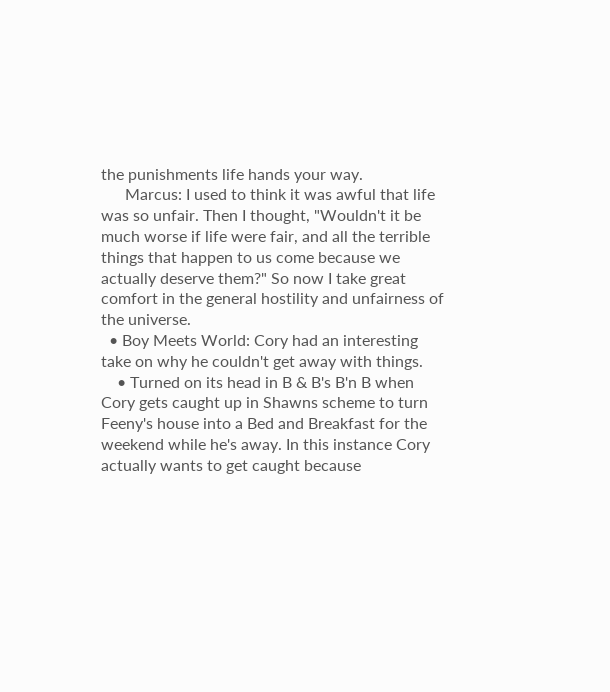the punishments life hands your way.
      Marcus: I used to think it was awful that life was so unfair. Then I thought, "Wouldn't it be much worse if life were fair, and all the terrible things that happen to us come because we actually deserve them?" So now I take great comfort in the general hostility and unfairness of the universe.
  • Boy Meets World: Cory had an interesting take on why he couldn't get away with things.
    • Turned on its head in B & B's B'n B when Cory gets caught up in Shawns scheme to turn Feeny's house into a Bed and Breakfast for the weekend while he's away. In this instance Cory actually wants to get caught because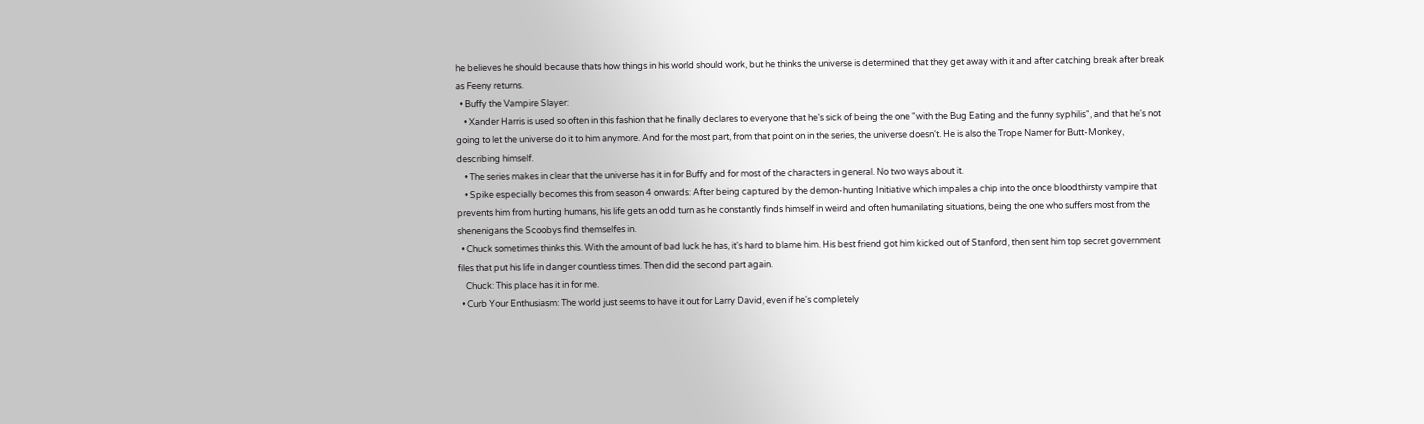he believes he should because thats how things in his world should work, but he thinks the universe is determined that they get away with it and after catching break after break as Feeny returns.
  • Buffy the Vampire Slayer:
    • Xander Harris is used so often in this fashion that he finally declares to everyone that he's sick of being the one "with the Bug Eating and the funny syphilis", and that he's not going to let the universe do it to him anymore. And for the most part, from that point on in the series, the universe doesn't. He is also the Trope Namer for Butt-Monkey, describing himself.
    • The series makes in clear that the universe has it in for Buffy and for most of the characters in general. No two ways about it.
    • Spike especially becomes this from season 4 onwards: After being captured by the demon-hunting Initiative which impales a chip into the once bloodthirsty vampire that prevents him from hurting humans, his life gets an odd turn as he constantly finds himself in weird and often humanilating situations, being the one who suffers most from the shenenigans the Scoobys find themselfes in.
  • Chuck sometimes thinks this. With the amount of bad luck he has, it's hard to blame him. His best friend got him kicked out of Stanford, then sent him top secret government files that put his life in danger countless times. Then did the second part again.
    Chuck: This place has it in for me.
  • Curb Your Enthusiasm: The world just seems to have it out for Larry David, even if he's completely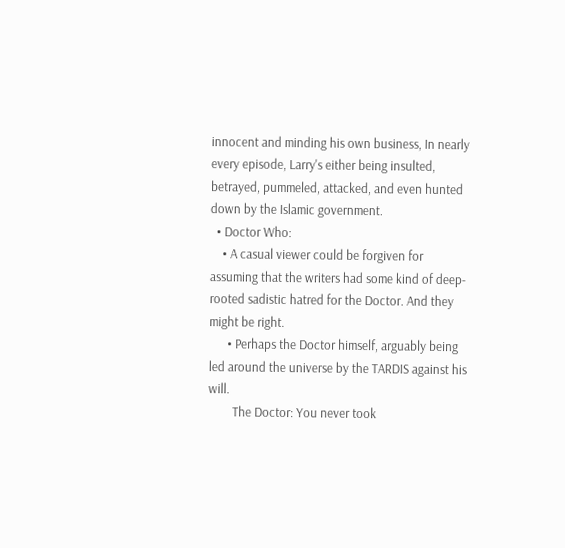innocent and minding his own business, In nearly every episode, Larry's either being insulted, betrayed, pummeled, attacked, and even hunted down by the Islamic government.
  • Doctor Who:
    • A casual viewer could be forgiven for assuming that the writers had some kind of deep-rooted sadistic hatred for the Doctor. And they might be right.
      • Perhaps the Doctor himself, arguably being led around the universe by the TARDIS against his will.
        The Doctor: You never took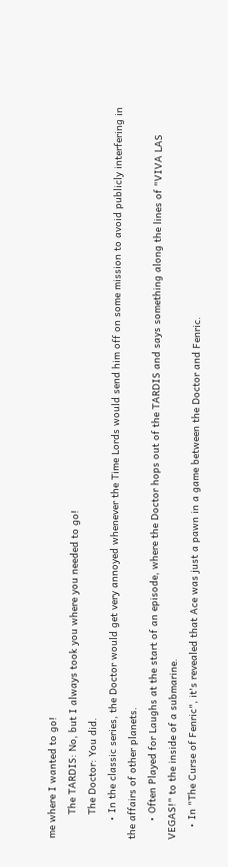me where I wanted to go!
        The TARDIS: No, but I always took you where you needed to go!
        The Doctor: You did.
      • In the classic series, the Doctor would get very annoyed whenever the Time Lords would send him off on some mission to avoid publicly interfering in the affairs of other planets.
      • Often Played for Laughs at the start of an episode, where the Doctor hops out of the TARDIS and says something along the lines of "VIVA LAS VEGAS!" to the inside of a submarine.
    • In "The Curse of Fenric", it's revealed that Ace was just a pawn in a game between the Doctor and Fenric.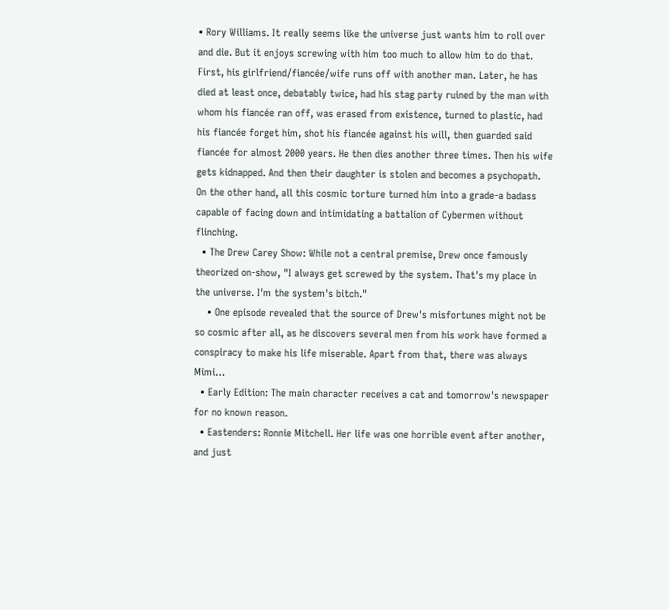• Rory Williams. It really seems like the universe just wants him to roll over and die. But it enjoys screwing with him too much to allow him to do that. First, his girlfriend/fiancée/wife runs off with another man. Later, he has died at least once, debatably twice, had his stag party ruined by the man with whom his fiancée ran off, was erased from existence, turned to plastic, had his fiancée forget him, shot his fiancée against his will, then guarded said fiancée for almost 2000 years. He then dies another three times. Then his wife gets kidnapped. And then their daughter is stolen and becomes a psychopath. On the other hand, all this cosmic torture turned him into a grade-a badass capable of facing down and intimidating a battalion of Cybermen without flinching.
  • The Drew Carey Show: While not a central premise, Drew once famously theorized on-show, "I always get screwed by the system. That's my place in the universe. I'm the system's bitch."
    • One episode revealed that the source of Drew's misfortunes might not be so cosmic after all, as he discovers several men from his work have formed a conspiracy to make his life miserable. Apart from that, there was always Mimi…
  • Early Edition: The main character receives a cat and tomorrow's newspaper for no known reason.
  • Eastenders: Ronnie Mitchell. Her life was one horrible event after another, and just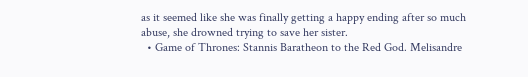as it seemed like she was finally getting a happy ending after so much abuse, she drowned trying to save her sister.
  • Game of Thrones: Stannis Baratheon to the Red God. Melisandre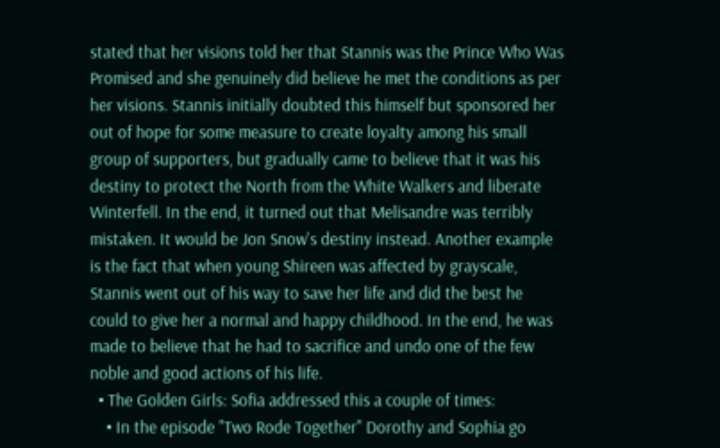stated that her visions told her that Stannis was the Prince Who Was Promised and she genuinely did believe he met the conditions as per her visions. Stannis initially doubted this himself but sponsored her out of hope for some measure to create loyalty among his small group of supporters, but gradually came to believe that it was his destiny to protect the North from the White Walkers and liberate Winterfell. In the end, it turned out that Melisandre was terribly mistaken. It would be Jon Snow's destiny instead. Another example is the fact that when young Shireen was affected by grayscale, Stannis went out of his way to save her life and did the best he could to give her a normal and happy childhood. In the end, he was made to believe that he had to sacrifice and undo one of the few noble and good actions of his life.
  • The Golden Girls: Sofia addressed this a couple of times:
    • In the episode "Two Rode Together" Dorothy and Sophia go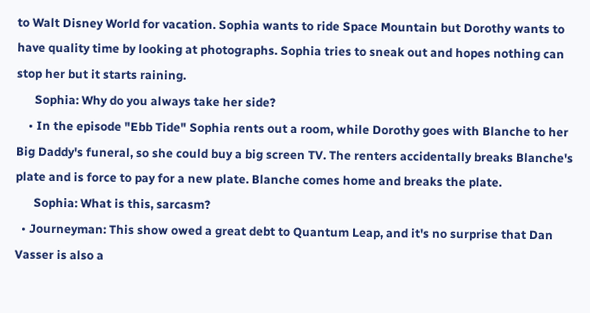to Walt Disney World for vacation. Sophia wants to ride Space Mountain but Dorothy wants to have quality time by looking at photographs. Sophia tries to sneak out and hopes nothing can stop her but it starts raining.
      Sophia: Why do you always take her side?
    • In the episode "Ebb Tide" Sophia rents out a room, while Dorothy goes with Blanche to her Big Daddy's funeral, so she could buy a big screen TV. The renters accidentally breaks Blanche's plate and is force to pay for a new plate. Blanche comes home and breaks the plate.
      Sophia: What is this, sarcasm?
  • Journeyman: This show owed a great debt to Quantum Leap, and it's no surprise that Dan Vasser is also a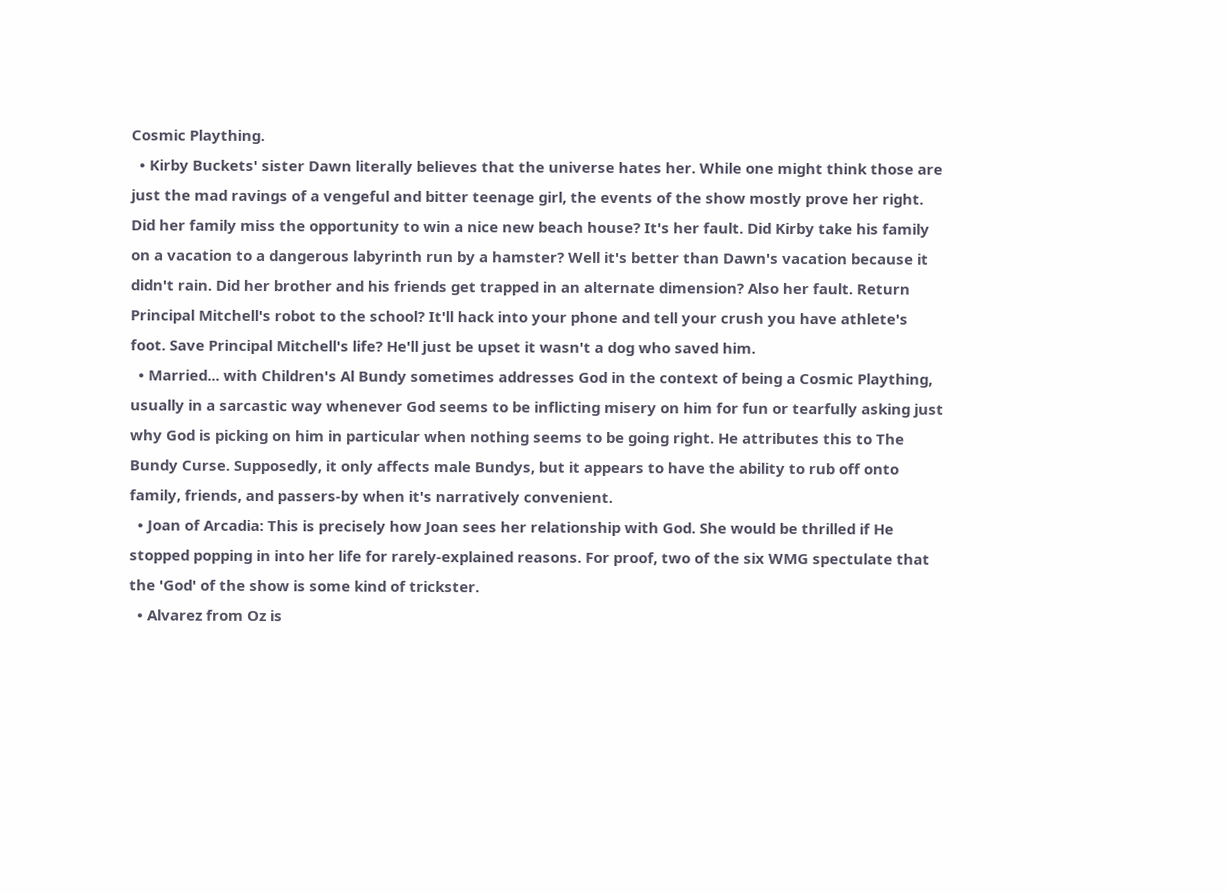Cosmic Plaything.
  • Kirby Buckets' sister Dawn literally believes that the universe hates her. While one might think those are just the mad ravings of a vengeful and bitter teenage girl, the events of the show mostly prove her right. Did her family miss the opportunity to win a nice new beach house? It's her fault. Did Kirby take his family on a vacation to a dangerous labyrinth run by a hamster? Well it's better than Dawn's vacation because it didn't rain. Did her brother and his friends get trapped in an alternate dimension? Also her fault. Return Principal Mitchell's robot to the school? It'll hack into your phone and tell your crush you have athlete's foot. Save Principal Mitchell's life? He'll just be upset it wasn't a dog who saved him.
  • Married... with Children's Al Bundy sometimes addresses God in the context of being a Cosmic Plaything, usually in a sarcastic way whenever God seems to be inflicting misery on him for fun or tearfully asking just why God is picking on him in particular when nothing seems to be going right. He attributes this to The Bundy Curse. Supposedly, it only affects male Bundys, but it appears to have the ability to rub off onto family, friends, and passers-by when it's narratively convenient.
  • Joan of Arcadia: This is precisely how Joan sees her relationship with God. She would be thrilled if He stopped popping in into her life for rarely-explained reasons. For proof, two of the six WMG spectulate that the 'God' of the show is some kind of trickster.
  • Alvarez from Oz is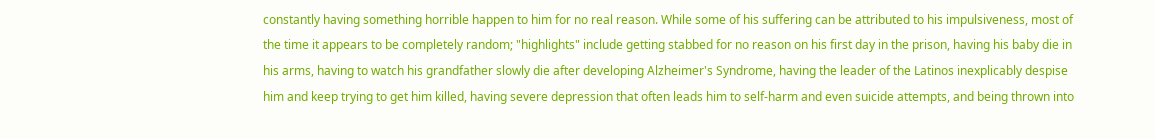constantly having something horrible happen to him for no real reason. While some of his suffering can be attributed to his impulsiveness, most of the time it appears to be completely random; "highlights" include getting stabbed for no reason on his first day in the prison, having his baby die in his arms, having to watch his grandfather slowly die after developing Alzheimer's Syndrome, having the leader of the Latinos inexplicably despise him and keep trying to get him killed, having severe depression that often leads him to self-harm and even suicide attempts, and being thrown into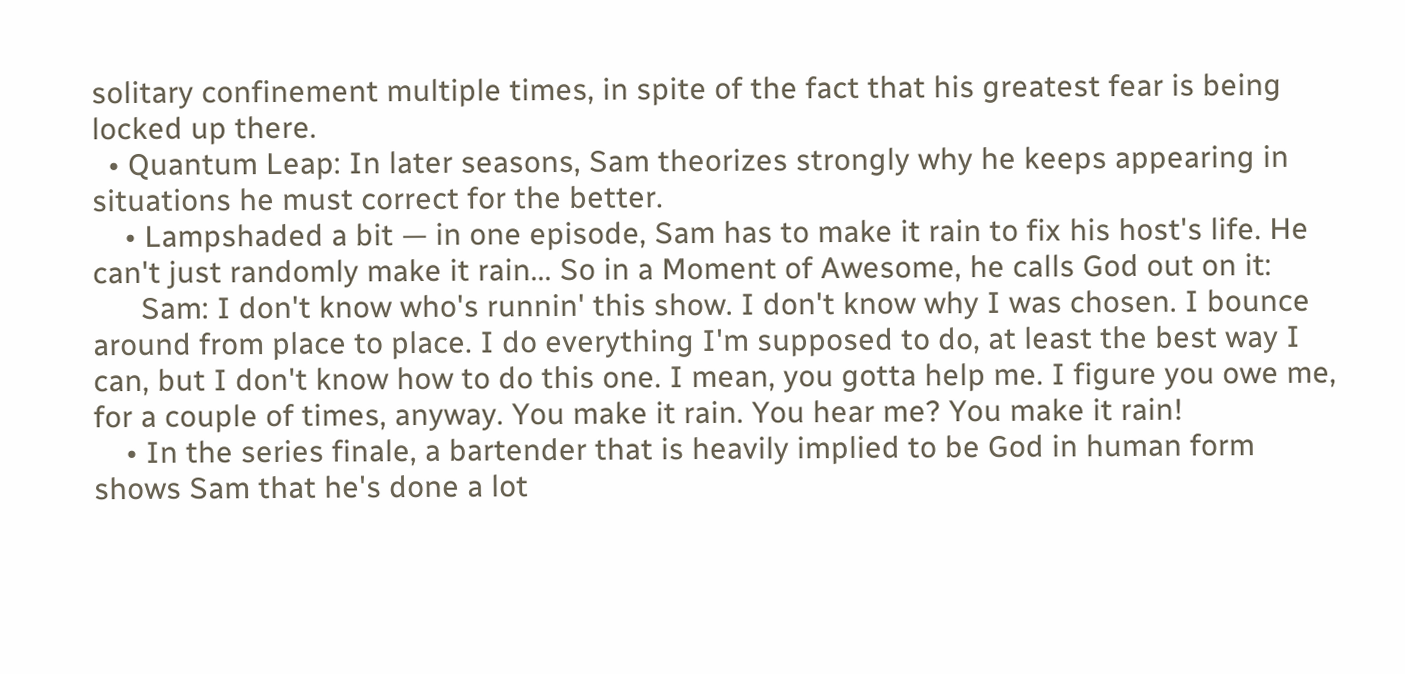solitary confinement multiple times, in spite of the fact that his greatest fear is being locked up there.
  • Quantum Leap: In later seasons, Sam theorizes strongly why he keeps appearing in situations he must correct for the better.
    • Lampshaded a bit — in one episode, Sam has to make it rain to fix his host's life. He can't just randomly make it rain... So in a Moment of Awesome, he calls God out on it:
      Sam: I don't know who's runnin' this show. I don't know why I was chosen. I bounce around from place to place. I do everything I'm supposed to do, at least the best way I can, but I don't know how to do this one. I mean, you gotta help me. I figure you owe me, for a couple of times, anyway. You make it rain. You hear me? You make it rain!
    • In the series finale, a bartender that is heavily implied to be God in human form shows Sam that he's done a lot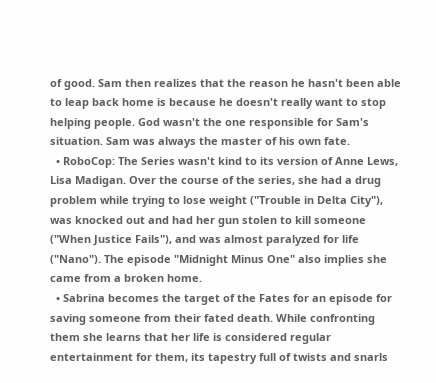of good. Sam then realizes that the reason he hasn't been able to leap back home is because he doesn't really want to stop helping people. God wasn't the one responsible for Sam's situation. Sam was always the master of his own fate.
  • RoboCop: The Series wasn't kind to its version of Anne Lews, Lisa Madigan. Over the course of the series, she had a drug problem while trying to lose weight ("Trouble in Delta City"), was knocked out and had her gun stolen to kill someone ("When Justice Fails"), and was almost paralyzed for life ("Nano"). The episode "Midnight Minus One" also implies she came from a broken home.
  • Sabrina becomes the target of the Fates for an episode for saving someone from their fated death. While confronting them she learns that her life is considered regular entertainment for them, its tapestry full of twists and snarls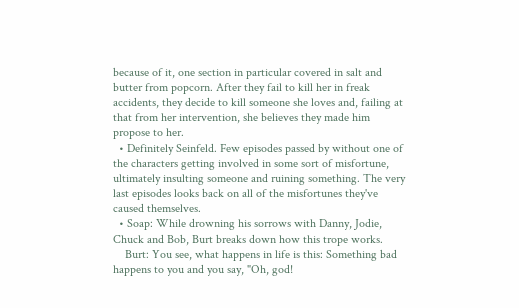because of it, one section in particular covered in salt and butter from popcorn. After they fail to kill her in freak accidents, they decide to kill someone she loves and, failing at that from her intervention, she believes they made him propose to her.
  • Definitely Seinfeld. Few episodes passed by without one of the characters getting involved in some sort of misfortune, ultimately insulting someone and ruining something. The very last episodes looks back on all of the misfortunes they've caused themselves.
  • Soap: While drowning his sorrows with Danny, Jodie, Chuck and Bob, Burt breaks down how this trope works.
    Burt: You see, what happens in life is this: Something bad happens to you and you say, "Oh, god!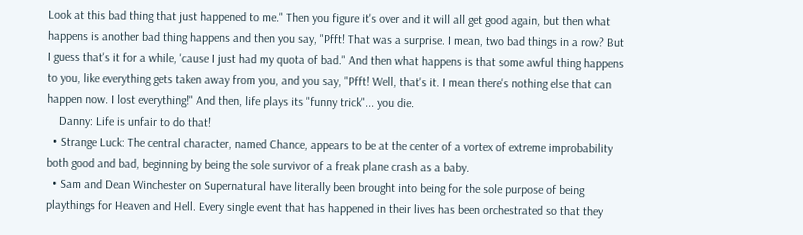Look at this bad thing that just happened to me." Then you figure it's over and it will all get good again, but then what happens is another bad thing happens and then you say, "Pfft! That was a surprise. I mean, two bad things in a row? But I guess that's it for a while, 'cause I just had my quota of bad." And then what happens is that some awful thing happens to you, like everything gets taken away from you, and you say, "Pfft! Well, that's it. I mean there's nothing else that can happen now. I lost everything!" And then, life plays its "funny trick"... you die.
    Danny: Life is unfair to do that!
  • Strange Luck: The central character, named Chance, appears to be at the center of a vortex of extreme improbability both good and bad, beginning by being the sole survivor of a freak plane crash as a baby.
  • Sam and Dean Winchester on Supernatural have literally been brought into being for the sole purpose of being playthings for Heaven and Hell. Every single event that has happened in their lives has been orchestrated so that they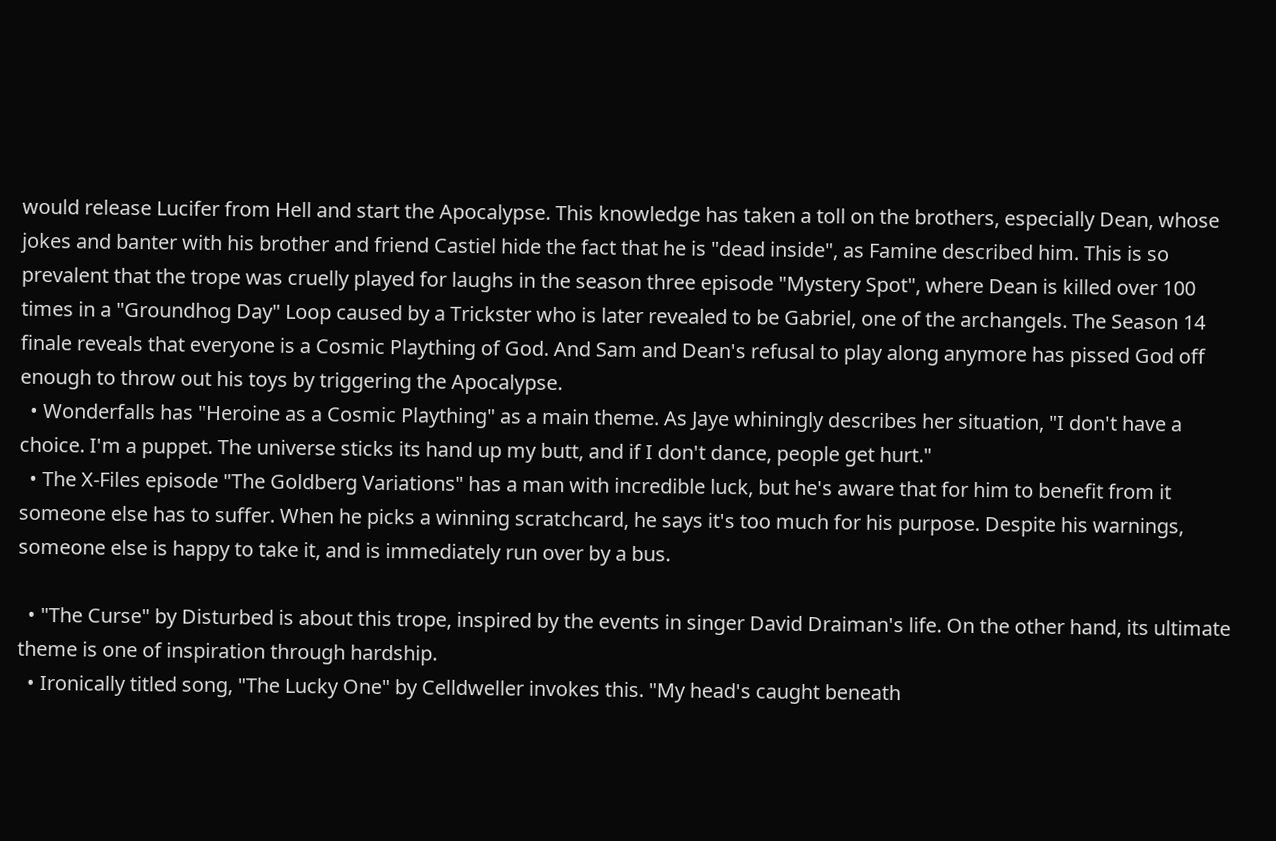would release Lucifer from Hell and start the Apocalypse. This knowledge has taken a toll on the brothers, especially Dean, whose jokes and banter with his brother and friend Castiel hide the fact that he is "dead inside", as Famine described him. This is so prevalent that the trope was cruelly played for laughs in the season three episode "Mystery Spot", where Dean is killed over 100 times in a "Groundhog Day" Loop caused by a Trickster who is later revealed to be Gabriel, one of the archangels. The Season 14 finale reveals that everyone is a Cosmic Plaything of God. And Sam and Dean's refusal to play along anymore has pissed God off enough to throw out his toys by triggering the Apocalypse.
  • Wonderfalls has "Heroine as a Cosmic Plaything" as a main theme. As Jaye whiningly describes her situation, "I don't have a choice. I'm a puppet. The universe sticks its hand up my butt, and if I don't dance, people get hurt."
  • The X-Files episode "The Goldberg Variations" has a man with incredible luck, but he's aware that for him to benefit from it someone else has to suffer. When he picks a winning scratchcard, he says it's too much for his purpose. Despite his warnings, someone else is happy to take it, and is immediately run over by a bus.

  • "The Curse" by Disturbed is about this trope, inspired by the events in singer David Draiman's life. On the other hand, its ultimate theme is one of inspiration through hardship.
  • Ironically titled song, "The Lucky One" by Celldweller invokes this. "My head's caught beneath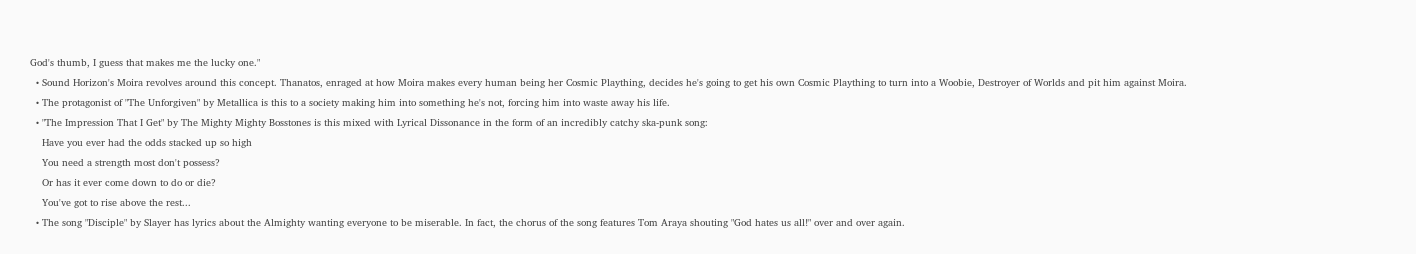God's thumb, I guess that makes me the lucky one."
  • Sound Horizon's Moira revolves around this concept. Thanatos, enraged at how Moira makes every human being her Cosmic Plaything, decides he's going to get his own Cosmic Plaything to turn into a Woobie, Destroyer of Worlds and pit him against Moira.
  • The protagonist of "The Unforgiven" by Metallica is this to a society making him into something he's not, forcing him into waste away his life.
  • "The Impression That I Get" by The Mighty Mighty Bosstones is this mixed with Lyrical Dissonance in the form of an incredibly catchy ska-punk song:
    Have you ever had the odds stacked up so high
    You need a strength most don't possess?
    Or has it ever come down to do or die?
    You've got to rise above the rest...
  • The song "Disciple" by Slayer has lyrics about the Almighty wanting everyone to be miserable. In fact, the chorus of the song features Tom Araya shouting "God hates us all!" over and over again.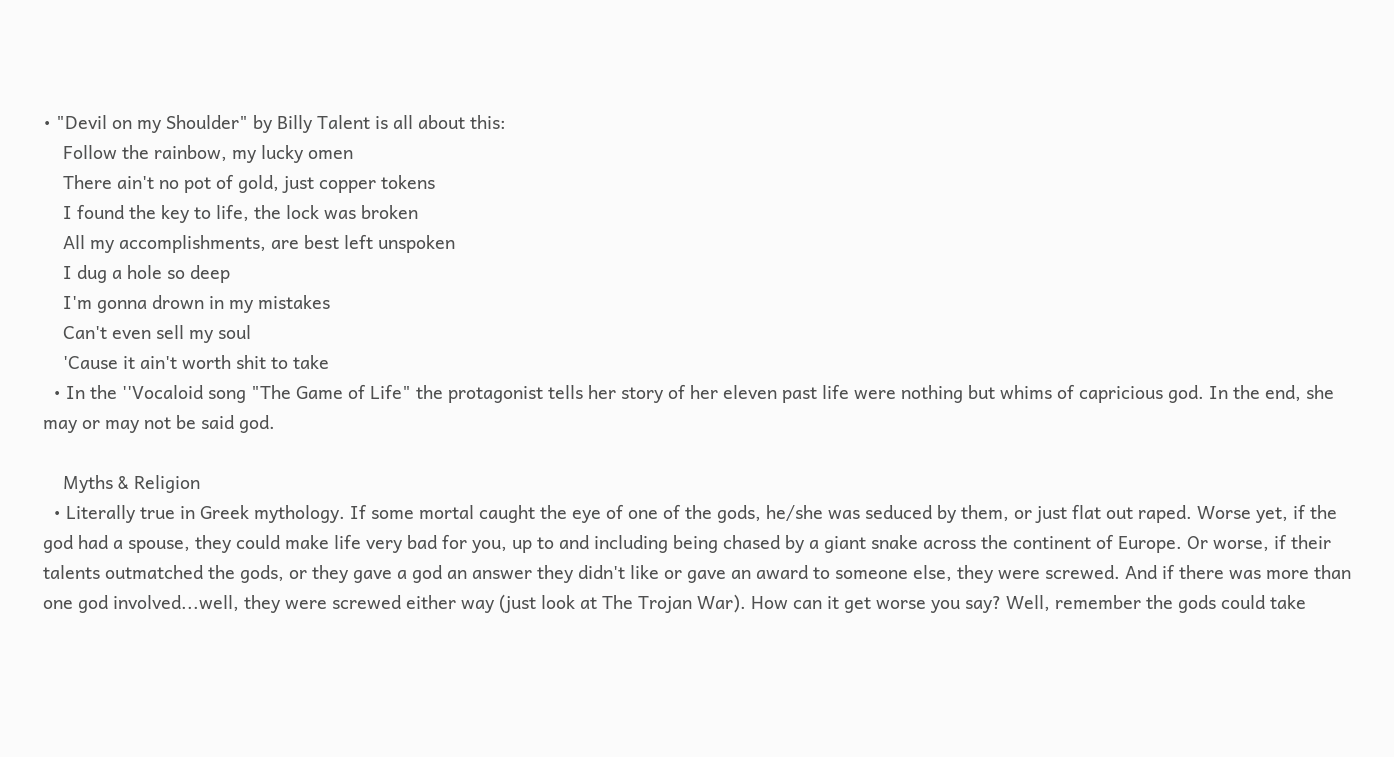• "Devil on my Shoulder" by Billy Talent is all about this:
    Follow the rainbow, my lucky omen
    There ain't no pot of gold, just copper tokens
    I found the key to life, the lock was broken
    All my accomplishments, are best left unspoken
    I dug a hole so deep
    I'm gonna drown in my mistakes
    Can't even sell my soul
    'Cause it ain't worth shit to take
  • In the ''Vocaloid song "The Game of Life" the protagonist tells her story of her eleven past life were nothing but whims of capricious god. In the end, she may or may not be said god.

    Myths & Religion
  • Literally true in Greek mythology. If some mortal caught the eye of one of the gods, he/she was seduced by them, or just flat out raped. Worse yet, if the god had a spouse, they could make life very bad for you, up to and including being chased by a giant snake across the continent of Europe. Or worse, if their talents outmatched the gods, or they gave a god an answer they didn't like or gave an award to someone else, they were screwed. And if there was more than one god involved...well, they were screwed either way (just look at The Trojan War). How can it get worse you say? Well, remember the gods could take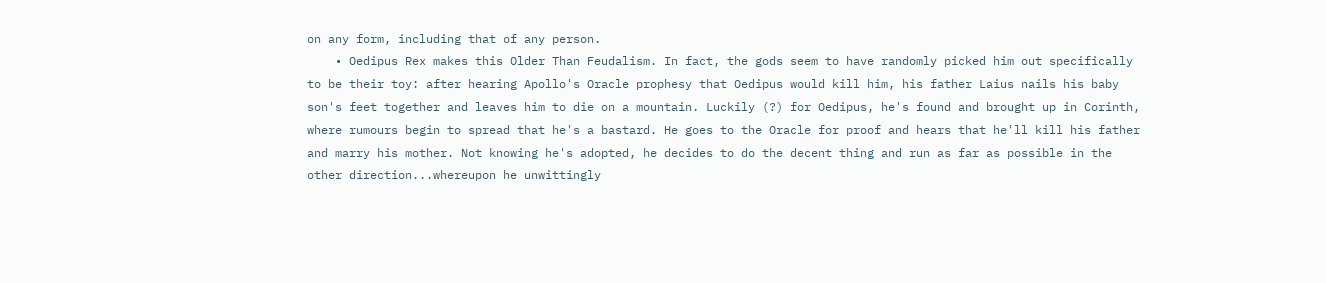on any form, including that of any person.
    • Oedipus Rex makes this Older Than Feudalism. In fact, the gods seem to have randomly picked him out specifically to be their toy: after hearing Apollo's Oracle prophesy that Oedipus would kill him, his father Laius nails his baby son's feet together and leaves him to die on a mountain. Luckily (?) for Oedipus, he's found and brought up in Corinth, where rumours begin to spread that he's a bastard. He goes to the Oracle for proof and hears that he'll kill his father and marry his mother. Not knowing he's adopted, he decides to do the decent thing and run as far as possible in the other direction...whereupon he unwittingly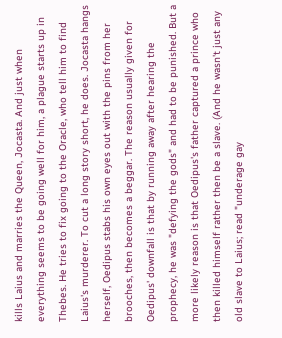kills Laius and marries the Queen, Jocasta. And just when everything seems to be going well for him, a plague starts up in Thebes. He tries to fix going to the Oracle, who tell him to find Laius's murderer. To cut a long story short, he does. Jocasta hangs herself, Oedipus stabs his own eyes out with the pins from her brooches, then becomes a beggar. The reason usually given for Oedipus' downfall is that by running away after hearing the prophecy, he was "defying the gods" and had to be punished. But a more likely reason is that Oedipus's father captured a prince who then killed himself rather then be a slave. (And he wasn't just any old slave to Laius; read "underage gay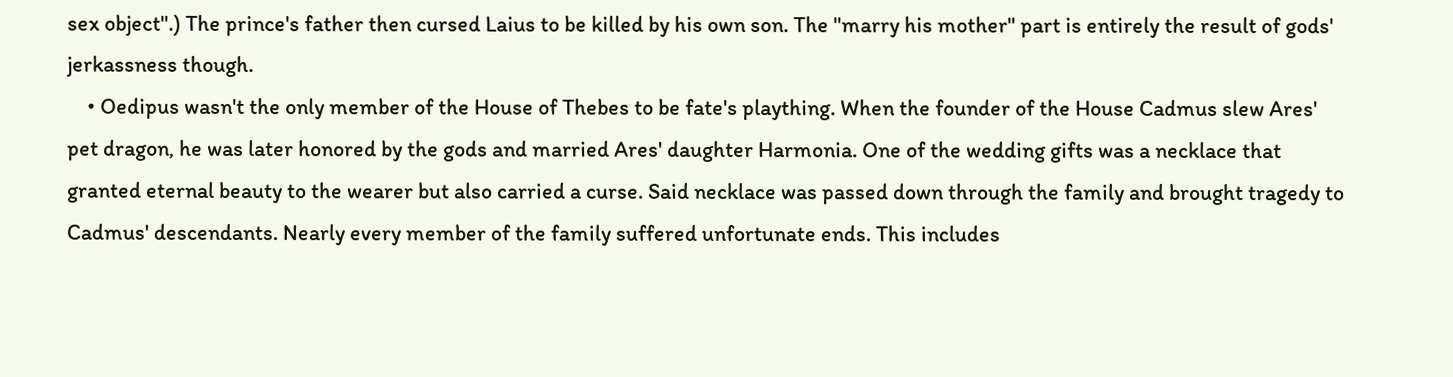sex object".) The prince's father then cursed Laius to be killed by his own son. The "marry his mother" part is entirely the result of gods' jerkassness though.
    • Oedipus wasn't the only member of the House of Thebes to be fate's plaything. When the founder of the House Cadmus slew Ares' pet dragon, he was later honored by the gods and married Ares' daughter Harmonia. One of the wedding gifts was a necklace that granted eternal beauty to the wearer but also carried a curse. Said necklace was passed down through the family and brought tragedy to Cadmus' descendants. Nearly every member of the family suffered unfortunate ends. This includes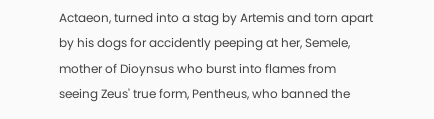Actaeon, turned into a stag by Artemis and torn apart by his dogs for accidently peeping at her, Semele, mother of Dioynsus who burst into flames from seeing Zeus' true form, Pentheus, who banned the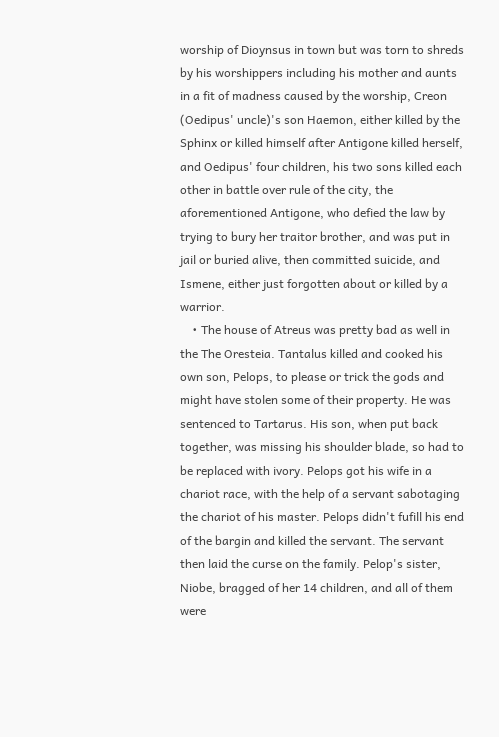worship of Dioynsus in town but was torn to shreds by his worshippers including his mother and aunts in a fit of madness caused by the worship, Creon (Oedipus' uncle)'s son Haemon, either killed by the Sphinx or killed himself after Antigone killed herself, and Oedipus' four children, his two sons killed each other in battle over rule of the city, the aforementioned Antigone, who defied the law by trying to bury her traitor brother, and was put in jail or buried alive, then committed suicide, and Ismene, either just forgotten about or killed by a warrior.
    • The house of Atreus was pretty bad as well in the The Oresteia. Tantalus killed and cooked his own son, Pelops, to please or trick the gods and might have stolen some of their property. He was sentenced to Tartarus. His son, when put back together, was missing his shoulder blade, so had to be replaced with ivory. Pelops got his wife in a chariot race, with the help of a servant sabotaging the chariot of his master. Pelops didn't fufill his end of the bargin and killed the servant. The servant then laid the curse on the family. Pelop's sister, Niobe, bragged of her 14 children, and all of them were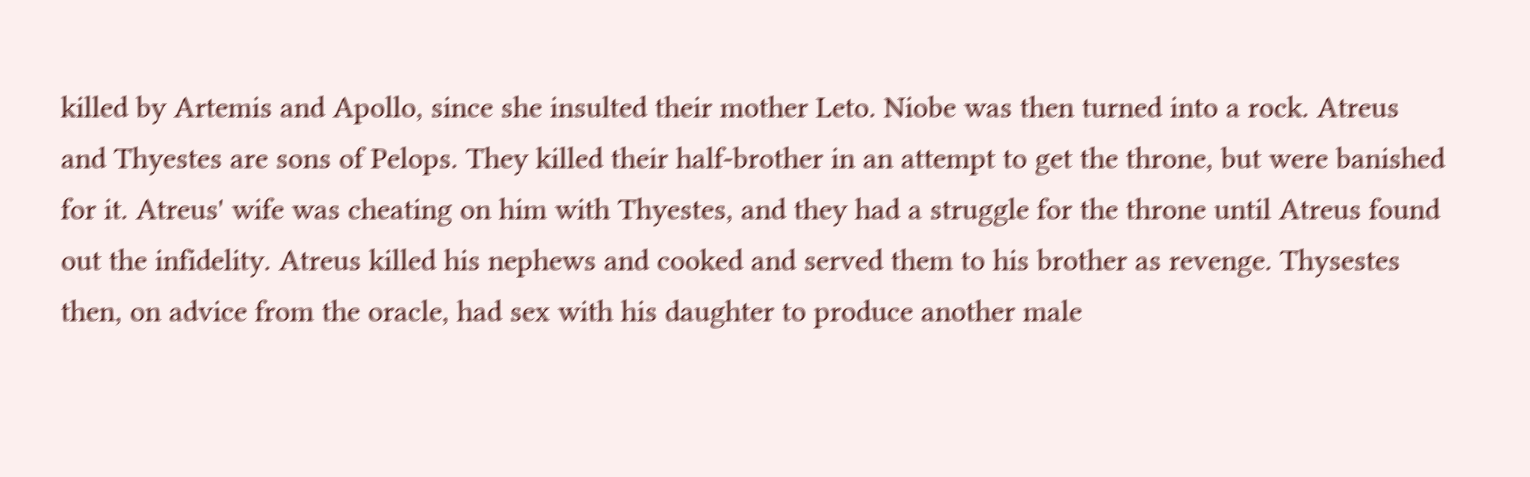killed by Artemis and Apollo, since she insulted their mother Leto. Niobe was then turned into a rock. Atreus and Thyestes are sons of Pelops. They killed their half-brother in an attempt to get the throne, but were banished for it. Atreus' wife was cheating on him with Thyestes, and they had a struggle for the throne until Atreus found out the infidelity. Atreus killed his nephews and cooked and served them to his brother as revenge. Thysestes then, on advice from the oracle, had sex with his daughter to produce another male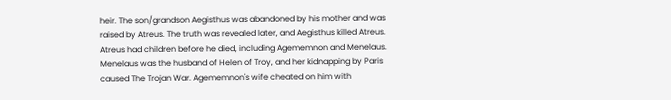heir. The son/grandson Aegisthus was abandoned by his mother and was raised by Atreus. The truth was revealed later, and Aegisthus killed Atreus. Atreus had children before he died, including Agememnon and Menelaus. Menelaus was the husband of Helen of Troy, and her kidnapping by Paris caused The Trojan War. Agememnon's wife cheated on him with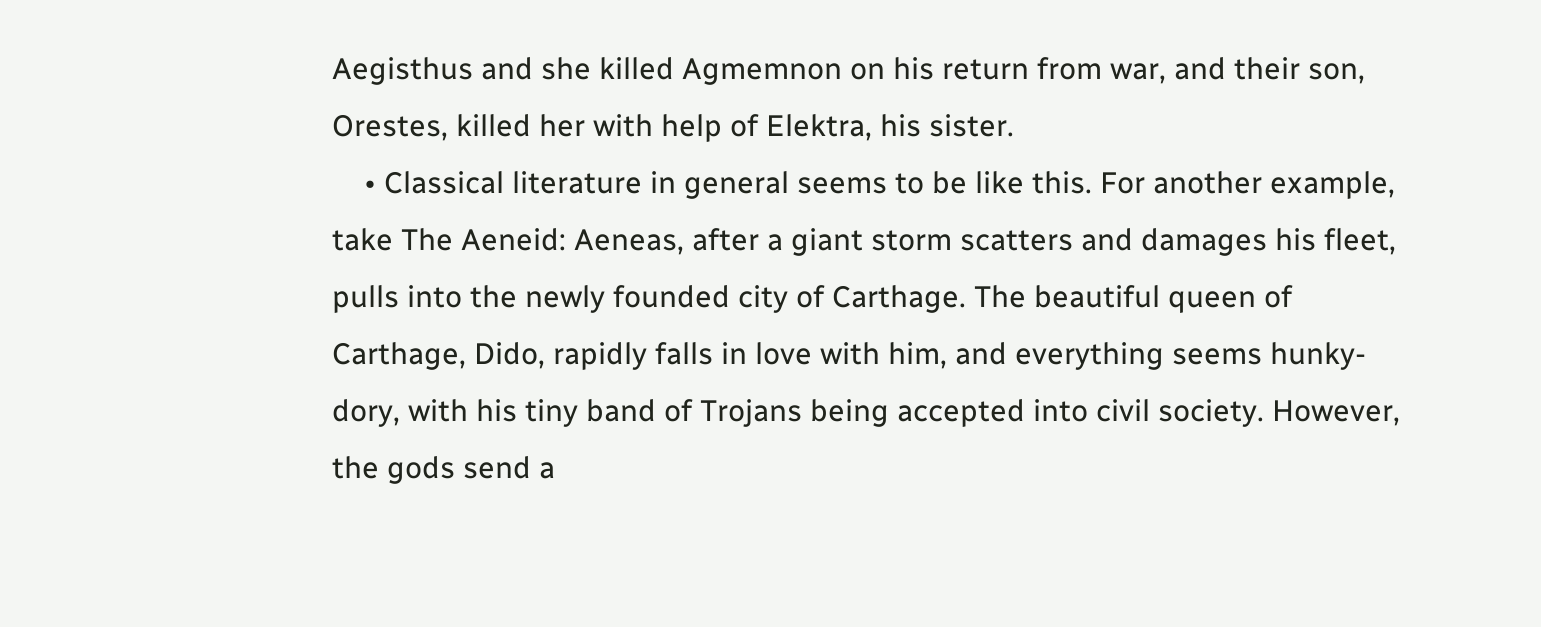Aegisthus and she killed Agmemnon on his return from war, and their son, Orestes, killed her with help of Elektra, his sister.
    • Classical literature in general seems to be like this. For another example, take The Aeneid: Aeneas, after a giant storm scatters and damages his fleet, pulls into the newly founded city of Carthage. The beautiful queen of Carthage, Dido, rapidly falls in love with him, and everything seems hunky-dory, with his tiny band of Trojans being accepted into civil society. However, the gods send a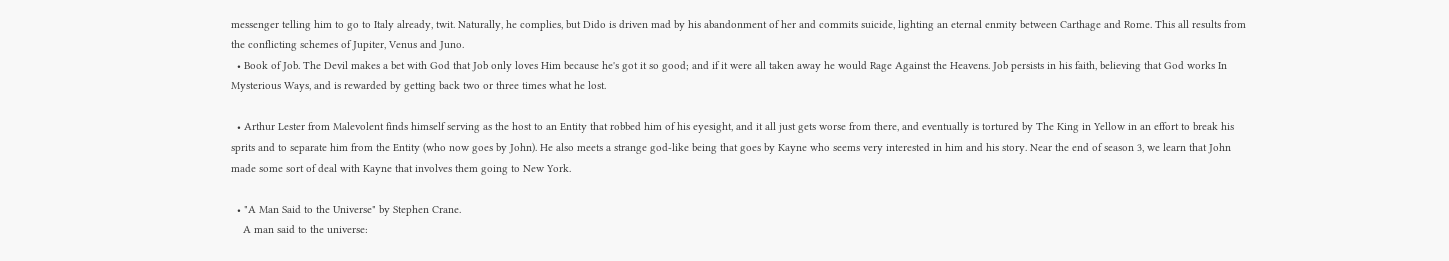messenger telling him to go to Italy already, twit. Naturally, he complies, but Dido is driven mad by his abandonment of her and commits suicide, lighting an eternal enmity between Carthage and Rome. This all results from the conflicting schemes of Jupiter, Venus and Juno.
  • Book of Job. The Devil makes a bet with God that Job only loves Him because he's got it so good; and if it were all taken away he would Rage Against the Heavens. Job persists in his faith, believing that God works In Mysterious Ways, and is rewarded by getting back two or three times what he lost.

  • Arthur Lester from Malevolent finds himself serving as the host to an Entity that robbed him of his eyesight, and it all just gets worse from there, and eventually is tortured by The King in Yellow in an effort to break his sprits and to separate him from the Entity (who now goes by John). He also meets a strange god-like being that goes by Kayne who seems very interested in him and his story. Near the end of season 3, we learn that John made some sort of deal with Kayne that involves them going to New York.

  • "A Man Said to the Universe" by Stephen Crane.
    A man said to the universe: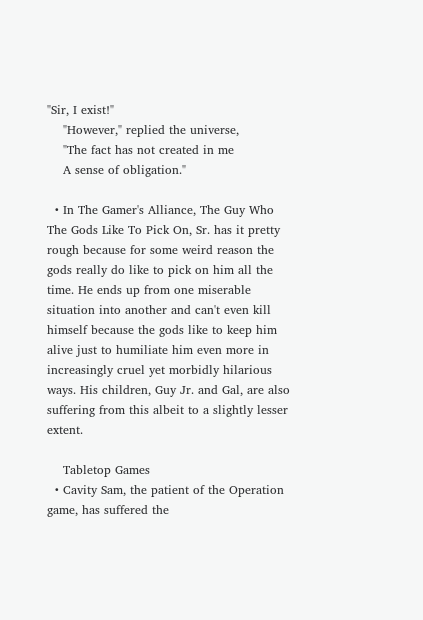"Sir, I exist!"
    "However," replied the universe,
    "The fact has not created in me
    A sense of obligation."

  • In The Gamer's Alliance, The Guy Who The Gods Like To Pick On, Sr. has it pretty rough because for some weird reason the gods really do like to pick on him all the time. He ends up from one miserable situation into another and can't even kill himself because the gods like to keep him alive just to humiliate him even more in increasingly cruel yet morbidly hilarious ways. His children, Guy Jr. and Gal, are also suffering from this albeit to a slightly lesser extent.

    Tabletop Games
  • Cavity Sam, the patient of the Operation game, has suffered the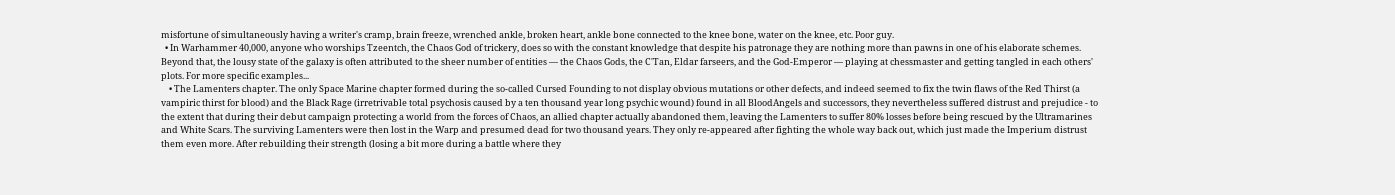misfortune of simultaneously having a writer's cramp, brain freeze, wrenched ankle, broken heart, ankle bone connected to the knee bone, water on the knee, etc. Poor guy.
  • In Warhammer 40,000, anyone who worships Tzeentch, the Chaos God of trickery, does so with the constant knowledge that despite his patronage they are nothing more than pawns in one of his elaborate schemes. Beyond that, the lousy state of the galaxy is often attributed to the sheer number of entities — the Chaos Gods, the C'Tan, Eldar farseers, and the God-Emperor — playing at chessmaster and getting tangled in each others' plots. For more specific examples...
    • The Lamenters chapter. The only Space Marine chapter formed during the so-called Cursed Founding to not display obvious mutations or other defects, and indeed seemed to fix the twin flaws of the Red Thirst (a vampiric thirst for blood) and the Black Rage (irretrivable total psychosis caused by a ten thousand year long psychic wound) found in all BloodAngels and successors, they nevertheless suffered distrust and prejudice - to the extent that during their debut campaign protecting a world from the forces of Chaos, an allied chapter actually abandoned them, leaving the Lamenters to suffer 80% losses before being rescued by the Ultramarines and White Scars. The surviving Lamenters were then lost in the Warp and presumed dead for two thousand years. They only re-appeared after fighting the whole way back out, which just made the Imperium distrust them even more. After rebuilding their strength (losing a bit more during a battle where they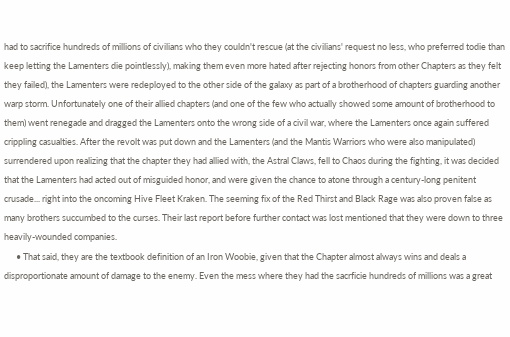had to sacrifice hundreds of millions of civilians who they couldn't rescue (at the civilians' request no less, who preferred todie than keep letting the Lamenters die pointlessly), making them even more hated after rejecting honors from other Chapters as they felt they failed), the Lamenters were redeployed to the other side of the galaxy as part of a brotherhood of chapters guarding another warp storm. Unfortunately one of their allied chapters (and one of the few who actually showed some amount of brotherhood to them) went renegade and dragged the Lamenters onto the wrong side of a civil war, where the Lamenters once again suffered crippling casualties. After the revolt was put down and the Lamenters (and the Mantis Warriors who were also manipulated) surrendered upon realizing that the chapter they had allied with, the Astral Claws, fell to Chaos during the fighting, it was decided that the Lamenters had acted out of misguided honor, and were given the chance to atone through a century-long penitent crusade... right into the oncoming Hive Fleet Kraken. The seeming fix of the Red Thirst and Black Rage was also proven false as many brothers succumbed to the curses. Their last report before further contact was lost mentioned that they were down to three heavily-wounded companies.
      • That said, they are the textbook definition of an Iron Woobie, given that the Chapter almost always wins and deals a disproportionate amount of damage to the enemy. Even the mess where they had the sacrficie hundreds of millions was a great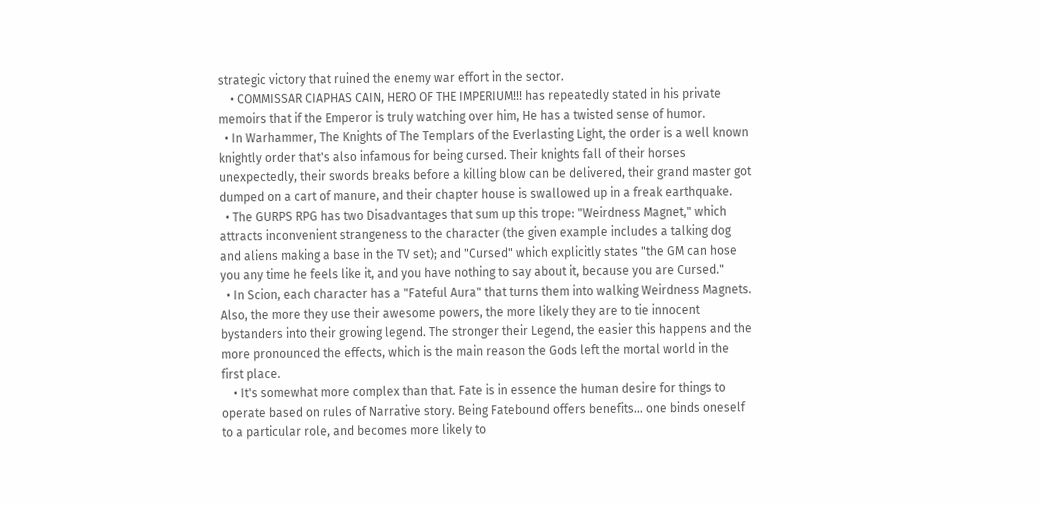strategic victory that ruined the enemy war effort in the sector.
    • COMMISSAR CIAPHAS CAIN, HERO OF THE IMPERIUM!!! has repeatedly stated in his private memoirs that if the Emperor is truly watching over him, He has a twisted sense of humor.
  • In Warhammer, The Knights of The Templars of the Everlasting Light, the order is a well known knightly order that's also infamous for being cursed. Their knights fall of their horses unexpectedly, their swords breaks before a killing blow can be delivered, their grand master got dumped on a cart of manure, and their chapter house is swallowed up in a freak earthquake.
  • The GURPS RPG has two Disadvantages that sum up this trope: "Weirdness Magnet," which attracts inconvenient strangeness to the character (the given example includes a talking dog and aliens making a base in the TV set); and "Cursed" which explicitly states "the GM can hose you any time he feels like it, and you have nothing to say about it, because you are Cursed."
  • In Scion, each character has a "Fateful Aura" that turns them into walking Weirdness Magnets. Also, the more they use their awesome powers, the more likely they are to tie innocent bystanders into their growing legend. The stronger their Legend, the easier this happens and the more pronounced the effects, which is the main reason the Gods left the mortal world in the first place.
    • It's somewhat more complex than that. Fate is in essence the human desire for things to operate based on rules of Narrative story. Being Fatebound offers benefits... one binds oneself to a particular role, and becomes more likely to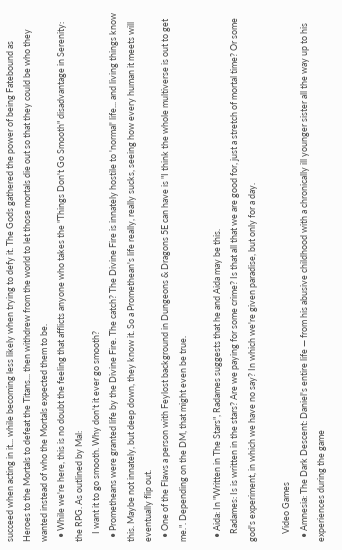succeed when acting in it... while becoming less likely when trying to defy it. The Gods gathered the power of being Fatebound as Heroes to the Mortals to defeat the Titans... then withdrew from the world to let those mortals die out so that they could be who they wanted instead of who the Mortals expected them to be.
  • While we're here, this is no doubt the feeling that afflicts anyone who takes the "Things Don't Go Smooth" disadvantage in Serenity: the RPG. As outlined by Mal:
    I want it to go smooth. Why don't it ever go smooth?
  • Prometheans were granted life by the Divine Fire. The catch? The Divine Fire is innately hostile to 'normal' life... and living things know this. Maybe not innately, but deep down, they know it. So a Promethean's life really, really sucks, seeing how every human it meets will eventually flip out.
  • One of the Flaws a person with Feylost background in Dungeons & Dragons 5E can have is "I think the whole multiverse is out to get me.". Depending on the DM, that might even be true.

  • Aida: In "Written in The Stars", Radames suggests that he and Aida may be this.
    Radames: Is is written in the stars? Are we paying for some crime? Is that all that we are good for, just a stretch of mortal time? Or some god's experiment, in which we have no say? In which we're given paradise, but only for a day.

    Video Games
  • Amnesia: The Dark Descent: Daniel's entire life — from his abusive childhood with a chronically ill younger sister all the way up to his experiences during the game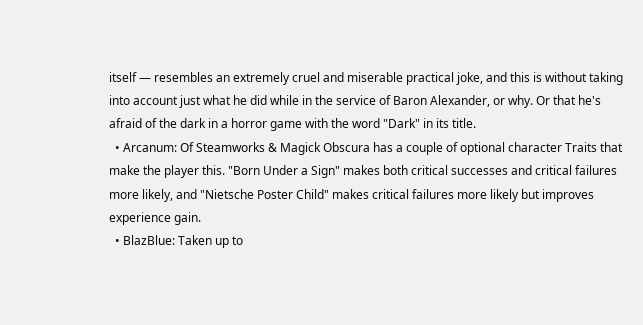itself — resembles an extremely cruel and miserable practical joke, and this is without taking into account just what he did while in the service of Baron Alexander, or why. Or that he's afraid of the dark in a horror game with the word "Dark" in its title.
  • Arcanum: Of Steamworks & Magick Obscura has a couple of optional character Traits that make the player this. "Born Under a Sign" makes both critical successes and critical failures more likely, and "Nietsche Poster Child" makes critical failures more likely but improves experience gain.
  • BlazBlue: Taken up to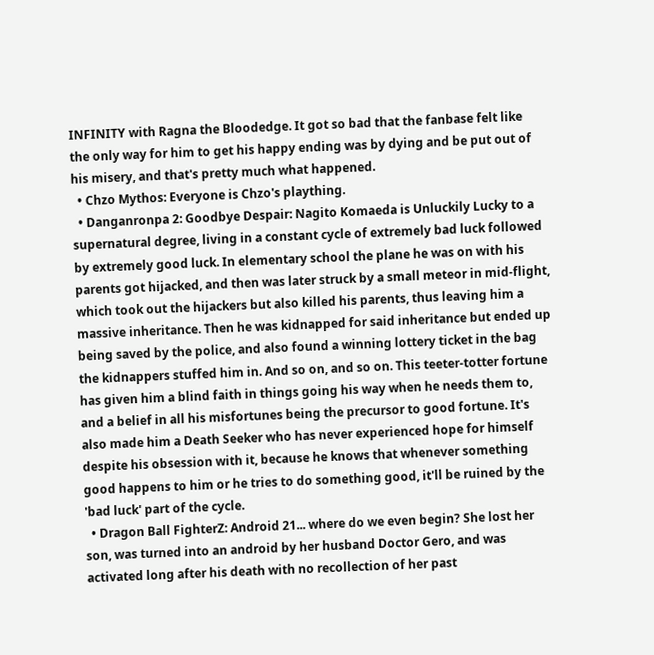INFINITY with Ragna the Bloodedge. It got so bad that the fanbase felt like the only way for him to get his happy ending was by dying and be put out of his misery, and that's pretty much what happened.
  • Chzo Mythos: Everyone is Chzo's plaything.
  • Danganronpa 2: Goodbye Despair: Nagito Komaeda is Unluckily Lucky to a supernatural degree, living in a constant cycle of extremely bad luck followed by extremely good luck. In elementary school the plane he was on with his parents got hijacked, and then was later struck by a small meteor in mid-flight, which took out the hijackers but also killed his parents, thus leaving him a massive inheritance. Then he was kidnapped for said inheritance but ended up being saved by the police, and also found a winning lottery ticket in the bag the kidnappers stuffed him in. And so on, and so on. This teeter-totter fortune has given him a blind faith in things going his way when he needs them to, and a belief in all his misfortunes being the precursor to good fortune. It's also made him a Death Seeker who has never experienced hope for himself despite his obsession with it, because he knows that whenever something good happens to him or he tries to do something good, it'll be ruined by the 'bad luck' part of the cycle.
  • Dragon Ball FighterZ: Android 21... where do we even begin? She lost her son, was turned into an android by her husband Doctor Gero, and was activated long after his death with no recollection of her past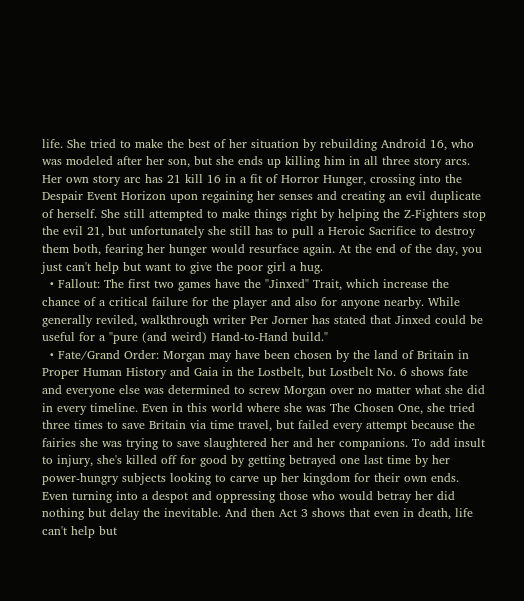life. She tried to make the best of her situation by rebuilding Android 16, who was modeled after her son, but she ends up killing him in all three story arcs. Her own story arc has 21 kill 16 in a fit of Horror Hunger, crossing into the Despair Event Horizon upon regaining her senses and creating an evil duplicate of herself. She still attempted to make things right by helping the Z-Fighters stop the evil 21, but unfortunately she still has to pull a Heroic Sacrifice to destroy them both, fearing her hunger would resurface again. At the end of the day, you just can't help but want to give the poor girl a hug.
  • Fallout: The first two games have the "Jinxed" Trait, which increase the chance of a critical failure for the player and also for anyone nearby. While generally reviled, walkthrough writer Per Jorner has stated that Jinxed could be useful for a "pure (and weird) Hand-to-Hand build."
  • Fate/Grand Order: Morgan may have been chosen by the land of Britain in Proper Human History and Gaia in the Lostbelt, but Lostbelt No. 6 shows fate and everyone else was determined to screw Morgan over no matter what she did in every timeline. Even in this world where she was The Chosen One, she tried three times to save Britain via time travel, but failed every attempt because the fairies she was trying to save slaughtered her and her companions. To add insult to injury, she's killed off for good by getting betrayed one last time by her power-hungry subjects looking to carve up her kingdom for their own ends. Even turning into a despot and oppressing those who would betray her did nothing but delay the inevitable. And then Act 3 shows that even in death, life can't help but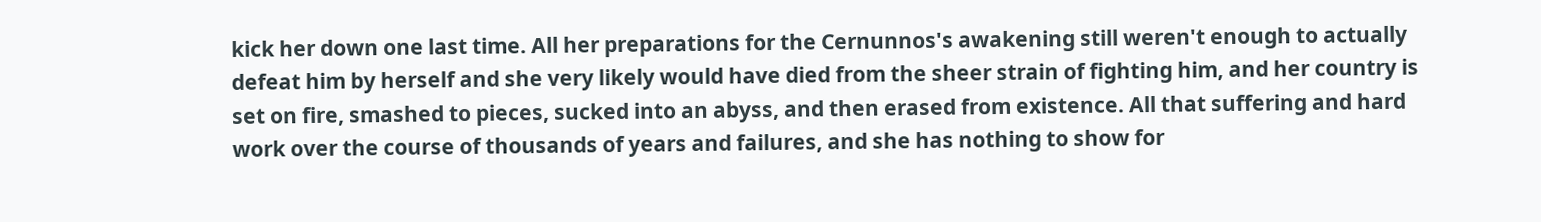kick her down one last time. All her preparations for the Cernunnos's awakening still weren't enough to actually defeat him by herself and she very likely would have died from the sheer strain of fighting him, and her country is set on fire, smashed to pieces, sucked into an abyss, and then erased from existence. All that suffering and hard work over the course of thousands of years and failures, and she has nothing to show for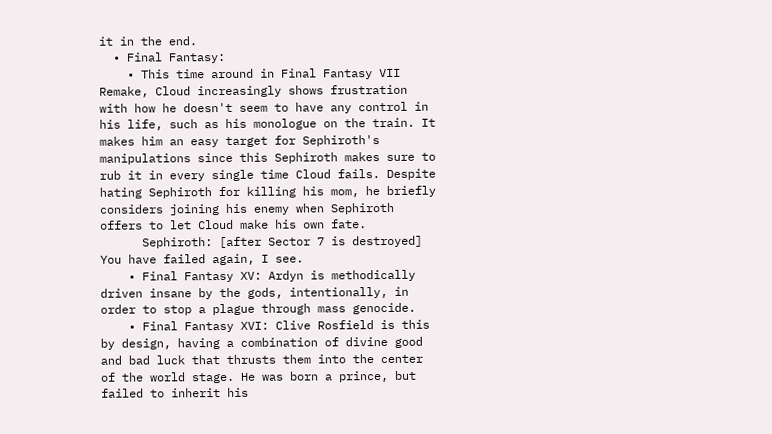it in the end.
  • Final Fantasy:
    • This time around in Final Fantasy VII Remake, Cloud increasingly shows frustration with how he doesn't seem to have any control in his life, such as his monologue on the train. It makes him an easy target for Sephiroth's manipulations since this Sephiroth makes sure to rub it in every single time Cloud fails. Despite hating Sephiroth for killing his mom, he briefly considers joining his enemy when Sephiroth offers to let Cloud make his own fate.
      Sephiroth: [after Sector 7 is destroyed] You have failed again, I see.
    • Final Fantasy XV: Ardyn is methodically driven insane by the gods, intentionally, in order to stop a plague through mass genocide.
    • Final Fantasy XVI: Clive Rosfield is this by design, having a combination of divine good and bad luck that thrusts them into the center of the world stage. He was born a prince, but failed to inherit his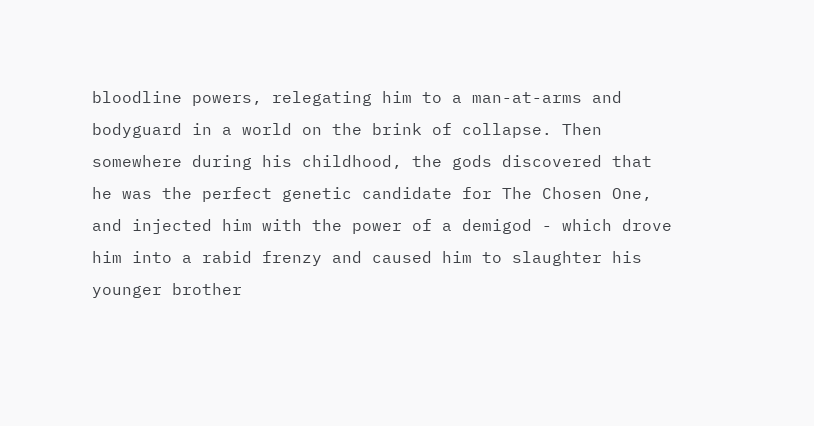bloodline powers, relegating him to a man-at-arms and bodyguard in a world on the brink of collapse. Then somewhere during his childhood, the gods discovered that he was the perfect genetic candidate for The Chosen One, and injected him with the power of a demigod - which drove him into a rabid frenzy and caused him to slaughter his younger brother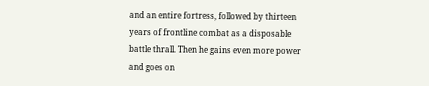and an entire fortress, followed by thirteen years of frontline combat as a disposable battle thrall. Then he gains even more power and goes on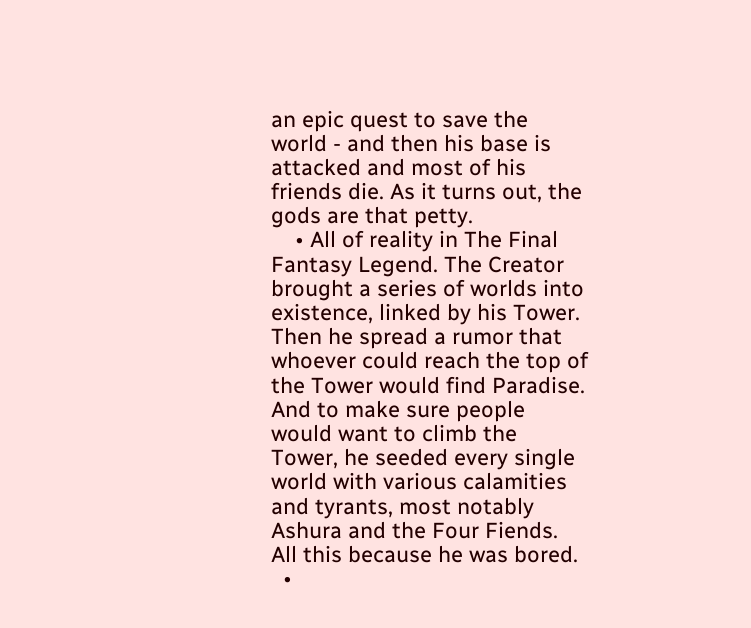an epic quest to save the world - and then his base is attacked and most of his friends die. As it turns out, the gods are that petty.
    • All of reality in The Final Fantasy Legend. The Creator brought a series of worlds into existence, linked by his Tower. Then he spread a rumor that whoever could reach the top of the Tower would find Paradise. And to make sure people would want to climb the Tower, he seeded every single world with various calamities and tyrants, most notably Ashura and the Four Fiends. All this because he was bored.
  •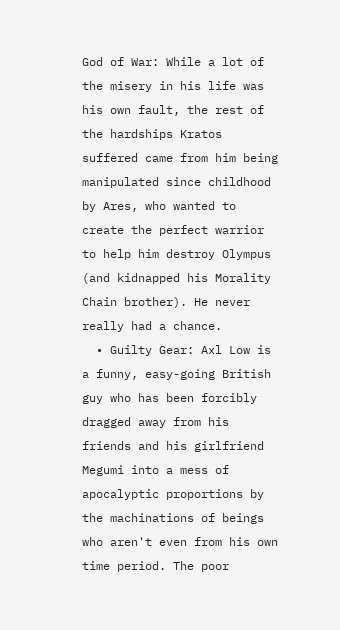God of War: While a lot of the misery in his life was his own fault, the rest of the hardships Kratos suffered came from him being manipulated since childhood by Ares, who wanted to create the perfect warrior to help him destroy Olympus (and kidnapped his Morality Chain brother). He never really had a chance.
  • Guilty Gear: Axl Low is a funny, easy-going British guy who has been forcibly dragged away from his friends and his girlfriend Megumi into a mess of apocalyptic proportions by the machinations of beings who aren't even from his own time period. The poor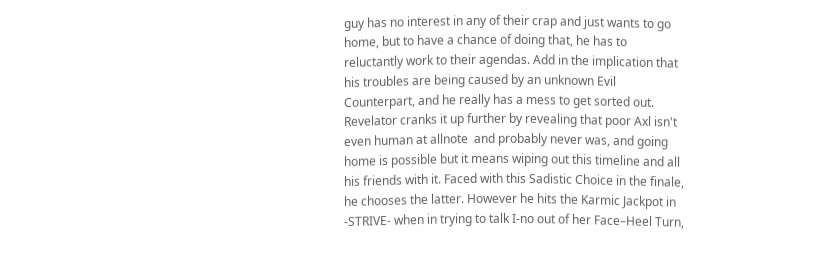guy has no interest in any of their crap and just wants to go home, but to have a chance of doing that, he has to reluctantly work to their agendas. Add in the implication that his troubles are being caused by an unknown Evil Counterpart, and he really has a mess to get sorted out. Revelator cranks it up further by revealing that poor Axl isn't even human at allnote  and probably never was, and going home is possible but it means wiping out this timeline and all his friends with it. Faced with this Sadistic Choice in the finale, he chooses the latter. However he hits the Karmic Jackpot in -STRIVE- when in trying to talk I-no out of her Face–Heel Turn,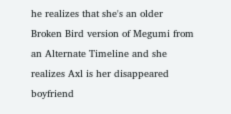he realizes that she's an older Broken Bird version of Megumi from an Alternate Timeline and she realizes Axl is her disappeared boyfriend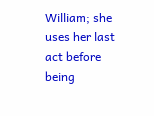William; she uses her last act before being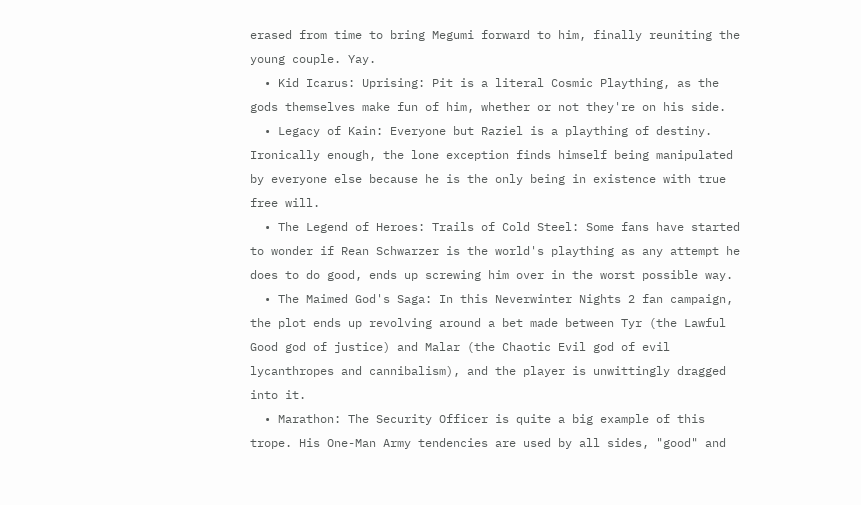erased from time to bring Megumi forward to him, finally reuniting the young couple. Yay.
  • Kid Icarus: Uprising: Pit is a literal Cosmic Plaything, as the gods themselves make fun of him, whether or not they're on his side.
  • Legacy of Kain: Everyone but Raziel is a plaything of destiny. Ironically enough, the lone exception finds himself being manipulated by everyone else because he is the only being in existence with true free will.
  • The Legend of Heroes: Trails of Cold Steel: Some fans have started to wonder if Rean Schwarzer is the world's plaything as any attempt he does to do good, ends up screwing him over in the worst possible way.
  • The Maimed God's Saga: In this Neverwinter Nights 2 fan campaign, the plot ends up revolving around a bet made between Tyr (the Lawful Good god of justice) and Malar (the Chaotic Evil god of evil lycanthropes and cannibalism), and the player is unwittingly dragged into it.
  • Marathon: The Security Officer is quite a big example of this trope. His One-Man Army tendencies are used by all sides, "good" and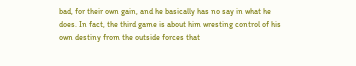bad, for their own gain, and he basically has no say in what he does. In fact, the third game is about him wresting control of his own destiny from the outside forces that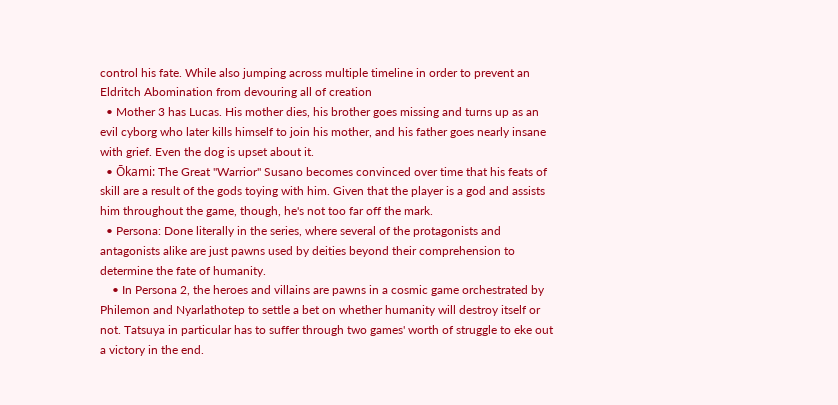control his fate. While also jumping across multiple timeline in order to prevent an Eldritch Abomination from devouring all of creation
  • Mother 3 has Lucas. His mother dies, his brother goes missing and turns up as an evil cyborg who later kills himself to join his mother, and his father goes nearly insane with grief. Even the dog is upset about it.
  • Ōkami: The Great "Warrior" Susano becomes convinced over time that his feats of skill are a result of the gods toying with him. Given that the player is a god and assists him throughout the game, though, he's not too far off the mark.
  • Persona: Done literally in the series, where several of the protagonists and antagonists alike are just pawns used by deities beyond their comprehension to determine the fate of humanity.
    • In Persona 2, the heroes and villains are pawns in a cosmic game orchestrated by Philemon and Nyarlathotep to settle a bet on whether humanity will destroy itself or not. Tatsuya in particular has to suffer through two games' worth of struggle to eke out a victory in the end.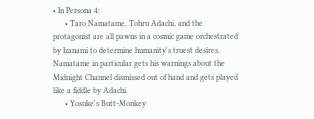• In Persona 4:
      • Taro Namatame, Tohru Adachi, and the protagonist are all pawns in a cosmic game orchestrated by Izanami to determine humanity's truest desires. Namatame in particular gets his warnings about the Midnight Channel dismissed out of hand and gets played like a fiddle by Adachi.
      • Yosuke's Butt-Monkey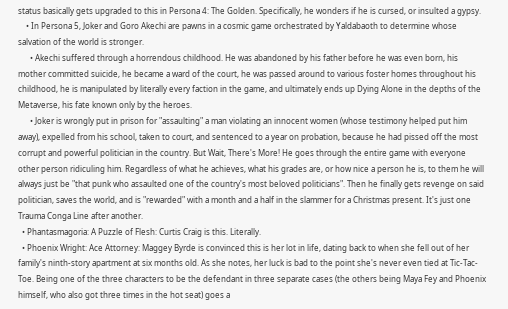status basically gets upgraded to this in Persona 4: The Golden. Specifically, he wonders if he is cursed, or insulted a gypsy.
    • In Persona 5, Joker and Goro Akechi are pawns in a cosmic game orchestrated by Yaldabaoth to determine whose salvation of the world is stronger.
      • Akechi suffered through a horrendous childhood. He was abandoned by his father before he was even born, his mother committed suicide, he became a ward of the court, he was passed around to various foster homes throughout his childhood, he is manipulated by literally every faction in the game, and ultimately ends up Dying Alone in the depths of the Metaverse, his fate known only by the heroes.
      • Joker is wrongly put in prison for "assaulting" a man violating an innocent women (whose testimony helped put him away), expelled from his school, taken to court, and sentenced to a year on probation, because he had pissed off the most corrupt and powerful politician in the country. But Wait, There's More! He goes through the entire game with everyone other person ridiculing him. Regardless of what he achieves, what his grades are, or how nice a person he is, to them he will always just be "that punk who assaulted one of the country's most beloved politicians". Then he finally gets revenge on said politician, saves the world, and is "rewarded" with a month and a half in the slammer for a Christmas present. It's just one Trauma Conga Line after another.
  • Phantasmagoria: A Puzzle of Flesh: Curtis Craig is this. Literally.
  • Phoenix Wright: Ace Attorney: Maggey Byrde is convinced this is her lot in life, dating back to when she fell out of her family's ninth-story apartment at six months old. As she notes, her luck is bad to the point she's never even tied at Tic-Tac-Toe. Being one of the three characters to be the defendant in three separate cases (the others being Maya Fey and Phoenix himself, who also got three times in the hot seat) goes a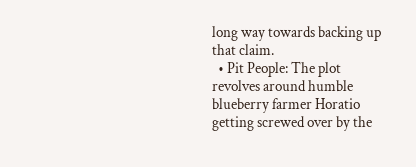long way towards backing up that claim.
  • Pit People: The plot revolves around humble blueberry farmer Horatio getting screwed over by the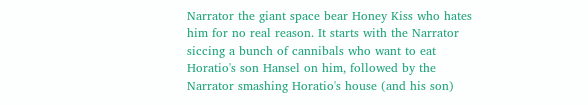Narrator the giant space bear Honey Kiss who hates him for no real reason. It starts with the Narrator siccing a bunch of cannibals who want to eat Horatio's son Hansel on him, followed by the Narrator smashing Horatio's house (and his son)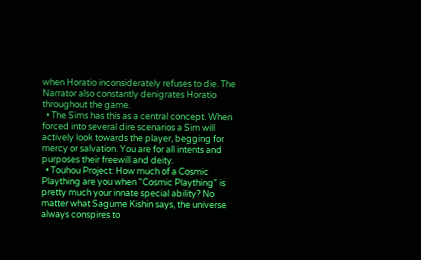when Horatio inconsiderately refuses to die. The Narrator also constantly denigrates Horatio throughout the game.
  • The Sims has this as a central concept. When forced into several dire scenarios a Sim will actively look towards the player, begging for mercy or salvation. You are for all intents and purposes their freewill and deity.
  • Touhou Project: How much of a Cosmic Plaything are you when "Cosmic Plaything" is pretty much your innate special ability? No matter what Sagume Kishin says, the universe always conspires to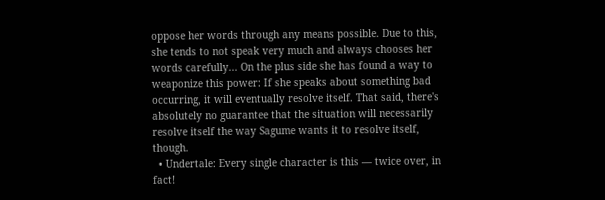oppose her words through any means possible. Due to this, she tends to not speak very much and always chooses her words carefully... On the plus side she has found a way to weaponize this power: If she speaks about something bad occurring, it will eventually resolve itself. That said, there's absolutely no guarantee that the situation will necessarily resolve itself the way Sagume wants it to resolve itself, though.
  • Undertale: Every single character is this — twice over, in fact!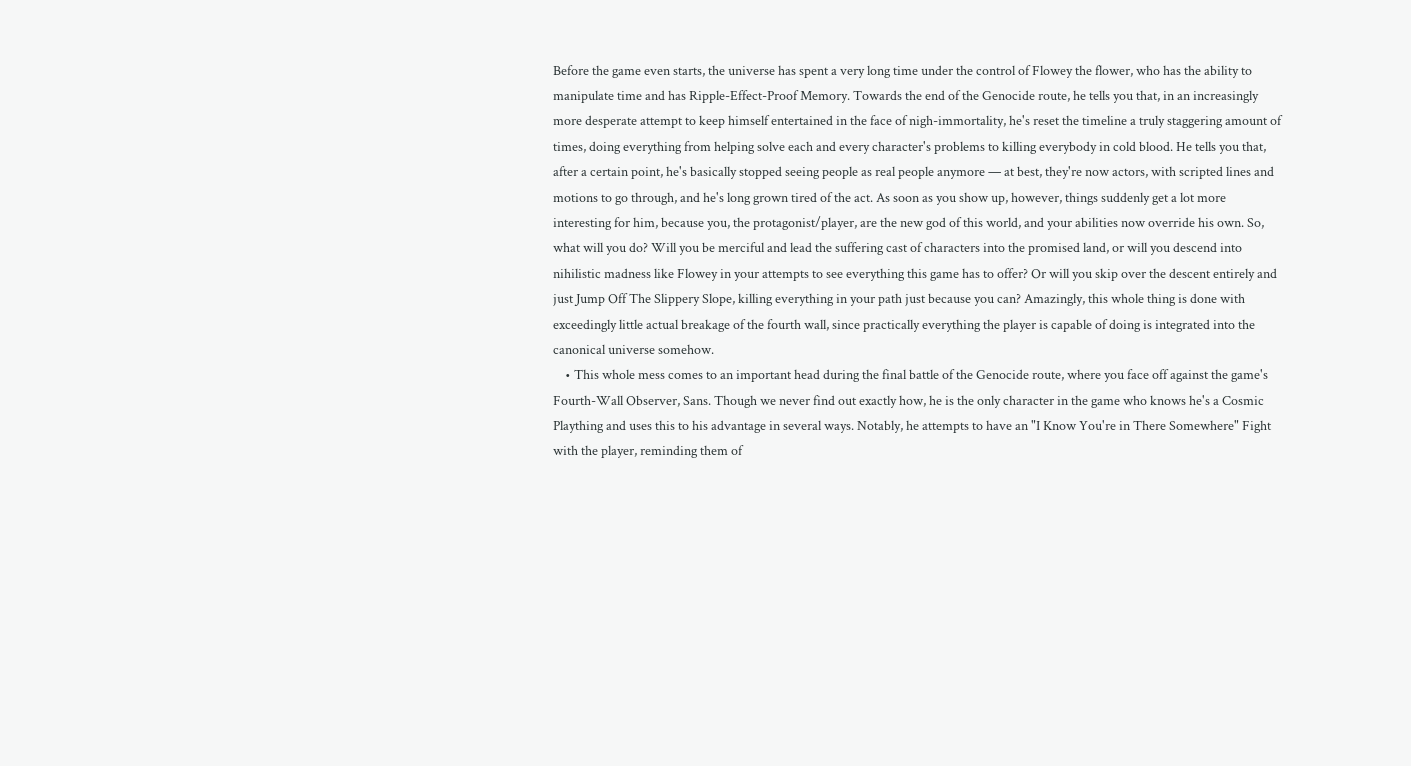Before the game even starts, the universe has spent a very long time under the control of Flowey the flower, who has the ability to manipulate time and has Ripple-Effect-Proof Memory. Towards the end of the Genocide route, he tells you that, in an increasingly more desperate attempt to keep himself entertained in the face of nigh-immortality, he's reset the timeline a truly staggering amount of times, doing everything from helping solve each and every character's problems to killing everybody in cold blood. He tells you that, after a certain point, he's basically stopped seeing people as real people anymore — at best, they're now actors, with scripted lines and motions to go through, and he's long grown tired of the act. As soon as you show up, however, things suddenly get a lot more interesting for him, because you, the protagonist/player, are the new god of this world, and your abilities now override his own. So, what will you do? Will you be merciful and lead the suffering cast of characters into the promised land, or will you descend into nihilistic madness like Flowey in your attempts to see everything this game has to offer? Or will you skip over the descent entirely and just Jump Off The Slippery Slope, killing everything in your path just because you can? Amazingly, this whole thing is done with exceedingly little actual breakage of the fourth wall, since practically everything the player is capable of doing is integrated into the canonical universe somehow.
    • This whole mess comes to an important head during the final battle of the Genocide route, where you face off against the game's Fourth-Wall Observer, Sans. Though we never find out exactly how, he is the only character in the game who knows he's a Cosmic Plaything and uses this to his advantage in several ways. Notably, he attempts to have an "I Know You're in There Somewhere" Fight with the player, reminding them of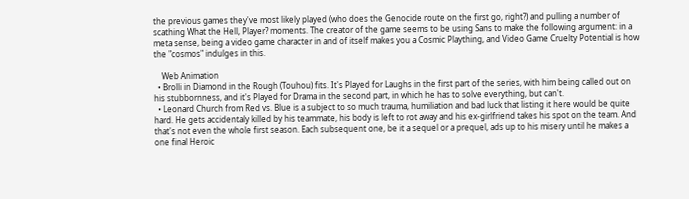the previous games they've most likely played (who does the Genocide route on the first go, right?) and pulling a number of scathing What the Hell, Player? moments. The creator of the game seems to be using Sans to make the following argument: in a meta sense, being a video game character in and of itself makes you a Cosmic Plaything, and Video Game Cruelty Potential is how the "cosmos" indulges in this.

    Web Animation
  • Brolli in Diamond in the Rough (Touhou) fits. It's Played for Laughs in the first part of the series, with him being called out on his stubbornness, and it's Played for Drama in the second part, in which he has to solve everything, but can't.
  • Leonard Church from Red vs. Blue is a subject to so much trauma, humiliation and bad luck that listing it here would be quite hard. He gets accidentaly killed by his teammate, his body is left to rot away and his ex-girlfriend takes his spot on the team. And that's not even the whole first season. Each subsequent one, be it a sequel or a prequel, ads up to his misery until he makes a one final Heroic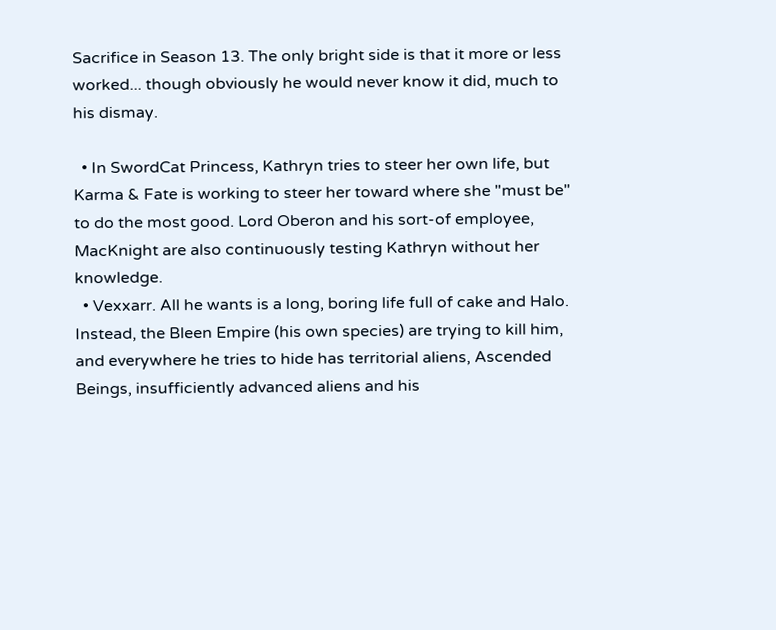Sacrifice in Season 13. The only bright side is that it more or less worked... though obviously he would never know it did, much to his dismay.

  • In SwordCat Princess, Kathryn tries to steer her own life, but Karma & Fate is working to steer her toward where she "must be" to do the most good. Lord Oberon and his sort-of employee, MacKnight are also continuously testing Kathryn without her knowledge.
  • Vexxarr. All he wants is a long, boring life full of cake and Halo. Instead, the Bleen Empire (his own species) are trying to kill him, and everywhere he tries to hide has territorial aliens, Ascended Beings, insufficiently advanced aliens and his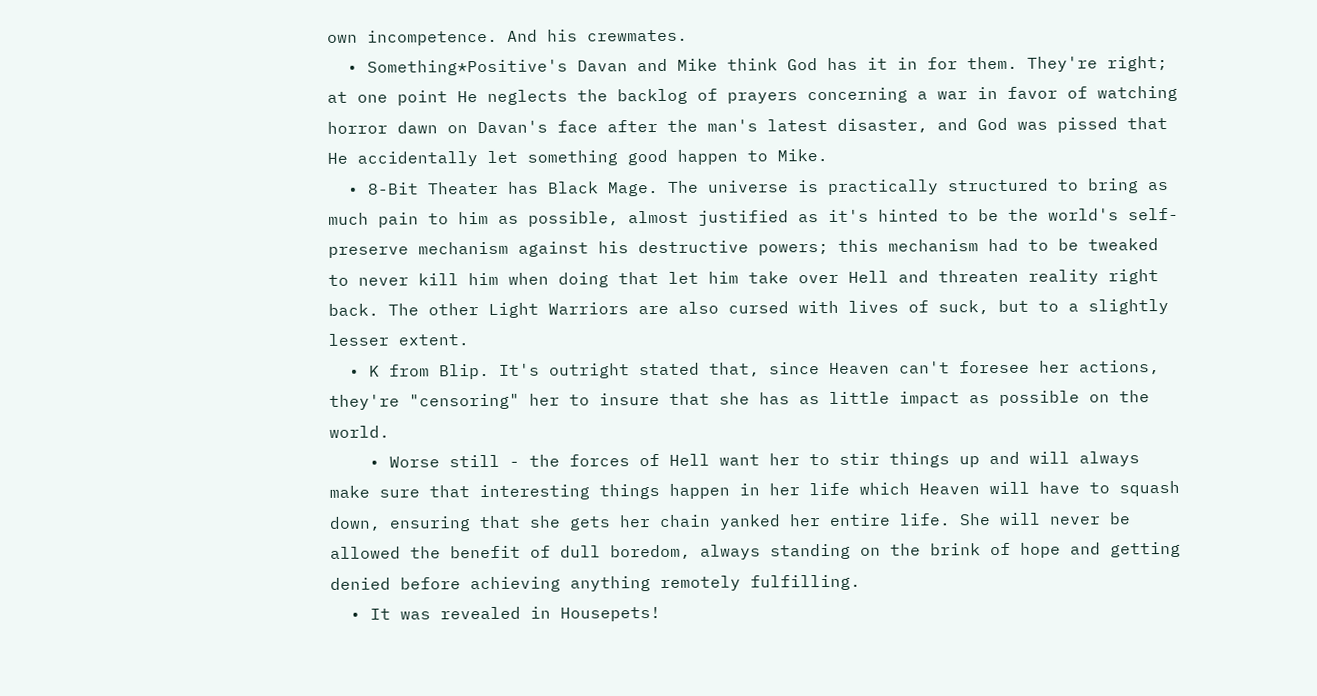own incompetence. And his crewmates.
  • Something*Positive's Davan and Mike think God has it in for them. They're right; at one point He neglects the backlog of prayers concerning a war in favor of watching horror dawn on Davan's face after the man's latest disaster, and God was pissed that He accidentally let something good happen to Mike.
  • 8-Bit Theater has Black Mage. The universe is practically structured to bring as much pain to him as possible, almost justified as it's hinted to be the world's self-preserve mechanism against his destructive powers; this mechanism had to be tweaked to never kill him when doing that let him take over Hell and threaten reality right back. The other Light Warriors are also cursed with lives of suck, but to a slightly lesser extent.
  • K from Blip. It's outright stated that, since Heaven can't foresee her actions, they're "censoring" her to insure that she has as little impact as possible on the world.
    • Worse still - the forces of Hell want her to stir things up and will always make sure that interesting things happen in her life which Heaven will have to squash down, ensuring that she gets her chain yanked her entire life. She will never be allowed the benefit of dull boredom, always standing on the brink of hope and getting denied before achieving anything remotely fulfilling.
  • It was revealed in Housepets!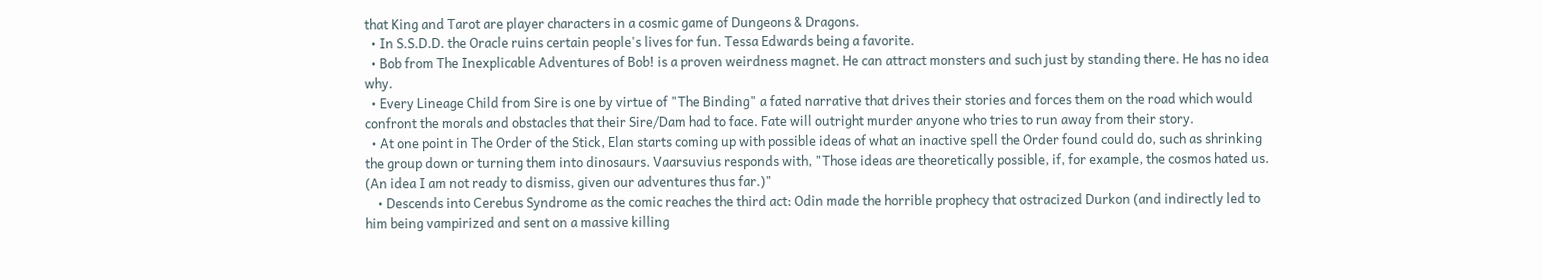that King and Tarot are player characters in a cosmic game of Dungeons & Dragons.
  • In S.S.D.D. the Oracle ruins certain people's lives for fun. Tessa Edwards being a favorite.
  • Bob from The Inexplicable Adventures of Bob! is a proven weirdness magnet. He can attract monsters and such just by standing there. He has no idea why.
  • Every Lineage Child from Sire is one by virtue of "The Binding" a fated narrative that drives their stories and forces them on the road which would confront the morals and obstacles that their Sire/Dam had to face. Fate will outright murder anyone who tries to run away from their story.
  • At one point in The Order of the Stick, Elan starts coming up with possible ideas of what an inactive spell the Order found could do, such as shrinking the group down or turning them into dinosaurs. Vaarsuvius responds with, "Those ideas are theoretically possible, if, for example, the cosmos hated us. (An idea I am not ready to dismiss, given our adventures thus far.)"
    • Descends into Cerebus Syndrome as the comic reaches the third act: Odin made the horrible prophecy that ostracized Durkon (and indirectly led to him being vampirized and sent on a massive killing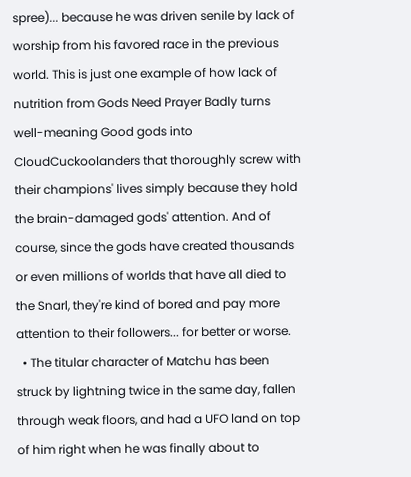spree)... because he was driven senile by lack of worship from his favored race in the previous world. This is just one example of how lack of nutrition from Gods Need Prayer Badly turns well-meaning Good gods into CloudCuckoolanders that thoroughly screw with their champions' lives simply because they hold the brain-damaged gods' attention. And of course, since the gods have created thousands or even millions of worlds that have all died to the Snarl, they're kind of bored and pay more attention to their followers... for better or worse.
  • The titular character of Matchu has been struck by lightning twice in the same day, fallen through weak floors, and had a UFO land on top of him right when he was finally about to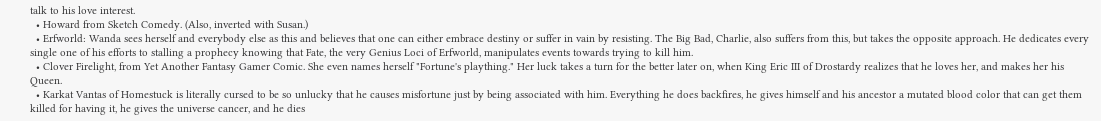talk to his love interest.
  • Howard from Sketch Comedy. (Also, inverted with Susan.)
  • Erfworld: Wanda sees herself and everybody else as this and believes that one can either embrace destiny or suffer in vain by resisting. The Big Bad, Charlie, also suffers from this, but takes the opposite approach. He dedicates every single one of his efforts to stalling a prophecy knowing that Fate, the very Genius Loci of Erfworld, manipulates events towards trying to kill him.
  • Clover Firelight, from Yet Another Fantasy Gamer Comic. She even names herself "Fortune's plaything." Her luck takes a turn for the better later on, when King Eric III of Drostardy realizes that he loves her, and makes her his Queen.
  • Karkat Vantas of Homestuck is literally cursed to be so unlucky that he causes misfortune just by being associated with him. Everything he does backfires, he gives himself and his ancestor a mutated blood color that can get them killed for having it, he gives the universe cancer, and he dies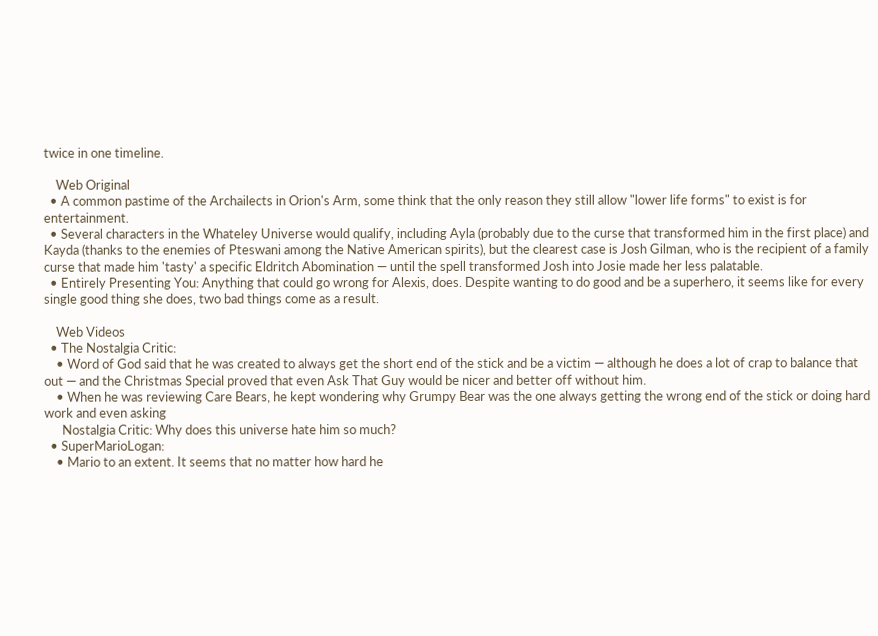twice in one timeline.

    Web Original
  • A common pastime of the Archailects in Orion's Arm, some think that the only reason they still allow "lower life forms" to exist is for entertainment.
  • Several characters in the Whateley Universe would qualify, including Ayla (probably due to the curse that transformed him in the first place) and Kayda (thanks to the enemies of Pteswani among the Native American spirits), but the clearest case is Josh Gilman, who is the recipient of a family curse that made him 'tasty' a specific Eldritch Abomination — until the spell transformed Josh into Josie made her less palatable.
  • Entirely Presenting You: Anything that could go wrong for Alexis, does. Despite wanting to do good and be a superhero, it seems like for every single good thing she does, two bad things come as a result.

    Web Videos
  • The Nostalgia Critic:
    • Word of God said that he was created to always get the short end of the stick and be a victim — although he does a lot of crap to balance that out — and the Christmas Special proved that even Ask That Guy would be nicer and better off without him.
    • When he was reviewing Care Bears, he kept wondering why Grumpy Bear was the one always getting the wrong end of the stick or doing hard work and even asking
      Nostalgia Critic: Why does this universe hate him so much?
  • SuperMarioLogan:
    • Mario to an extent. It seems that no matter how hard he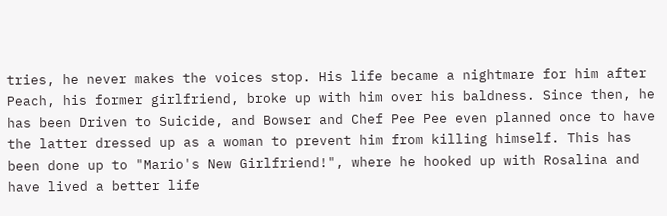tries, he never makes the voices stop. His life became a nightmare for him after Peach, his former girlfriend, broke up with him over his baldness. Since then, he has been Driven to Suicide, and Bowser and Chef Pee Pee even planned once to have the latter dressed up as a woman to prevent him from killing himself. This has been done up to "Mario's New Girlfriend!", where he hooked up with Rosalina and have lived a better life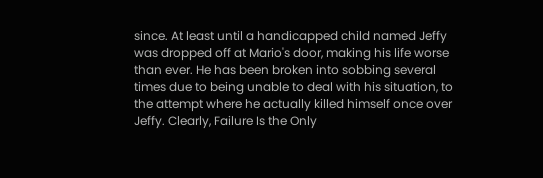since. At least until a handicapped child named Jeffy was dropped off at Mario's door, making his life worse than ever. He has been broken into sobbing several times due to being unable to deal with his situation, to the attempt where he actually killed himself once over Jeffy. Clearly, Failure Is the Only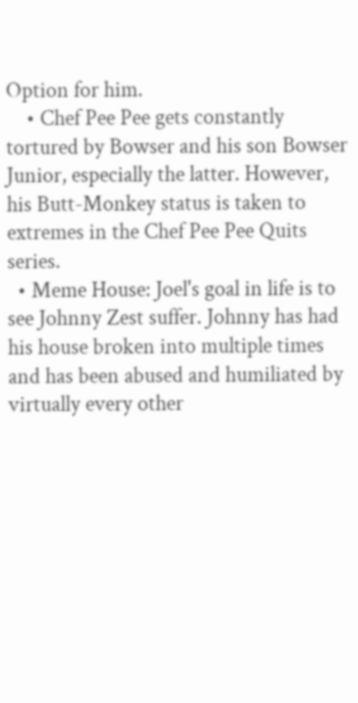Option for him.
    • Chef Pee Pee gets constantly tortured by Bowser and his son Bowser Junior, especially the latter. However, his Butt-Monkey status is taken to extremes in the Chef Pee Pee Quits series.
  • Meme House: Joel's goal in life is to see Johnny Zest suffer. Johnny has had his house broken into multiple times and has been abused and humiliated by virtually every other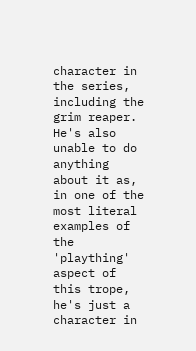character in the series, including the grim reaper. He's also unable to do anything about it as, in one of the most literal examples of the 'plaything' aspect of this trope, he's just a character in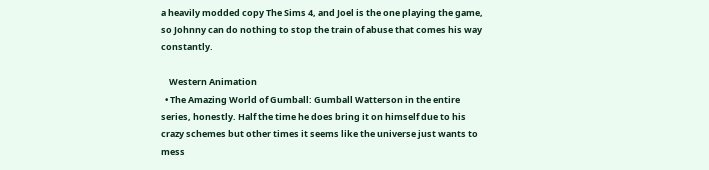a heavily modded copy The Sims 4, and Joel is the one playing the game, so Johnny can do nothing to stop the train of abuse that comes his way constantly.

    Western Animation
  • The Amazing World of Gumball: Gumball Watterson in the entire series, honestly. Half the time he does bring it on himself due to his crazy schemes but other times it seems like the universe just wants to mess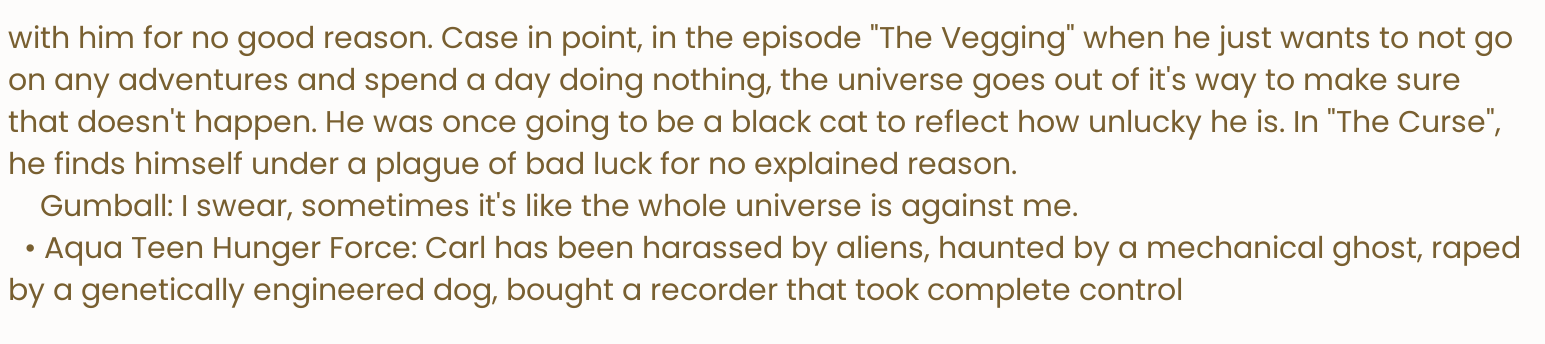with him for no good reason. Case in point, in the episode "The Vegging" when he just wants to not go on any adventures and spend a day doing nothing, the universe goes out of it's way to make sure that doesn't happen. He was once going to be a black cat to reflect how unlucky he is. In "The Curse", he finds himself under a plague of bad luck for no explained reason.
    Gumball: I swear, sometimes it's like the whole universe is against me.
  • Aqua Teen Hunger Force: Carl has been harassed by aliens, haunted by a mechanical ghost, raped by a genetically engineered dog, bought a recorder that took complete control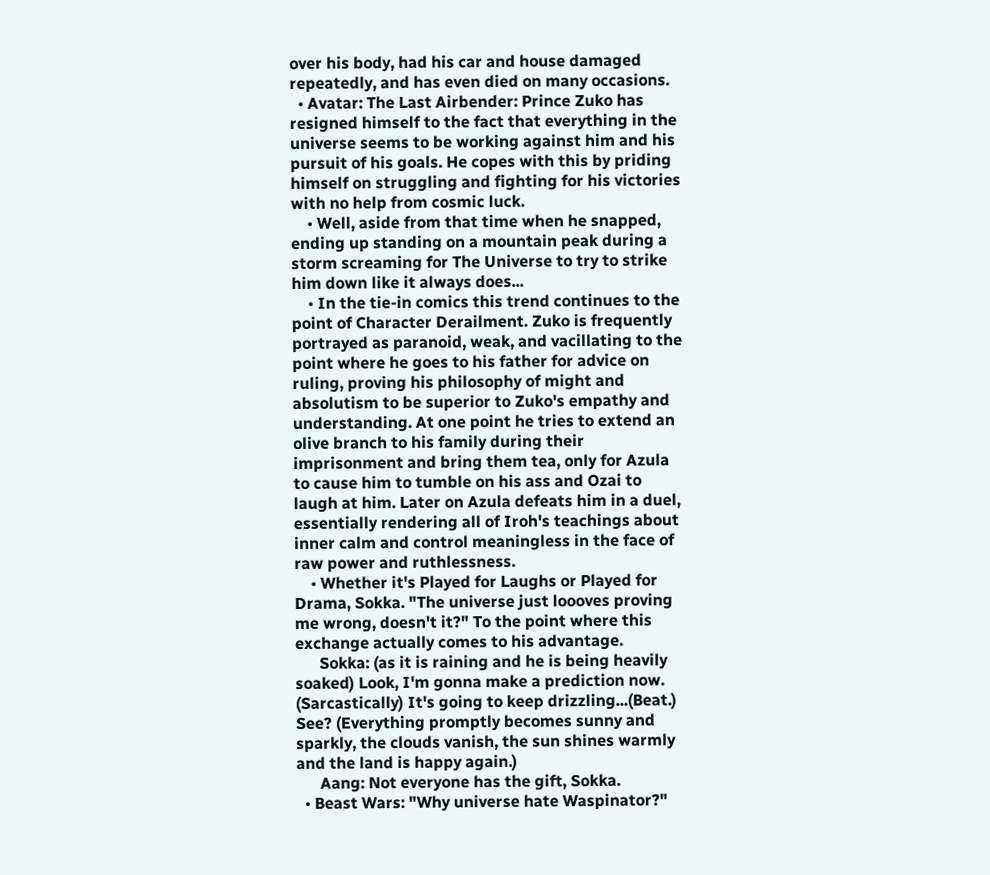over his body, had his car and house damaged repeatedly, and has even died on many occasions.
  • Avatar: The Last Airbender: Prince Zuko has resigned himself to the fact that everything in the universe seems to be working against him and his pursuit of his goals. He copes with this by priding himself on struggling and fighting for his victories with no help from cosmic luck.
    • Well, aside from that time when he snapped, ending up standing on a mountain peak during a storm screaming for The Universe to try to strike him down like it always does...
    • In the tie-in comics this trend continues to the point of Character Derailment. Zuko is frequently portrayed as paranoid, weak, and vacillating to the point where he goes to his father for advice on ruling, proving his philosophy of might and absolutism to be superior to Zuko's empathy and understanding. At one point he tries to extend an olive branch to his family during their imprisonment and bring them tea, only for Azula to cause him to tumble on his ass and Ozai to laugh at him. Later on Azula defeats him in a duel, essentially rendering all of Iroh's teachings about inner calm and control meaningless in the face of raw power and ruthlessness.
    • Whether it's Played for Laughs or Played for Drama, Sokka. "The universe just loooves proving me wrong, doesn't it?" To the point where this exchange actually comes to his advantage.
      Sokka: (as it is raining and he is being heavily soaked) Look, I'm gonna make a prediction now. (Sarcastically) It's going to keep drizzling...(Beat.) See? (Everything promptly becomes sunny and sparkly, the clouds vanish, the sun shines warmly and the land is happy again.)
      Aang: Not everyone has the gift, Sokka.
  • Beast Wars: "Why universe hate Waspinator?"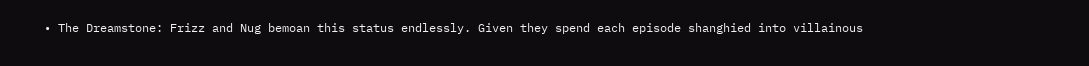• The Dreamstone: Frizz and Nug bemoan this status endlessly. Given they spend each episode shanghied into villainous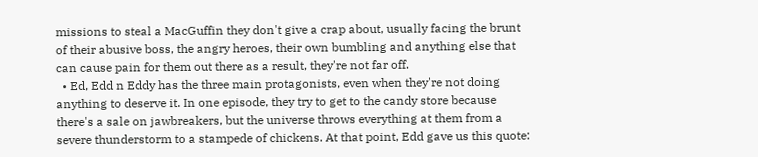missions to steal a MacGuffin they don't give a crap about, usually facing the brunt of their abusive boss, the angry heroes, their own bumbling and anything else that can cause pain for them out there as a result, they're not far off.
  • Ed, Edd n Eddy has the three main protagonists, even when they're not doing anything to deserve it. In one episode, they try to get to the candy store because there's a sale on jawbreakers, but the universe throws everything at them from a severe thunderstorm to a stampede of chickens. At that point, Edd gave us this quote: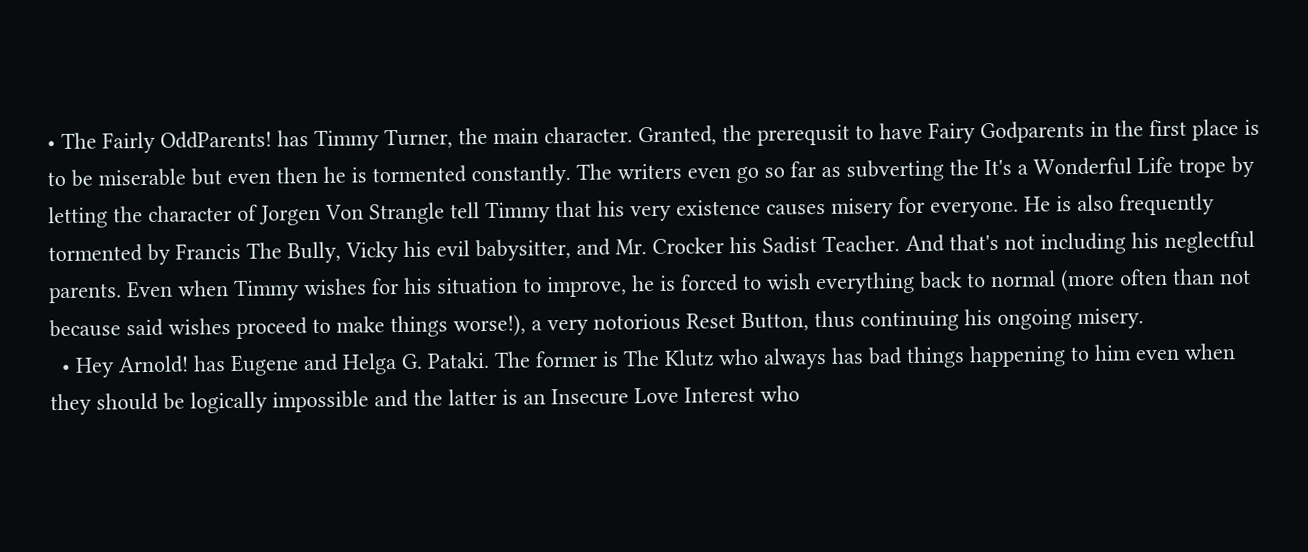• The Fairly OddParents! has Timmy Turner, the main character. Granted, the prerequsit to have Fairy Godparents in the first place is to be miserable but even then he is tormented constantly. The writers even go so far as subverting the It's a Wonderful Life trope by letting the character of Jorgen Von Strangle tell Timmy that his very existence causes misery for everyone. He is also frequently tormented by Francis The Bully, Vicky his evil babysitter, and Mr. Crocker his Sadist Teacher. And that's not including his neglectful parents. Even when Timmy wishes for his situation to improve, he is forced to wish everything back to normal (more often than not because said wishes proceed to make things worse!), a very notorious Reset Button, thus continuing his ongoing misery.
  • Hey Arnold! has Eugene and Helga G. Pataki. The former is The Klutz who always has bad things happening to him even when they should be logically impossible and the latter is an Insecure Love Interest who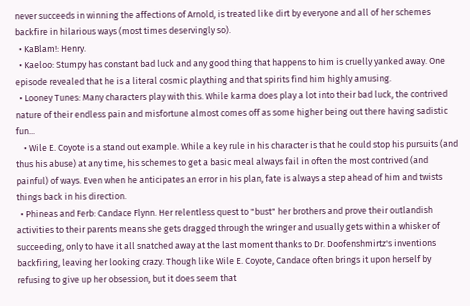never succeeds in winning the affections of Arnold, is treated like dirt by everyone and all of her schemes backfire in hilarious ways (most times deservingly so).
  • KaBlam!: Henry.
  • Kaeloo: Stumpy has constant bad luck and any good thing that happens to him is cruelly yanked away. One episode revealed that he is a literal cosmic plaything and that spirits find him highly amusing.
  • Looney Tunes: Many characters play with this. While karma does play a lot into their bad luck, the contrived nature of their endless pain and misfortune almost comes off as some higher being out there having sadistic fun...
    • Wile E. Coyote is a stand out example. While a key rule in his character is that he could stop his pursuits (and thus his abuse) at any time, his schemes to get a basic meal always fail in often the most contrived (and painful) of ways. Even when he anticipates an error in his plan, fate is always a step ahead of him and twists things back in his direction.
  • Phineas and Ferb: Candace Flynn. Her relentless quest to "bust" her brothers and prove their outlandish activities to their parents means she gets dragged through the wringer and usually gets within a whisker of succeeding, only to have it all snatched away at the last moment thanks to Dr. Doofenshmirtz's inventions backfiring, leaving her looking crazy. Though like Wile E. Coyote, Candace often brings it upon herself by refusing to give up her obsession, but it does seem that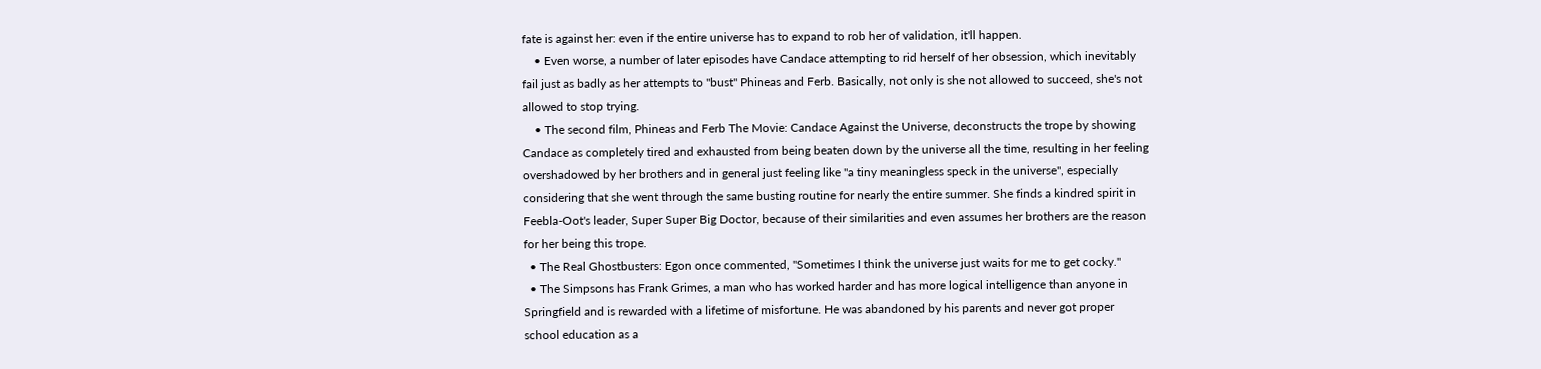fate is against her: even if the entire universe has to expand to rob her of validation, it'll happen.
    • Even worse, a number of later episodes have Candace attempting to rid herself of her obsession, which inevitably fail just as badly as her attempts to "bust" Phineas and Ferb. Basically, not only is she not allowed to succeed, she's not allowed to stop trying.
    • The second film, Phineas and Ferb The Movie: Candace Against the Universe, deconstructs the trope by showing Candace as completely tired and exhausted from being beaten down by the universe all the time, resulting in her feeling overshadowed by her brothers and in general just feeling like "a tiny meaningless speck in the universe", especially considering that she went through the same busting routine for nearly the entire summer. She finds a kindred spirit in Feebla-Oot's leader, Super Super Big Doctor, because of their similarities and even assumes her brothers are the reason for her being this trope.
  • The Real Ghostbusters: Egon once commented, "Sometimes I think the universe just waits for me to get cocky."
  • The Simpsons has Frank Grimes, a man who has worked harder and has more logical intelligence than anyone in Springfield and is rewarded with a lifetime of misfortune. He was abandoned by his parents and never got proper school education as a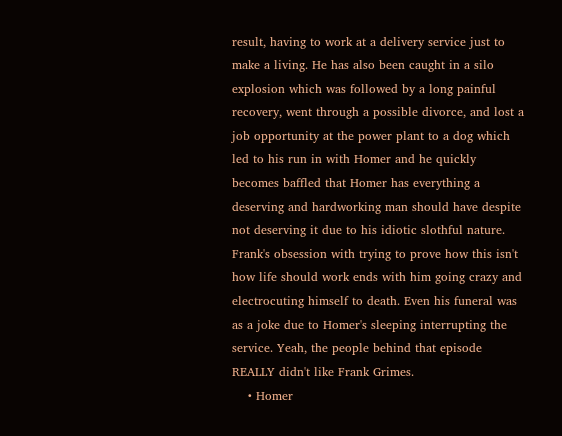result, having to work at a delivery service just to make a living. He has also been caught in a silo explosion which was followed by a long painful recovery, went through a possible divorce, and lost a job opportunity at the power plant to a dog which led to his run in with Homer and he quickly becomes baffled that Homer has everything a deserving and hardworking man should have despite not deserving it due to his idiotic slothful nature. Frank's obsession with trying to prove how this isn't how life should work ends with him going crazy and electrocuting himself to death. Even his funeral was as a joke due to Homer's sleeping interrupting the service. Yeah, the people behind that episode REALLY didn't like Frank Grimes.
    • Homer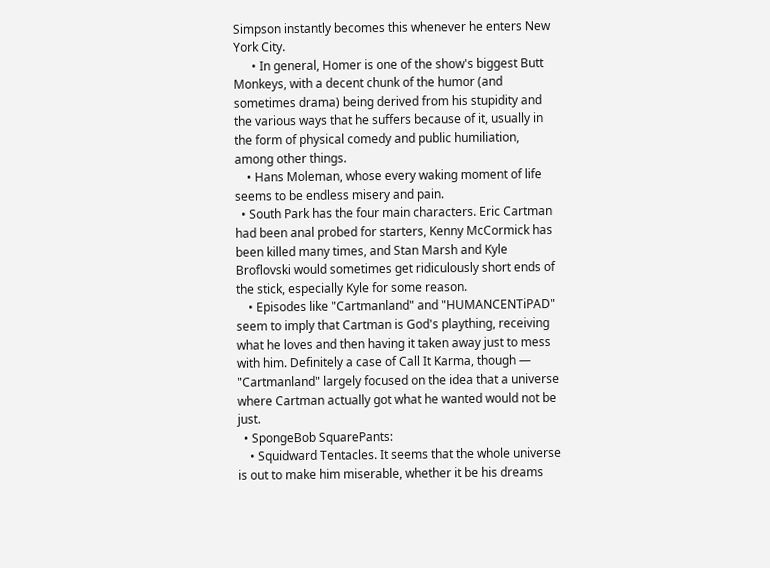Simpson instantly becomes this whenever he enters New York City.
      • In general, Homer is one of the show's biggest Butt Monkeys, with a decent chunk of the humor (and sometimes drama) being derived from his stupidity and the various ways that he suffers because of it, usually in the form of physical comedy and public humiliation, among other things.
    • Hans Moleman, whose every waking moment of life seems to be endless misery and pain.
  • South Park has the four main characters. Eric Cartman had been anal probed for starters, Kenny McCormick has been killed many times, and Stan Marsh and Kyle Broflovski would sometimes get ridiculously short ends of the stick, especially Kyle for some reason.
    • Episodes like "Cartmanland" and "HUMANCENTiPAD" seem to imply that Cartman is God's plaything, receiving what he loves and then having it taken away just to mess with him. Definitely a case of Call It Karma, though — "Cartmanland" largely focused on the idea that a universe where Cartman actually got what he wanted would not be just.
  • SpongeBob SquarePants:
    • Squidward Tentacles. It seems that the whole universe is out to make him miserable, whether it be his dreams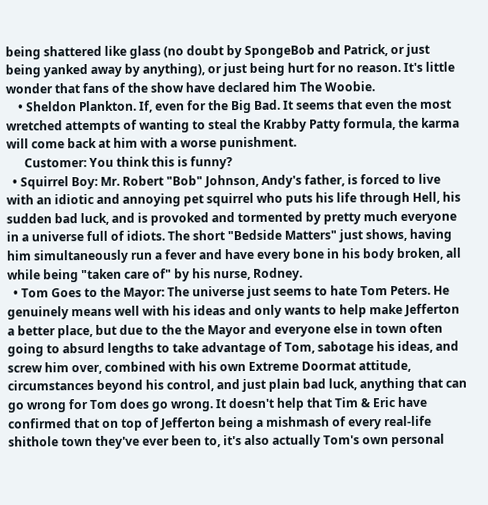being shattered like glass (no doubt by SpongeBob and Patrick, or just being yanked away by anything), or just being hurt for no reason. It's little wonder that fans of the show have declared him The Woobie.
    • Sheldon Plankton. If, even for the Big Bad. It seems that even the most wretched attempts of wanting to steal the Krabby Patty formula, the karma will come back at him with a worse punishment.
      Customer: You think this is funny?
  • Squirrel Boy: Mr. Robert "Bob" Johnson, Andy's father, is forced to live with an idiotic and annoying pet squirrel who puts his life through Hell, his sudden bad luck, and is provoked and tormented by pretty much everyone in a universe full of idiots. The short "Bedside Matters" just shows, having him simultaneously run a fever and have every bone in his body broken, all while being "taken care of" by his nurse, Rodney.
  • Tom Goes to the Mayor: The universe just seems to hate Tom Peters. He genuinely means well with his ideas and only wants to help make Jefferton a better place, but due to the the Mayor and everyone else in town often going to absurd lengths to take advantage of Tom, sabotage his ideas, and screw him over, combined with his own Extreme Doormat attitude, circumstances beyond his control, and just plain bad luck, anything that can go wrong for Tom does go wrong. It doesn't help that Tim & Eric have confirmed that on top of Jefferton being a mishmash of every real-life shithole town they've ever been to, it's also actually Tom's own personal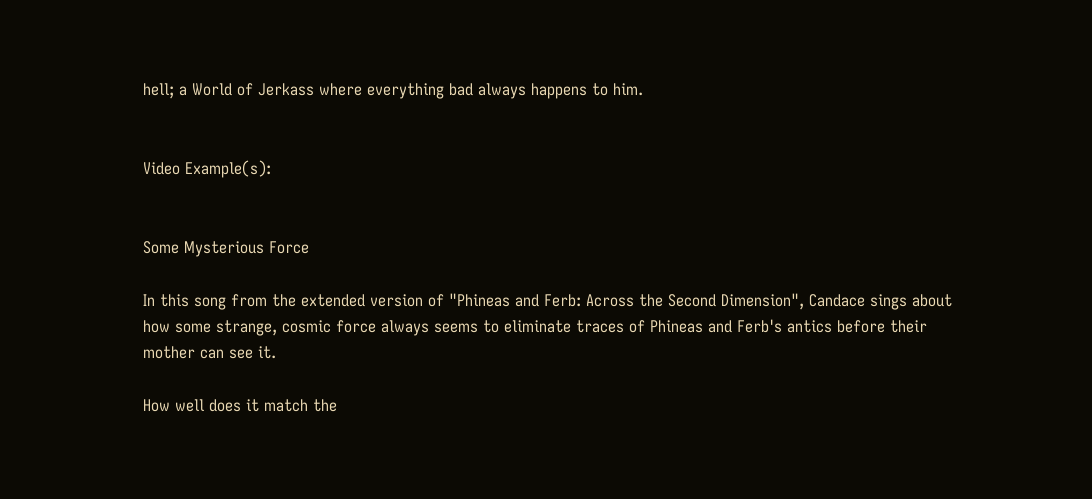hell; a World of Jerkass where everything bad always happens to him.


Video Example(s):


Some Mysterious Force

In this song from the extended version of "Phineas and Ferb: Across the Second Dimension", Candace sings about how some strange, cosmic force always seems to eliminate traces of Phineas and Ferb's antics before their mother can see it.

How well does it match the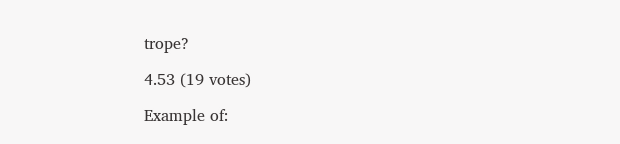trope?

4.53 (19 votes)

Example of: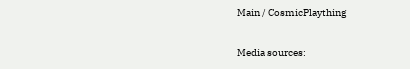Main / CosmicPlaything

Media sources: